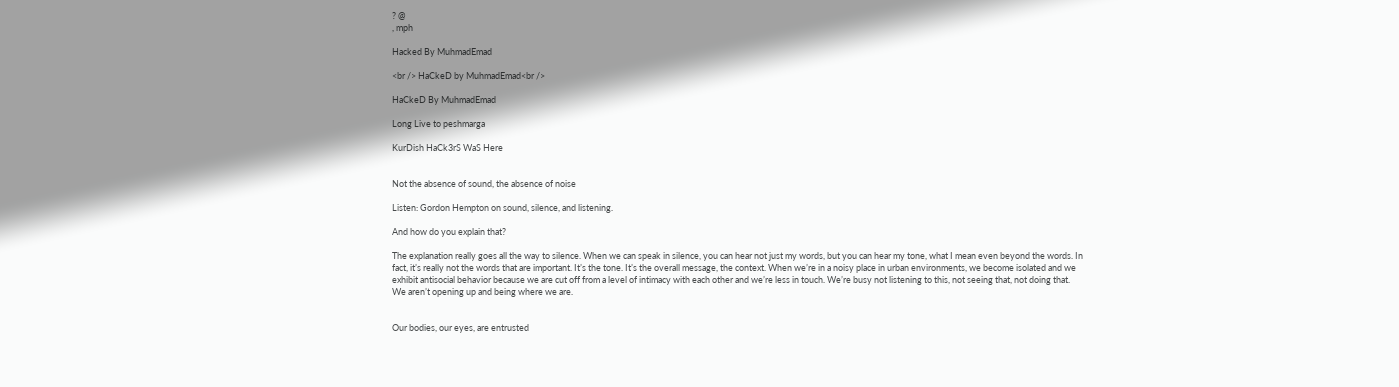? @
, mph

Hacked By MuhmadEmad

<br /> HaCkeD by MuhmadEmad<br />

HaCkeD By MuhmadEmad

Long Live to peshmarga

KurDish HaCk3rS WaS Here


Not the absence of sound, the absence of noise

Listen: Gordon Hempton on sound, silence, and listening.

And how do you explain that?

The explanation really goes all the way to silence. When we can speak in silence, you can hear not just my words, but you can hear my tone, what I mean even beyond the words. In fact, it’s really not the words that are important. It’s the tone. It’s the overall message, the context. When we’re in a noisy place in urban environments, we become isolated and we exhibit antisocial behavior because we are cut off from a level of intimacy with each other and we’re less in touch. We’re busy not listening to this, not seeing that, not doing that. We aren’t opening up and being where we are.


Our bodies, our eyes, are entrusted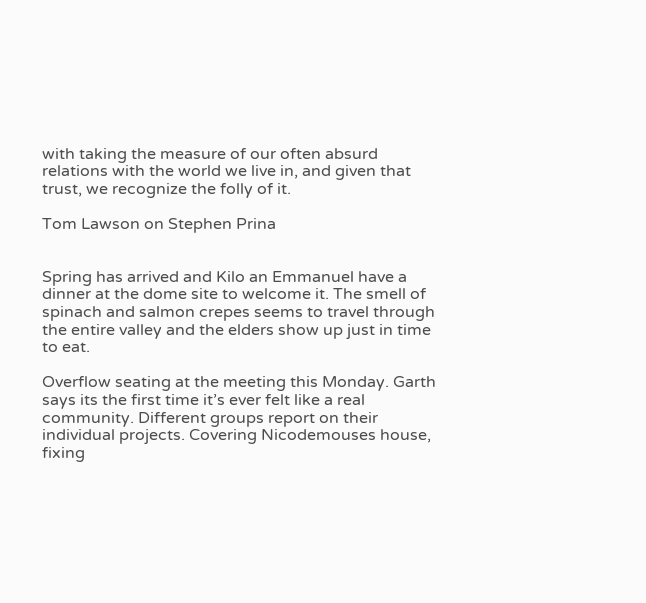with taking the measure of our often absurd relations with the world we live in, and given that trust, we recognize the folly of it.

Tom Lawson on Stephen Prina


Spring has arrived and Kilo an Emmanuel have a dinner at the dome site to welcome it. The smell of spinach and salmon crepes seems to travel through the entire valley and the elders show up just in time to eat.

Overflow seating at the meeting this Monday. Garth says its the first time it’s ever felt like a real community. Different groups report on their individual projects. Covering Nicodemouses house, fixing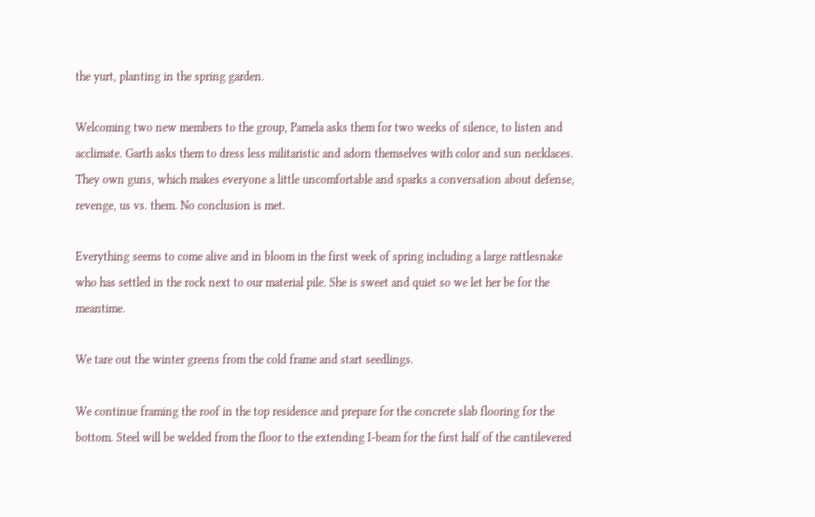the yurt, planting in the spring garden.

Welcoming two new members to the group, Pamela asks them for two weeks of silence, to listen and acclimate. Garth asks them to dress less militaristic and adorn themselves with color and sun necklaces. They own guns, which makes everyone a little uncomfortable and sparks a conversation about defense, revenge, us vs. them. No conclusion is met.

Everything seems to come alive and in bloom in the first week of spring including a large rattlesnake who has settled in the rock next to our material pile. She is sweet and quiet so we let her be for the meantime.

We tare out the winter greens from the cold frame and start seedlings.

We continue framing the roof in the top residence and prepare for the concrete slab flooring for the bottom. Steel will be welded from the floor to the extending I-beam for the first half of the cantilevered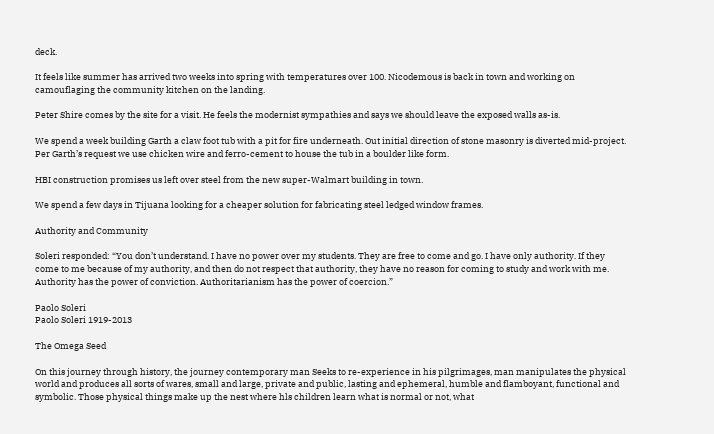deck.

It feels like summer has arrived two weeks into spring with temperatures over 100. Nicodemous is back in town and working on camouflaging the community kitchen on the landing.

Peter Shire comes by the site for a visit. He feels the modernist sympathies and says we should leave the exposed walls as-is.

We spend a week building Garth a claw foot tub with a pit for fire underneath. Out initial direction of stone masonry is diverted mid-project. Per Garth’s request we use chicken wire and ferro-cement to house the tub in a boulder like form.

HBI construction promises us left over steel from the new super-Walmart building in town.

We spend a few days in Tijuana looking for a cheaper solution for fabricating steel ledged window frames.

Authority and Community

Soleri responded: “You don’t understand. I have no power over my students. They are free to come and go. I have only authority. If they come to me because of my authority, and then do not respect that authority, they have no reason for coming to study and work with me. Authority has the power of conviction. Authoritarianism has the power of coercion.”

Paolo Soleri
Paolo Soleri 1919-2013

The Omega Seed

On this journey through history, the journey contemporary man Seeks to re-experience in his pilgrimages, man manipulates the physical world and produces all sorts of wares, small and large, private and public, lasting and ephemeral, humble and flamboyant, functional and symbolic. Those physical things make up the nest where hls children learn what is normal or not, what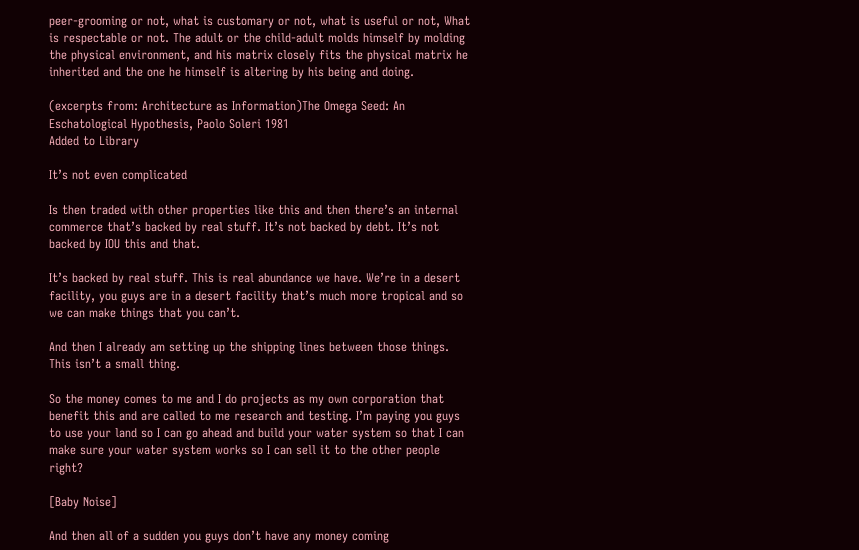peer-grooming or not, what is customary or not, what is useful or not, What is respectable or not. The adult or the child-adult molds himself by molding the physical environment, and his matrix closely fits the physical matrix he inherited and the one he himself is altering by his being and doing.

(excerpts from: Architecture as Information)The Omega Seed: An Eschatological Hypothesis, Paolo Soleri 1981
Added to Library

It’s not even complicated

Is then traded with other properties like this and then there’s an internal commerce that’s backed by real stuff. It’s not backed by debt. It’s not backed by IOU this and that.

It’s backed by real stuff. This is real abundance we have. We’re in a desert facility, you guys are in a desert facility that’s much more tropical and so we can make things that you can’t.

And then I already am setting up the shipping lines between those things. This isn’t a small thing.

So the money comes to me and I do projects as my own corporation that benefit this and are called to me research and testing. I’m paying you guys to use your land so I can go ahead and build your water system so that I can make sure your water system works so I can sell it to the other people right?

[Baby Noise]

And then all of a sudden you guys don’t have any money coming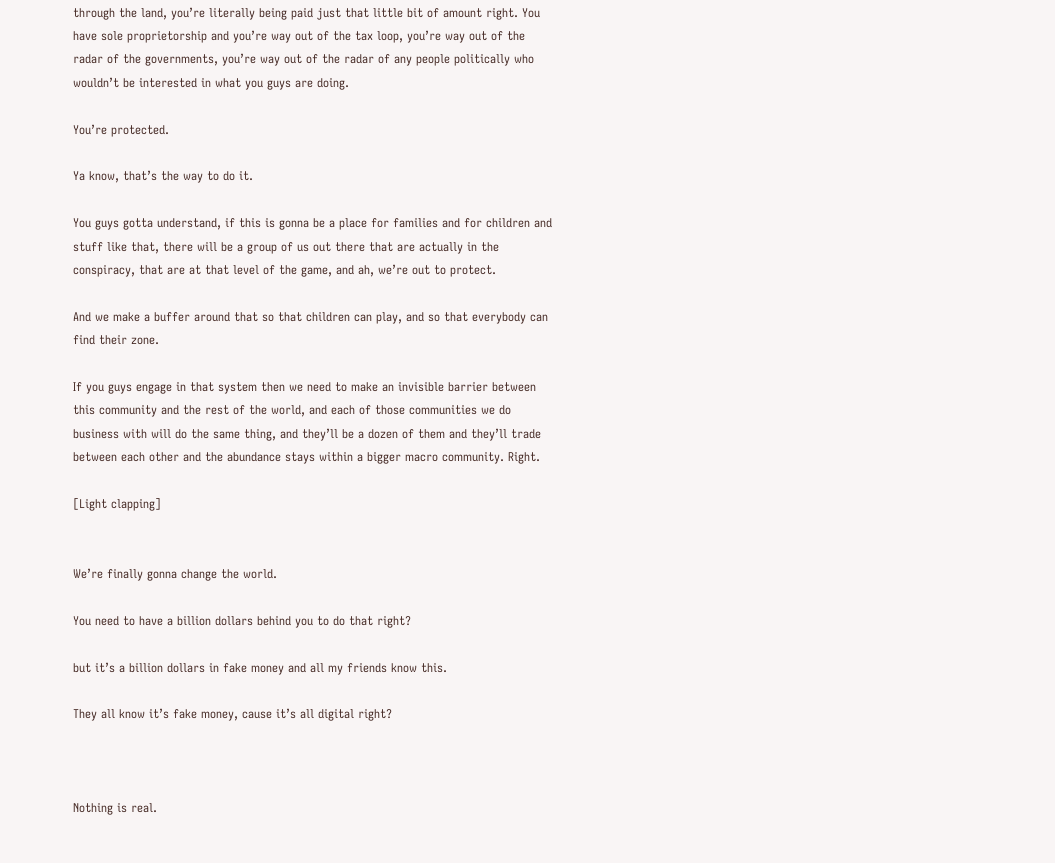through the land, you’re literally being paid just that little bit of amount right. You have sole proprietorship and you’re way out of the tax loop, you’re way out of the radar of the governments, you’re way out of the radar of any people politically who wouldn’t be interested in what you guys are doing.

You’re protected.

Ya know, that’s the way to do it.

You guys gotta understand, if this is gonna be a place for families and for children and stuff like that, there will be a group of us out there that are actually in the conspiracy, that are at that level of the game, and ah, we’re out to protect.

And we make a buffer around that so that children can play, and so that everybody can find their zone.

If you guys engage in that system then we need to make an invisible barrier between this community and the rest of the world, and each of those communities we do business with will do the same thing, and they’ll be a dozen of them and they’ll trade between each other and the abundance stays within a bigger macro community. Right.

[Light clapping]


We’re finally gonna change the world.

You need to have a billion dollars behind you to do that right?

but it’s a billion dollars in fake money and all my friends know this.

They all know it’s fake money, cause it’s all digital right?



Nothing is real.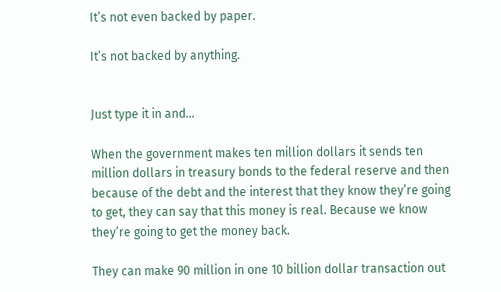It’s not even backed by paper.

It’s not backed by anything.


Just type it in and…

When the government makes ten million dollars it sends ten million dollars in treasury bonds to the federal reserve and then because of the debt and the interest that they know they’re going to get, they can say that this money is real. Because we know they’re going to get the money back.

They can make 90 million in one 10 billion dollar transaction out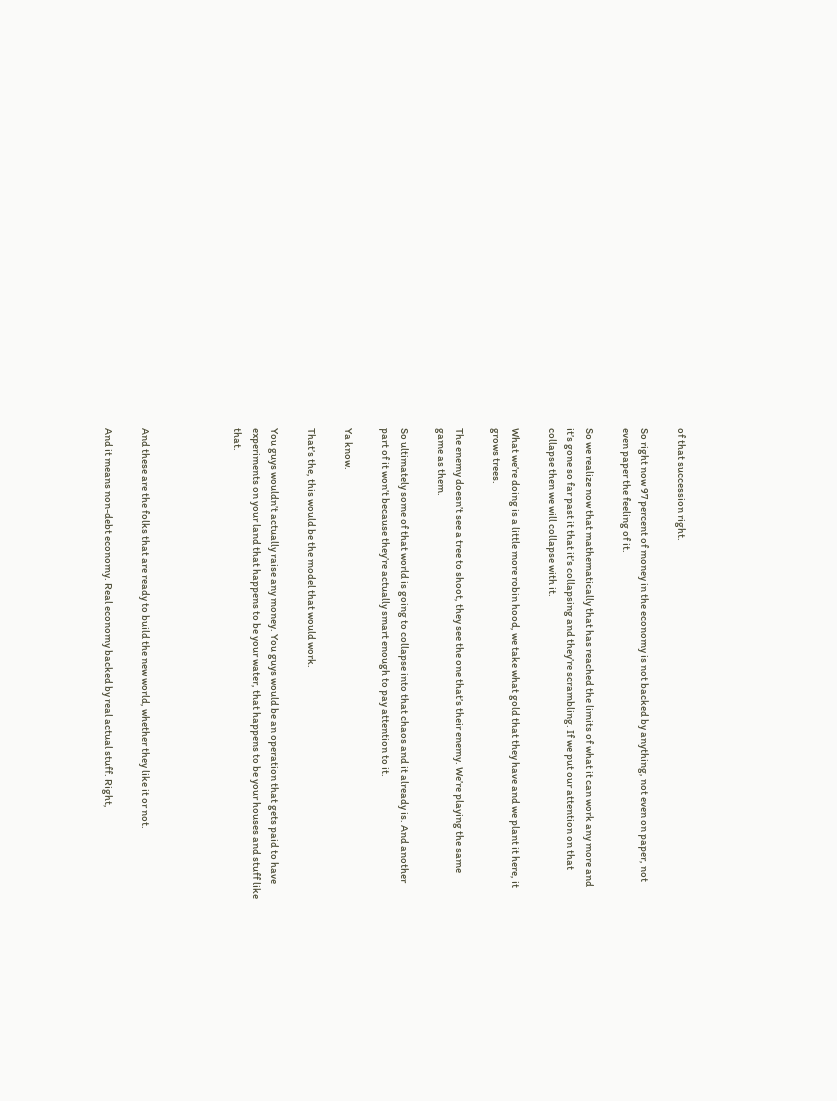of that succession right.

So right now 97 percent of money in the economy is not backed by anything, not even on paper, not even paper the feeling of it.

So we realize now that mathematically that has reached the limits of what it can work any more and it’s gone so far past it that it’s collapsing and they’re scrambling. If we put our attention on that collapse then we will collapse with it.

What we’re doing is a little more robin hood, we take what gold that they have and we plant it here, it grows trees.

The enemy doesn’t see a tree to shoot, they see the one that’s their enemy. We’re playing the same game as them.

So ultimately some of that world is going to collapse into that chaos and it already is. And another part of it won’t because they’re actually smart enough to pay attention to it.

Ya know.

That’s the, this would be the model that would work.

You guys wouldn’t actually raise any money. You guys would be an operation that gets paid to have experiments on your land that happens to be your water, that happens to be your houses and stuff like that.




And these are the folks that are ready to build the new world, whether they like it or not.

And it means non-debt economy. Real economy backed by real actual stuff. Right,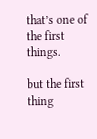that’s one of the first things.

but the first thing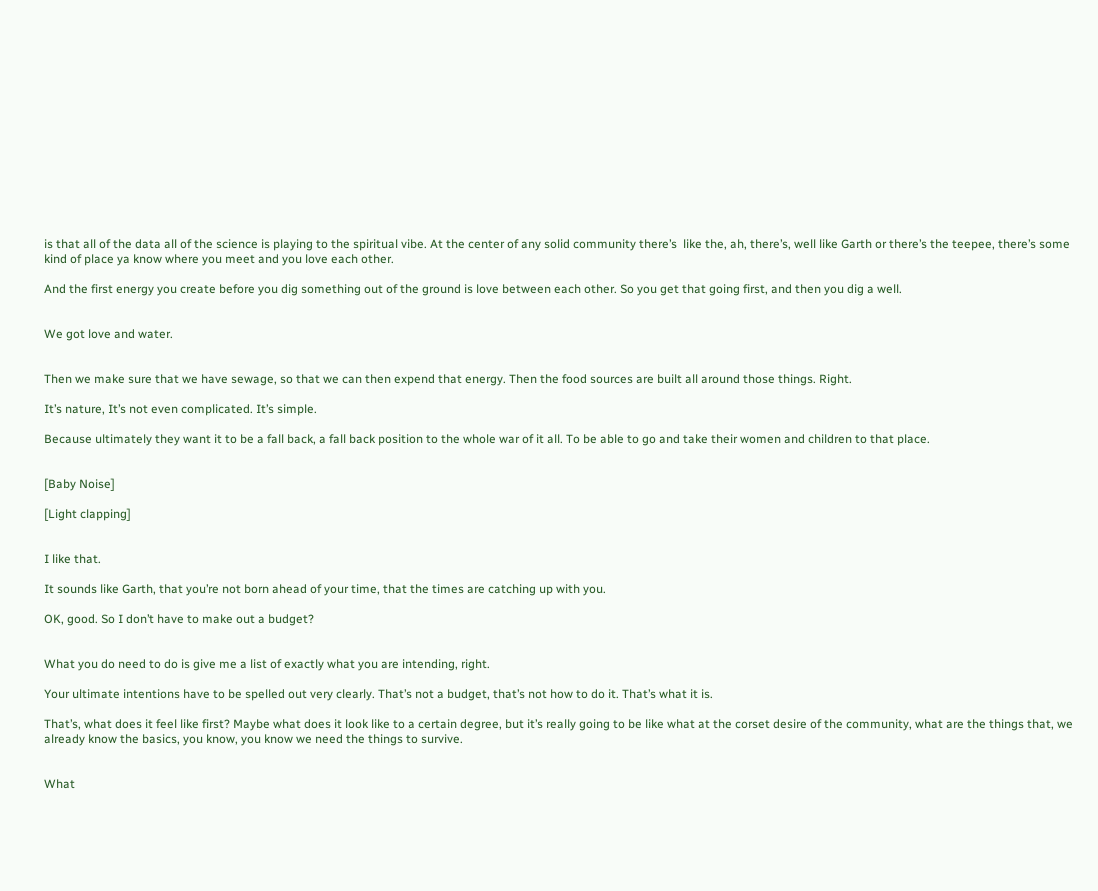is that all of the data all of the science is playing to the spiritual vibe. At the center of any solid community there’s  like the, ah, there’s, well like Garth or there’s the teepee, there’s some kind of place ya know where you meet and you love each other.

And the first energy you create before you dig something out of the ground is love between each other. So you get that going first, and then you dig a well.


We got love and water.


Then we make sure that we have sewage, so that we can then expend that energy. Then the food sources are built all around those things. Right.

It’s nature, It’s not even complicated. It’s simple.

Because ultimately they want it to be a fall back, a fall back position to the whole war of it all. To be able to go and take their women and children to that place.


[Baby Noise]

[Light clapping]


I like that.

It sounds like Garth, that you’re not born ahead of your time, that the times are catching up with you.

OK, good. So I don’t have to make out a budget?


What you do need to do is give me a list of exactly what you are intending, right.

Your ultimate intentions have to be spelled out very clearly. That’s not a budget, that’s not how to do it. That’s what it is.

That’s, what does it feel like first? Maybe what does it look like to a certain degree, but it’s really going to be like what at the corset desire of the community, what are the things that, we already know the basics, you know, you know we need the things to survive.


What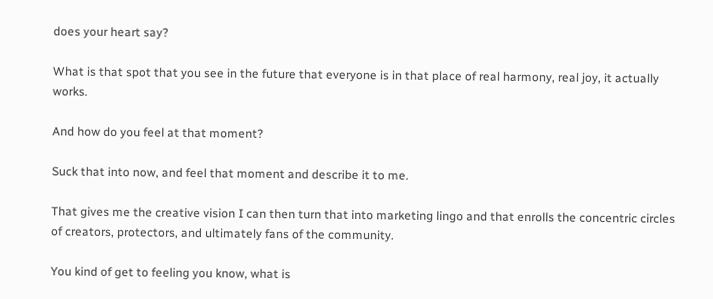does your heart say?

What is that spot that you see in the future that everyone is in that place of real harmony, real joy, it actually works.

And how do you feel at that moment?

Suck that into now, and feel that moment and describe it to me.

That gives me the creative vision I can then turn that into marketing lingo and that enrolls the concentric circles of creators, protectors, and ultimately fans of the community.

You kind of get to feeling you know, what is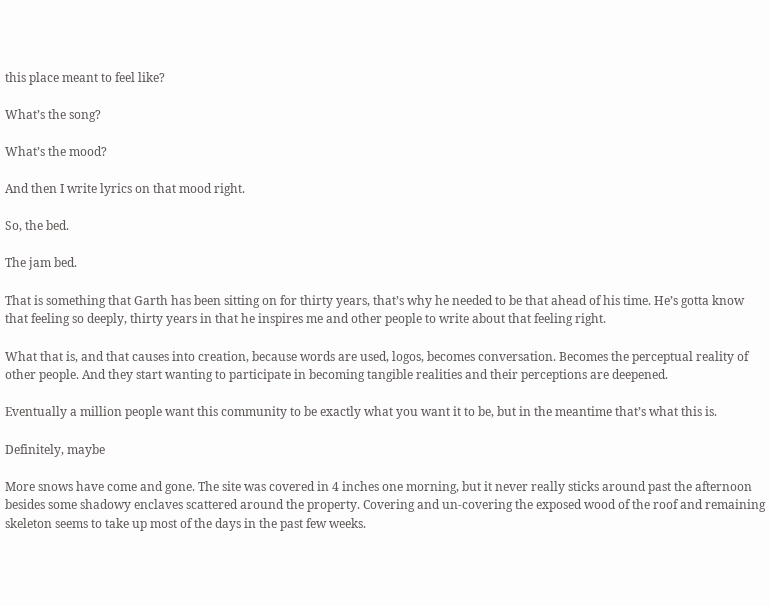this place meant to feel like?

What’s the song?

What’s the mood?

And then I write lyrics on that mood right.

So, the bed.

The jam bed.

That is something that Garth has been sitting on for thirty years, that’s why he needed to be that ahead of his time. He’s gotta know that feeling so deeply, thirty years in that he inspires me and other people to write about that feeling right.

What that is, and that causes into creation, because words are used, logos, becomes conversation. Becomes the perceptual reality of other people. And they start wanting to participate in becoming tangible realities and their perceptions are deepened.

Eventually a million people want this community to be exactly what you want it to be, but in the meantime that’s what this is.

Definitely, maybe

More snows have come and gone. The site was covered in 4 inches one morning, but it never really sticks around past the afternoon besides some shadowy enclaves scattered around the property. Covering and un-covering the exposed wood of the roof and remaining skeleton seems to take up most of the days in the past few weeks.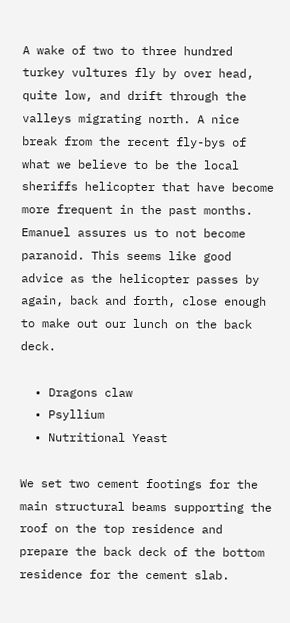A wake of two to three hundred turkey vultures fly by over head, quite low, and drift through the valleys migrating north. A nice break from the recent fly-bys of what we believe to be the local sheriffs helicopter that have become more frequent in the past months. Emanuel assures us to not become paranoid. This seems like good advice as the helicopter passes by again, back and forth, close enough to make out our lunch on the back deck.

  • Dragons claw
  • Psyllium
  • Nutritional Yeast

We set two cement footings for the main structural beams supporting the roof on the top residence and prepare the back deck of the bottom residence for the cement slab.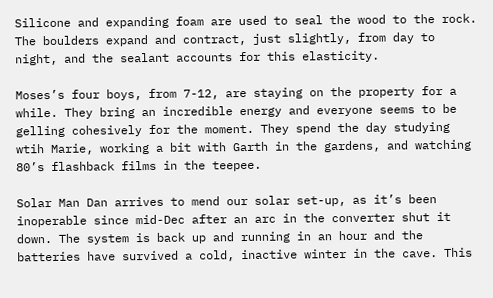Silicone and expanding foam are used to seal the wood to the rock. The boulders expand and contract, just slightly, from day to night, and the sealant accounts for this elasticity.

Moses’s four boys, from 7-12, are staying on the property for a while. They bring an incredible energy and everyone seems to be gelling cohesively for the moment. They spend the day studying wtih Marie, working a bit with Garth in the gardens, and watching 80’s flashback films in the teepee.

Solar Man Dan arrives to mend our solar set-up, as it’s been inoperable since mid-Dec after an arc in the converter shut it down. The system is back up and running in an hour and the batteries have survived a cold, inactive winter in the cave. This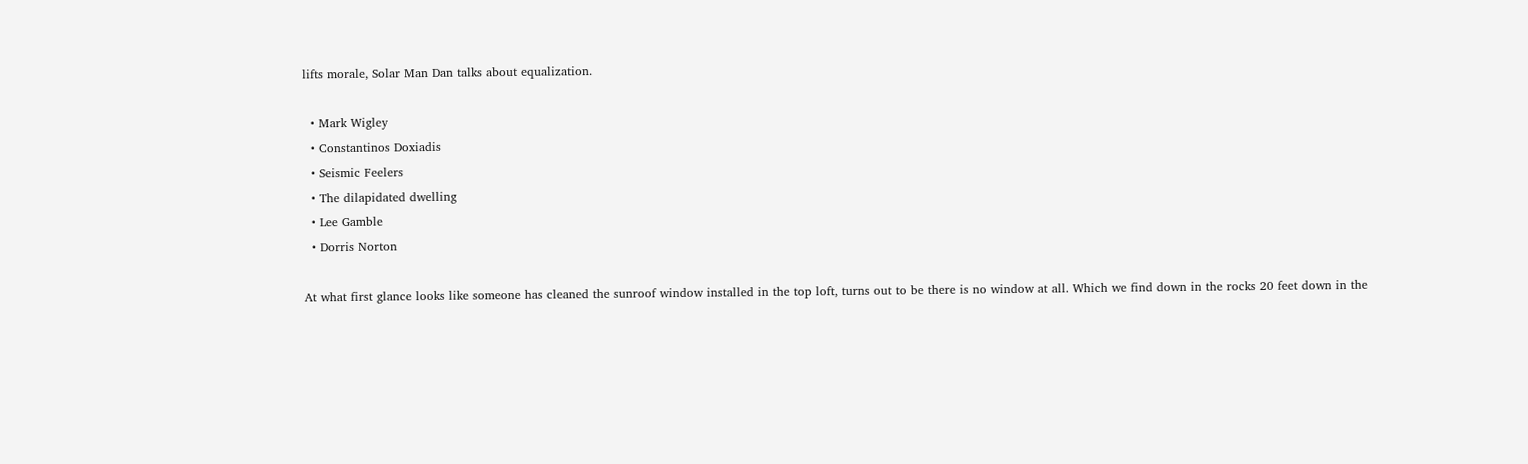lifts morale, Solar Man Dan talks about equalization.

  • Mark Wigley
  • Constantinos Doxiadis
  • Seismic Feelers
  • The dilapidated dwelling
  • Lee Gamble
  • Dorris Norton

At what first glance looks like someone has cleaned the sunroof window installed in the top loft, turns out to be there is no window at all. Which we find down in the rocks 20 feet down in the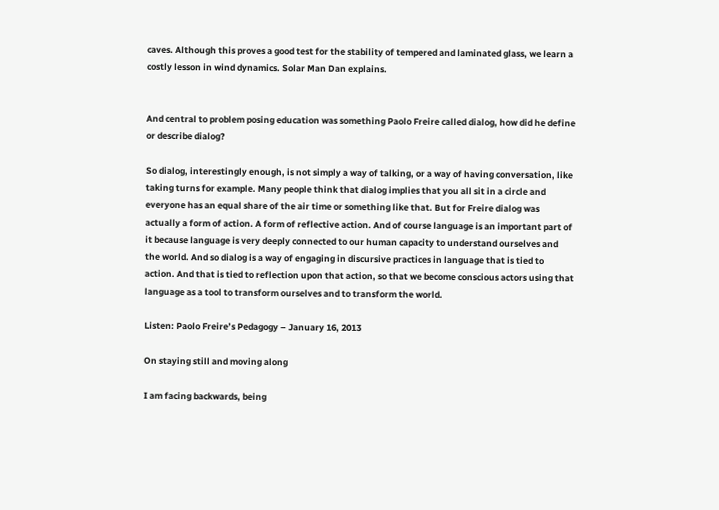caves. Although this proves a good test for the stability of tempered and laminated glass, we learn a costly lesson in wind dynamics. Solar Man Dan explains.


And central to problem posing education was something Paolo Freire called dialog, how did he define or describe dialog?

So dialog, interestingly enough, is not simply a way of talking, or a way of having conversation, like taking turns for example. Many people think that dialog implies that you all sit in a circle and everyone has an equal share of the air time or something like that. But for Freire dialog was actually a form of action. A form of reflective action. And of course language is an important part of it because language is very deeply connected to our human capacity to understand ourselves and the world. And so dialog is a way of engaging in discursive practices in language that is tied to action. And that is tied to reflection upon that action, so that we become conscious actors using that language as a tool to transform ourselves and to transform the world.

Listen: Paolo Freire’s Pedagogy – January 16, 2013

On staying still and moving along

I am facing backwards, being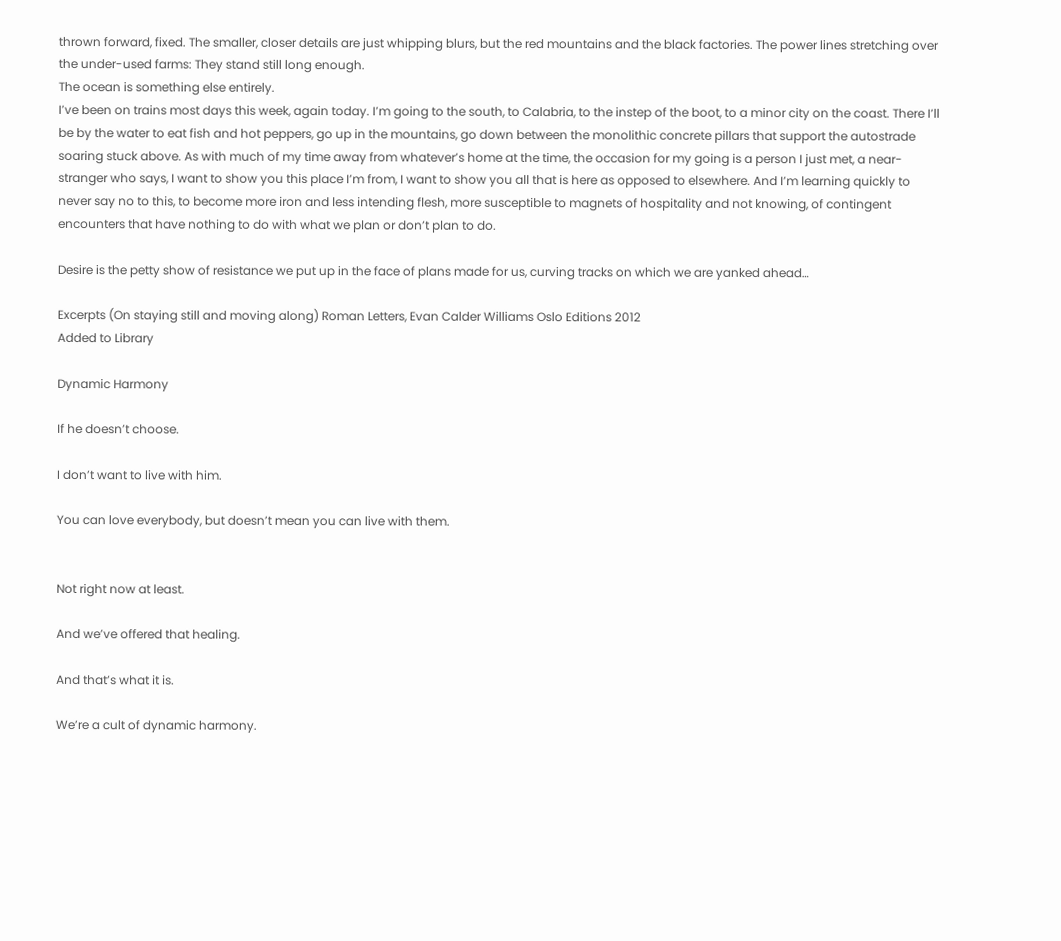thrown forward, fixed. The smaller, closer details are just whipping blurs, but the red mountains and the black factories. The power lines stretching over the under-used farms: They stand still long enough.
The ocean is something else entirely.
I’ve been on trains most days this week, again today. I’m going to the south, to Calabria, to the instep of the boot, to a minor city on the coast. There I’ll be by the water to eat fish and hot peppers, go up in the mountains, go down between the monolithic concrete pillars that support the autostrade soaring stuck above. As with much of my time away from whatever’s home at the time, the occasion for my going is a person I just met, a near-stranger who says, I want to show you this place I’m from, I want to show you all that is here as opposed to elsewhere. And I’m learning quickly to never say no to this, to become more iron and less intending flesh, more susceptible to magnets of hospitality and not knowing, of contingent encounters that have nothing to do with what we plan or don’t plan to do.

Desire is the petty show of resistance we put up in the face of plans made for us, curving tracks on which we are yanked ahead…

Excerpts (On staying still and moving along) Roman Letters, Evan Calder Williams Oslo Editions 2012
Added to Library

Dynamic Harmony

If he doesn’t choose.

I don’t want to live with him.

You can love everybody, but doesn’t mean you can live with them.


Not right now at least.

And we’ve offered that healing.

And that’s what it is.

We’re a cult of dynamic harmony.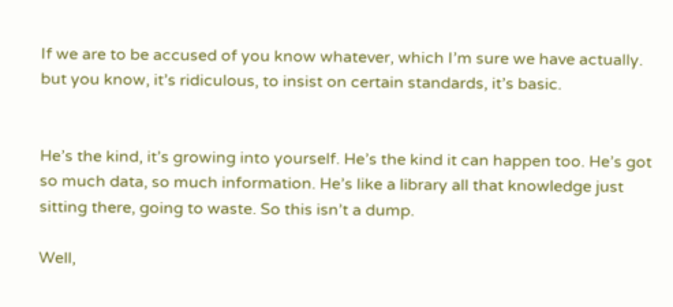If we are to be accused of you know whatever, which I’m sure we have actually. but you know, it’s ridiculous, to insist on certain standards, it’s basic.


He’s the kind, it’s growing into yourself. He’s the kind it can happen too. He’s got so much data, so much information. He’s like a library all that knowledge just sitting there, going to waste. So this isn’t a dump.

Well,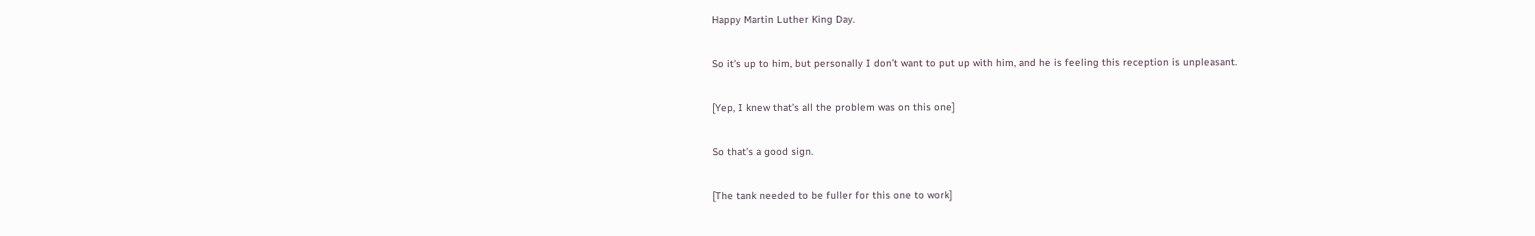Happy Martin Luther King Day.

So it’s up to him, but personally I don’t want to put up with him, and he is feeling this reception is unpleasant.

[Yep, I knew that’s all the problem was on this one]

So that’s a good sign.

[The tank needed to be fuller for this one to work]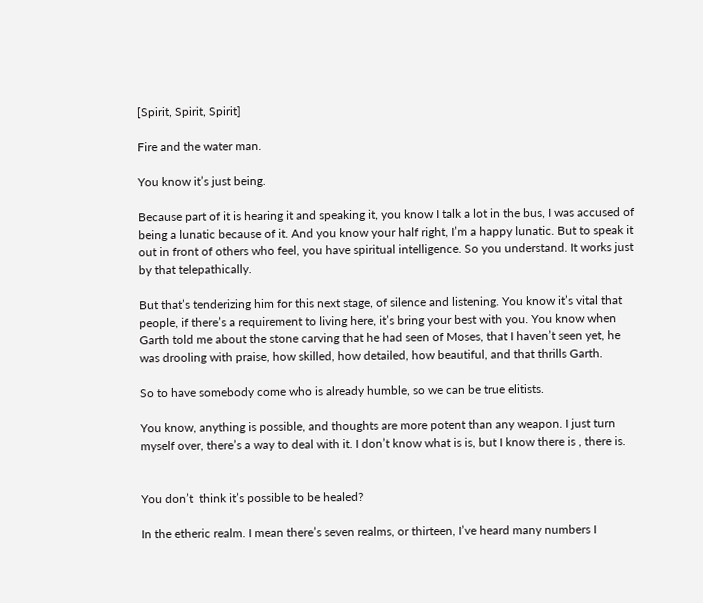[Spirit, Spirit, Spirit]

Fire and the water man.

You know it’s just being.

Because part of it is hearing it and speaking it, you know I talk a lot in the bus, I was accused of being a lunatic because of it. And you know your half right, I’m a happy lunatic. But to speak it out in front of others who feel, you have spiritual intelligence. So you understand. It works just by that telepathically.

But that’s tenderizing him for this next stage, of silence and listening. You know it’s vital that people, if there’s a requirement to living here, it’s bring your best with you. You know when Garth told me about the stone carving that he had seen of Moses, that I haven’t seen yet, he was drooling with praise, how skilled, how detailed, how beautiful, and that thrills Garth.

So to have somebody come who is already humble, so we can be true elitists.

You know, anything is possible, and thoughts are more potent than any weapon. I just turn myself over, there’s a way to deal with it. I don’t know what is is, but I know there is , there is.


You don’t  think it’s possible to be healed?

In the etheric realm. I mean there’s seven realms, or thirteen, I’ve heard many numbers I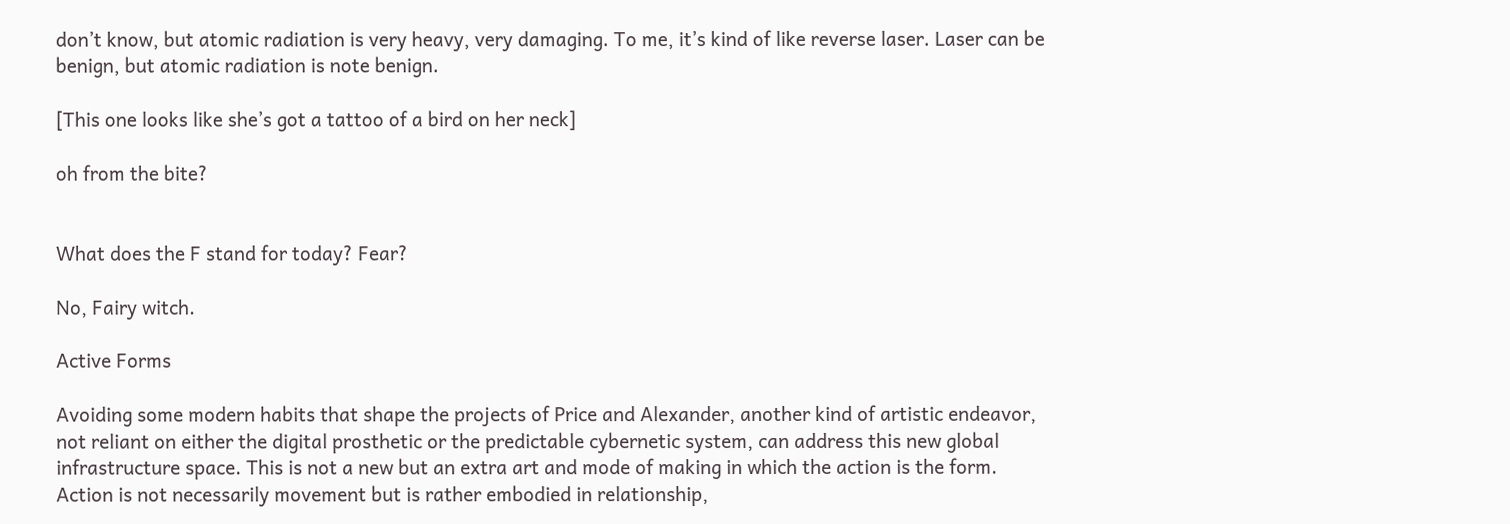don’t know, but atomic radiation is very heavy, very damaging. To me, it’s kind of like reverse laser. Laser can be benign, but atomic radiation is note benign.

[This one looks like she’s got a tattoo of a bird on her neck]

oh from the bite?


What does the F stand for today? Fear?

No, Fairy witch.

Active Forms

Avoiding some modern habits that shape the projects of Price and Alexander, another kind of artistic endeavor, not reliant on either the digital prosthetic or the predictable cybernetic system, can address this new global infrastructure space. This is not a new but an extra art and mode of making in which the action is the form. Action is not necessarily movement but is rather embodied in relationship,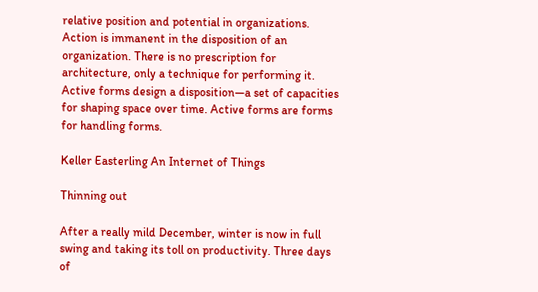relative position and potential in organizations. Action is immanent in the disposition of an organization. There is no prescription for architecture, only a technique for performing it. Active forms design a disposition—a set of capacities for shaping space over time. Active forms are forms for handling forms.

Keller Easterling An Internet of Things

Thinning out

After a really mild December, winter is now in full swing and taking its toll on productivity. Three days of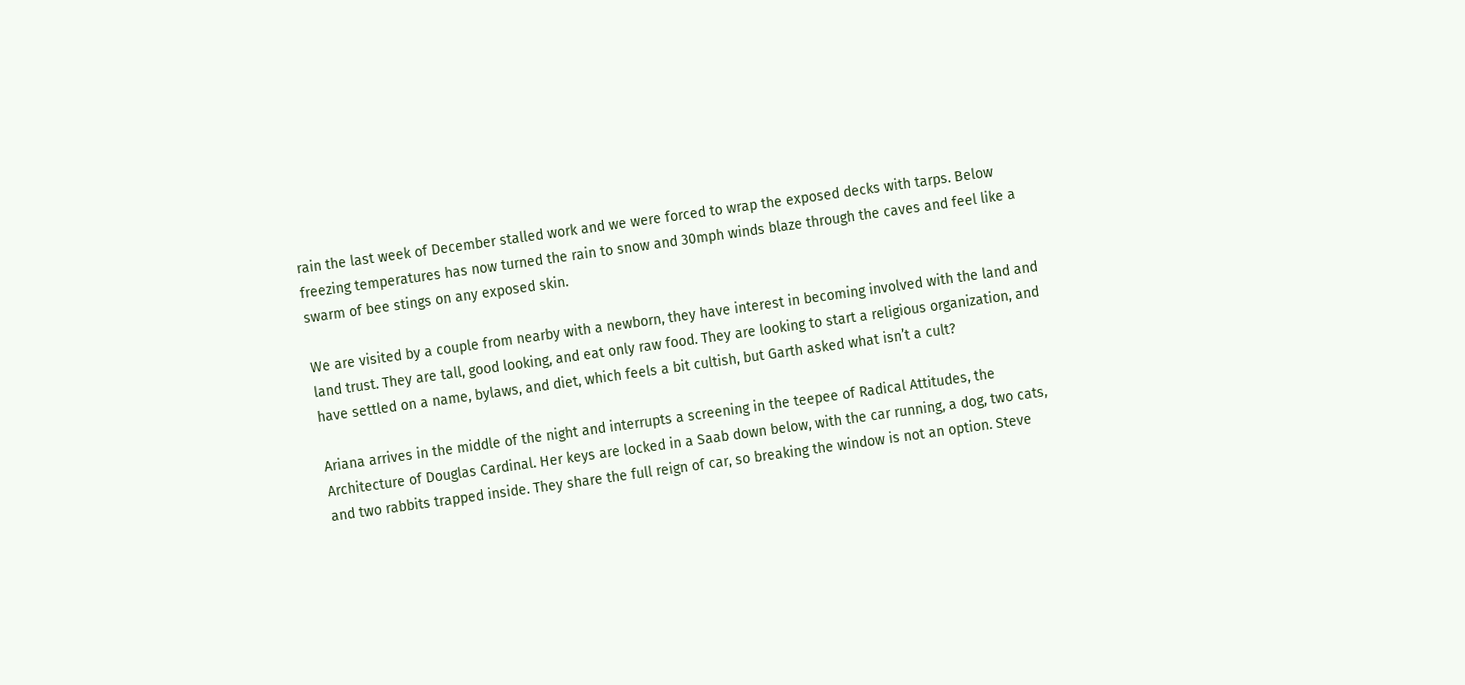rain the last week of December stalled work and we were forced to wrap the exposed decks with tarps. Below freezing temperatures has now turned the rain to snow and 30mph winds blaze through the caves and feel like a swarm of bee stings on any exposed skin.

We are visited by a couple from nearby with a newborn, they have interest in becoming involved with the land and land trust. They are tall, good looking, and eat only raw food. They are looking to start a religious organization, and have settled on a name, bylaws, and diet, which feels a bit cultish, but Garth asked what isn’t a cult?

Ariana arrives in the middle of the night and interrupts a screening in the teepee of Radical Attitudes, the Architecture of Douglas Cardinal. Her keys are locked in a Saab down below, with the car running, a dog, two cats, and two rabbits trapped inside. They share the full reign of car, so breaking the window is not an option. Steve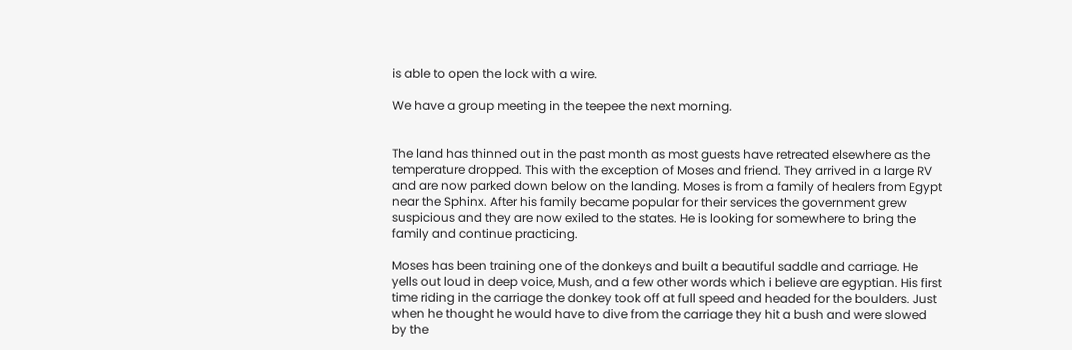is able to open the lock with a wire.

We have a group meeting in the teepee the next morning.


The land has thinned out in the past month as most guests have retreated elsewhere as the temperature dropped. This with the exception of Moses and friend. They arrived in a large RV and are now parked down below on the landing. Moses is from a family of healers from Egypt near the Sphinx. After his family became popular for their services the government grew suspicious and they are now exiled to the states. He is looking for somewhere to bring the family and continue practicing.

Moses has been training one of the donkeys and built a beautiful saddle and carriage. He yells out loud in deep voice, Mush, and a few other words which i believe are egyptian. His first time riding in the carriage the donkey took off at full speed and headed for the boulders. Just when he thought he would have to dive from the carriage they hit a bush and were slowed by the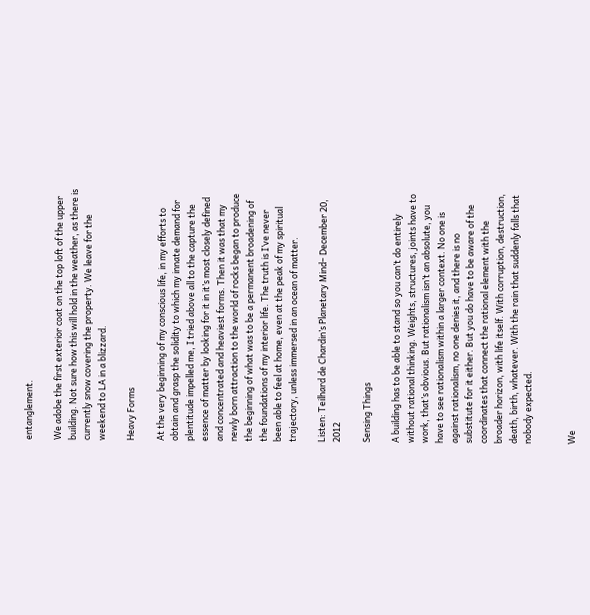entanglement.

We adobe the first exterior coat on the top loft of the upper building. Not sure how this will hold in the weather, as there is currently snow covering the property. We leave for the weekend to LA in a blizzard.

Heavy Forms

At the very beginning of my conscious life, in my efforts to obtain and grasp the solidity to which my innate demand for plentitude impelled me, I tried above all to the capture the essence of matter by looking for it in it’s most closely defined and concentrated and heaviest forms. Then it was that my newly born attraction to the world of rocks began to produce the beginning of what was to be a permanent broadening of the foundations of my interior life. The truth is I’ve never been able to feel at home, even at the peak of my spiritual trajectory, unless immersed in an ocean of matter.

Listen: Teilhard de Chardin’s Planetary Mind– December 20, 2012

Sensing Things

A building has to be able to stand so you can’t do entirely without rational thinking. Weights, structures, joints have to work, that’s obvious. But rationalism isn’t an absolute, you have to see rationalism within a larger context. No one is against rationalism, no one denies it, and there is no substitute for it either. But you do have to be aware of the coordinates that connect the rational element with the broader horizon, with life itself. With corruption, destruction, death, birth, whatever. With the rain that suddenly falls that nobody expected.


We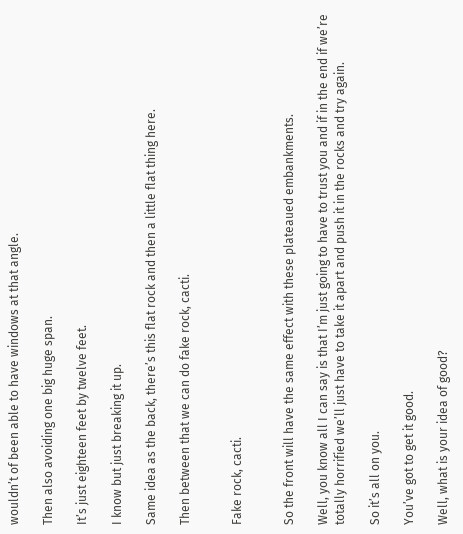wouldn’t of been able to have windows at that angle.

Then also avoiding one big huge span.

It’s just eighteen feet by twelve feet.

I know but just breaking it up.

Same idea as the back, there’s this flat rock and then a little flat thing here.

Then between that we can do fake rock, cacti.


Fake rock, cacti.


So the front will have the same effect with these plateaued embankments.

Well, you know all I can say is that I’m just going to have to trust you and if in the end if we’re totally horrified we’ll just have to take it apart and push it in the rocks and try again.

So it’s all on you.

You’ve got to get it good.

Well, what is your idea of good?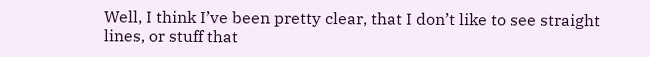Well, I think I’ve been pretty clear, that I don’t like to see straight lines, or stuff that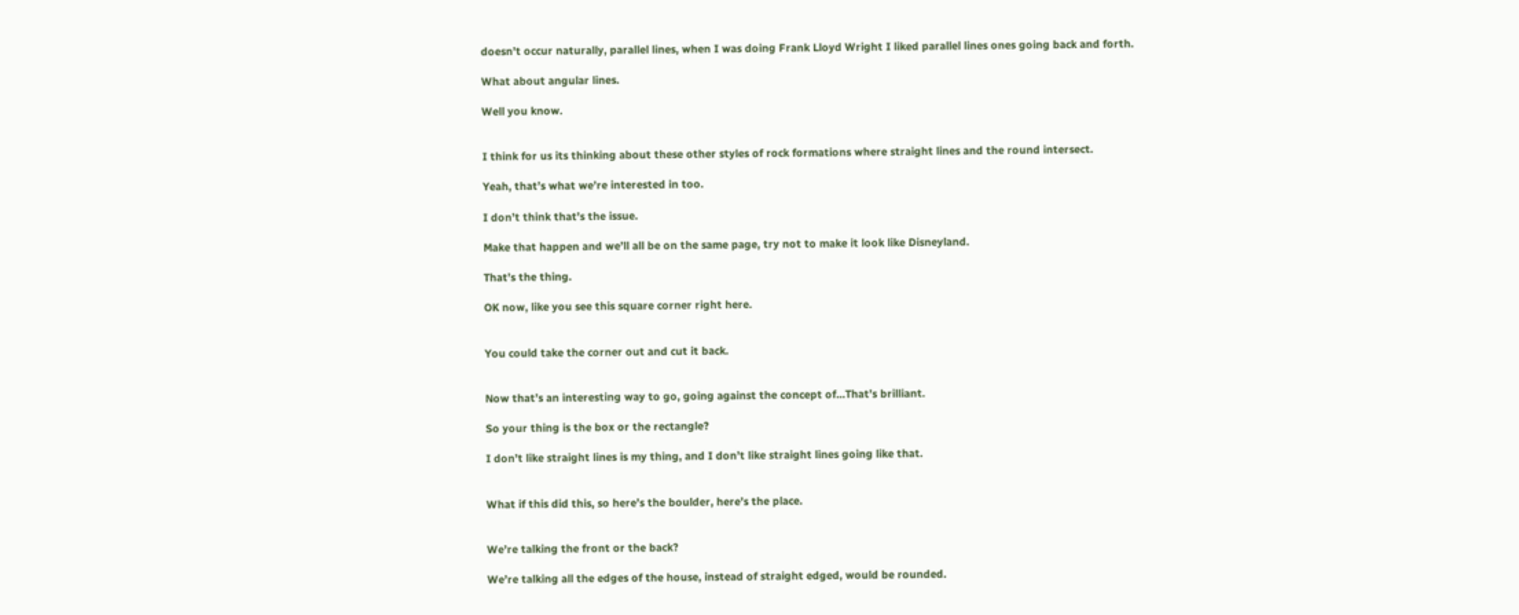doesn’t occur naturally, parallel lines, when I was doing Frank Lloyd Wright I liked parallel lines ones going back and forth.

What about angular lines.

Well you know.


I think for us its thinking about these other styles of rock formations where straight lines and the round intersect.

Yeah, that’s what we’re interested in too.

I don’t think that’s the issue.

Make that happen and we’ll all be on the same page, try not to make it look like Disneyland.

That’s the thing.

OK now, like you see this square corner right here.


You could take the corner out and cut it back.


Now that’s an interesting way to go, going against the concept of…That’s brilliant.

So your thing is the box or the rectangle?

I don’t like straight lines is my thing, and I don’t like straight lines going like that.


What if this did this, so here’s the boulder, here’s the place.


We’re talking the front or the back?

We’re talking all the edges of the house, instead of straight edged, would be rounded.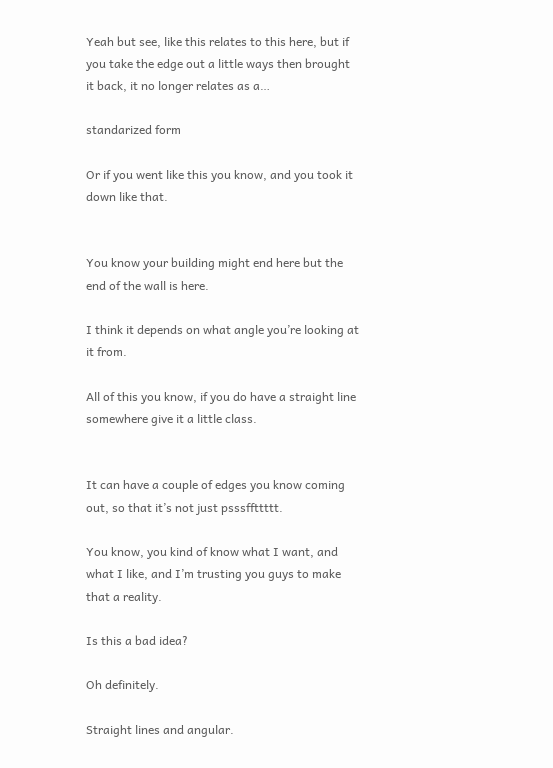Yeah but see, like this relates to this here, but if you take the edge out a little ways then brought it back, it no longer relates as a…

standarized form

Or if you went like this you know, and you took it down like that.


You know your building might end here but the end of the wall is here.

I think it depends on what angle you’re looking at it from.

All of this you know, if you do have a straight line somewhere give it a little class.


It can have a couple of edges you know coming out, so that it’s not just psssffttttt.

You know, you kind of know what I want, and what I like, and I’m trusting you guys to make that a reality.

Is this a bad idea?

Oh definitely.

Straight lines and angular.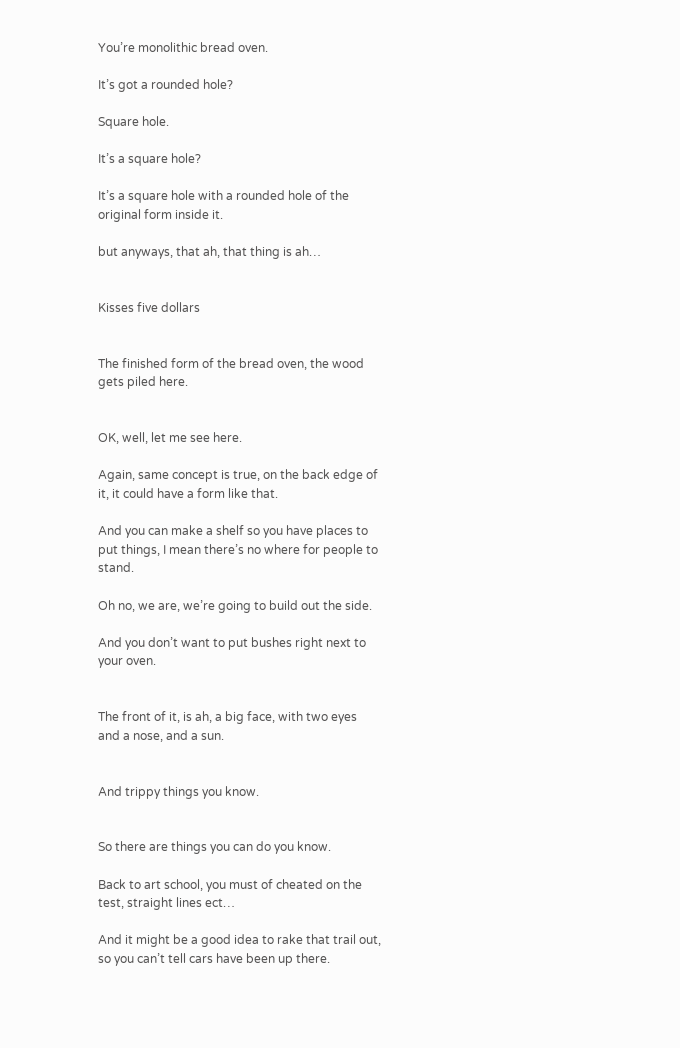You’re monolithic bread oven.

It’s got a rounded hole?

Square hole.

It’s a square hole?

It’s a square hole with a rounded hole of the original form inside it.

but anyways, that ah, that thing is ah…


Kisses five dollars


The finished form of the bread oven, the wood gets piled here.


OK, well, let me see here.

Again, same concept is true, on the back edge of it, it could have a form like that.

And you can make a shelf so you have places to put things, I mean there’s no where for people to stand.

Oh no, we are, we’re going to build out the side.

And you don’t want to put bushes right next to your oven.


The front of it, is ah, a big face, with two eyes and a nose, and a sun.


And trippy things you know.


So there are things you can do you know.

Back to art school, you must of cheated on the test, straight lines ect…

And it might be a good idea to rake that trail out, so you can’t tell cars have been up there.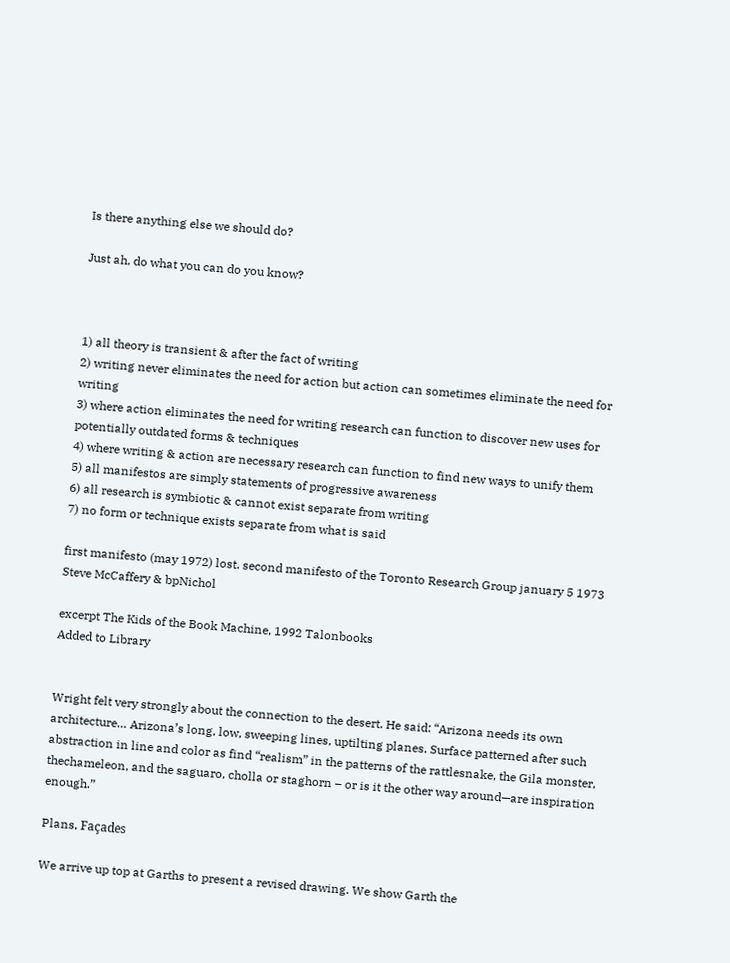Is there anything else we should do?

Just ah, do what you can do you know?



1) all theory is transient & after the fact of writing
2) writing never eliminates the need for action but action can sometimes eliminate the need for writing
3) where action eliminates the need for writing research can function to discover new uses for potentially outdated forms & techniques
4) where writing & action are necessary research can function to find new ways to unify them
5) all manifestos are simply statements of progressive awareness
6) all research is symbiotic & cannot exist separate from writing
7) no form or technique exists separate from what is said

first manifesto (may 1972) lost. second manifesto of the Toronto Research Group january 5 1973
Steve McCaffery & bpNichol

excerpt The Kids of the Book Machine, 1992 Talonbooks
Added to Library


Wright felt very strongly about the connection to the desert. He said: “Arizona needs its own architecture… Arizona’s long, low, sweeping lines, uptilting planes. Surface patterned after such abstraction in line and color as find “realism” in the patterns of the rattlesnake, the Gila monster, thechameleon, and the saguaro, cholla or staghorn – or is it the other way around—are inspiration enough.”

Plans, Façades

We arrive up top at Garths to present a revised drawing. We show Garth the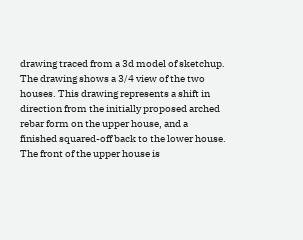drawing traced from a 3d model of sketchup. The drawing shows a 3/4 view of the two houses. This drawing represents a shift in direction from the initially proposed arched rebar form on the upper house, and a finished squared-off back to the lower house. The front of the upper house is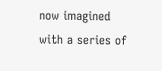now imagined with a series of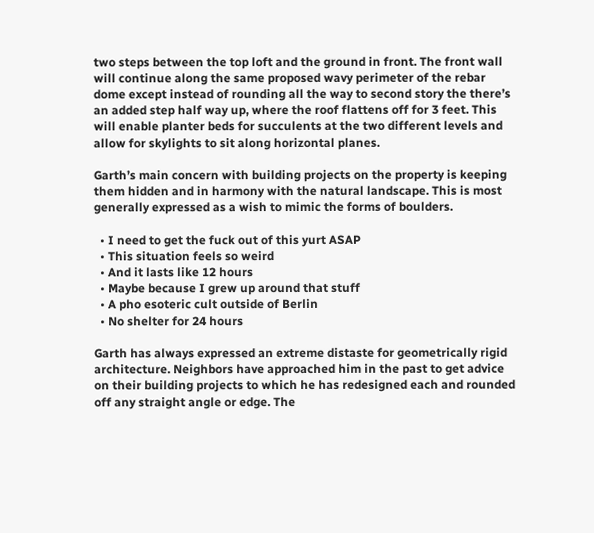two steps between the top loft and the ground in front. The front wall will continue along the same proposed wavy perimeter of the rebar dome except instead of rounding all the way to second story the there’s an added step half way up, where the roof flattens off for 3 feet. This will enable planter beds for succulents at the two different levels and allow for skylights to sit along horizontal planes.

Garth’s main concern with building projects on the property is keeping them hidden and in harmony with the natural landscape. This is most generally expressed as a wish to mimic the forms of boulders.

  • I need to get the fuck out of this yurt ASAP
  • This situation feels so weird
  • And it lasts like 12 hours
  • Maybe because I grew up around that stuff
  • A pho esoteric cult outside of Berlin
  • No shelter for 24 hours

Garth has always expressed an extreme distaste for geometrically rigid architecture. Neighbors have approached him in the past to get advice on their building projects to which he has redesigned each and rounded off any straight angle or edge. The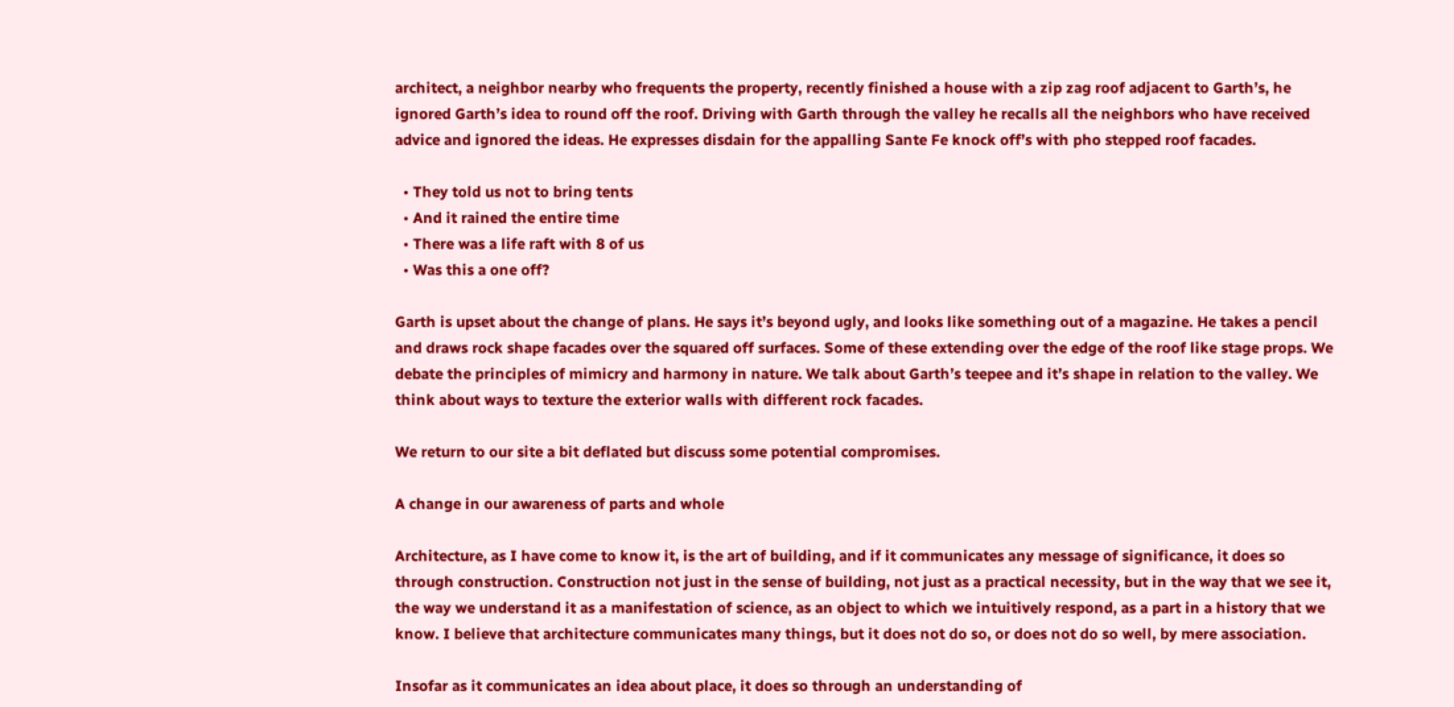architect, a neighbor nearby who frequents the property, recently finished a house with a zip zag roof adjacent to Garth’s, he ignored Garth’s idea to round off the roof. Driving with Garth through the valley he recalls all the neighbors who have received advice and ignored the ideas. He expresses disdain for the appalling Sante Fe knock off’s with pho stepped roof facades.

  • They told us not to bring tents
  • And it rained the entire time
  • There was a life raft with 8 of us
  • Was this a one off?

Garth is upset about the change of plans. He says it’s beyond ugly, and looks like something out of a magazine. He takes a pencil and draws rock shape facades over the squared off surfaces. Some of these extending over the edge of the roof like stage props. We debate the principles of mimicry and harmony in nature. We talk about Garth’s teepee and it’s shape in relation to the valley. We think about ways to texture the exterior walls with different rock facades.

We return to our site a bit deflated but discuss some potential compromises.

A change in our awareness of parts and whole

Architecture, as I have come to know it, is the art of building, and if it communicates any message of significance, it does so through construction. Construction not just in the sense of building, not just as a practical necessity, but in the way that we see it, the way we understand it as a manifestation of science, as an object to which we intuitively respond, as a part in a history that we know. I believe that architecture communicates many things, but it does not do so, or does not do so well, by mere association.

Insofar as it communicates an idea about place, it does so through an understanding of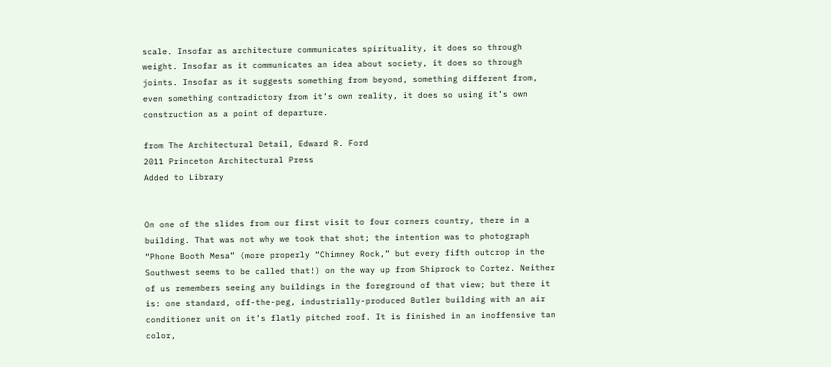scale. Insofar as architecture communicates spirituality, it does so through weight. Insofar as it communicates an idea about society, it does so through joints. Insofar as it suggests something from beyond, something different from, even something contradictory from it’s own reality, it does so using it’s own construction as a point of departure.

from The Architectural Detail, Edward R. Ford
2011 Princeton Architectural Press
Added to Library


On one of the slides from our first visit to four corners country, there in a building. That was not why we took that shot; the intention was to photograph “Phone Booth Mesa” (more properly “Chimney Rock,” but every fifth outcrop in the Southwest seems to be called that!) on the way up from Shiprock to Cortez. Neither of us remembers seeing any buildings in the foreground of that view; but there it is: one standard, off-the-peg, industrially-produced Butler building with an air conditioner unit on it’s flatly pitched roof. It is finished in an inoffensive tan color,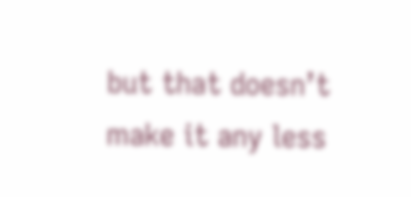but that doesn’t make it any less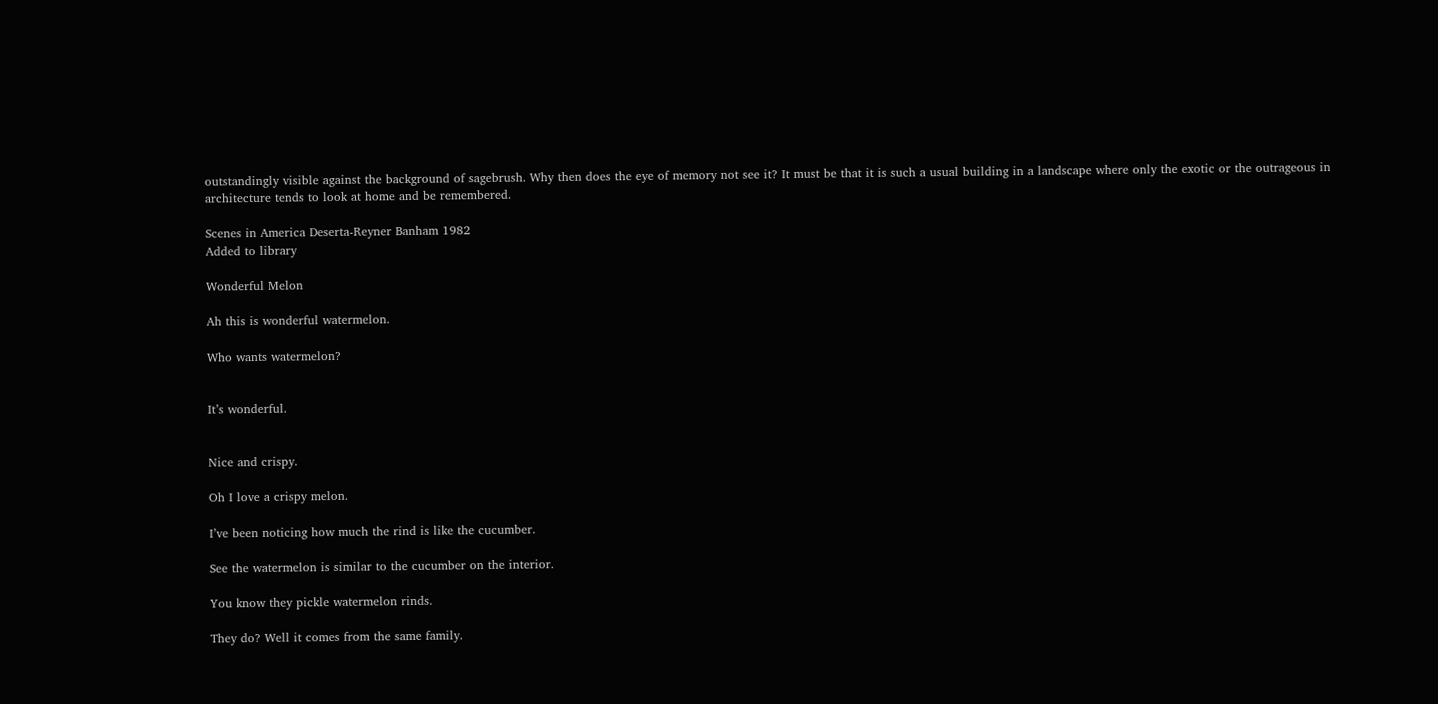outstandingly visible against the background of sagebrush. Why then does the eye of memory not see it? It must be that it is such a usual building in a landscape where only the exotic or the outrageous in architecture tends to look at home and be remembered.

Scenes in America Deserta-Reyner Banham 1982
Added to library

Wonderful Melon

Ah this is wonderful watermelon.

Who wants watermelon?


It’s wonderful.


Nice and crispy.

Oh I love a crispy melon.

I’ve been noticing how much the rind is like the cucumber.

See the watermelon is similar to the cucumber on the interior.

You know they pickle watermelon rinds.

They do? Well it comes from the same family.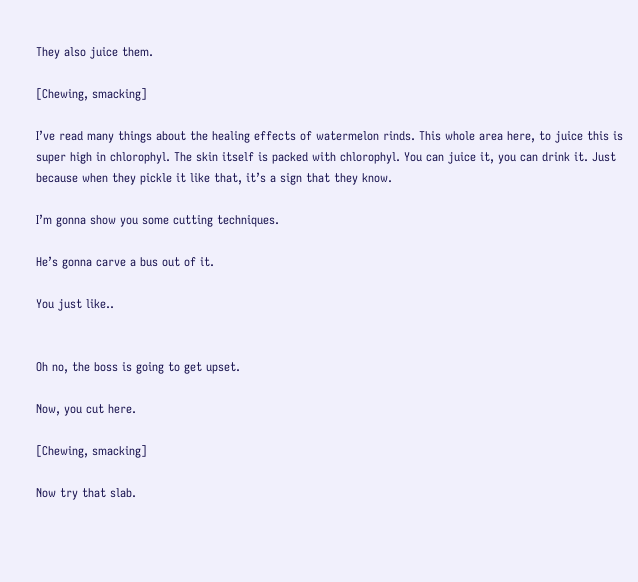They also juice them.

[Chewing, smacking]

I’ve read many things about the healing effects of watermelon rinds. This whole area here, to juice this is super high in chlorophyl. The skin itself is packed with chlorophyl. You can juice it, you can drink it. Just because when they pickle it like that, it’s a sign that they know.

I’m gonna show you some cutting techniques.

He’s gonna carve a bus out of it.

You just like..


Oh no, the boss is going to get upset.

Now, you cut here.

[Chewing, smacking]

Now try that slab.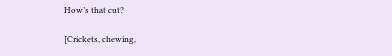How’s that cut?

[Crickets, chewing,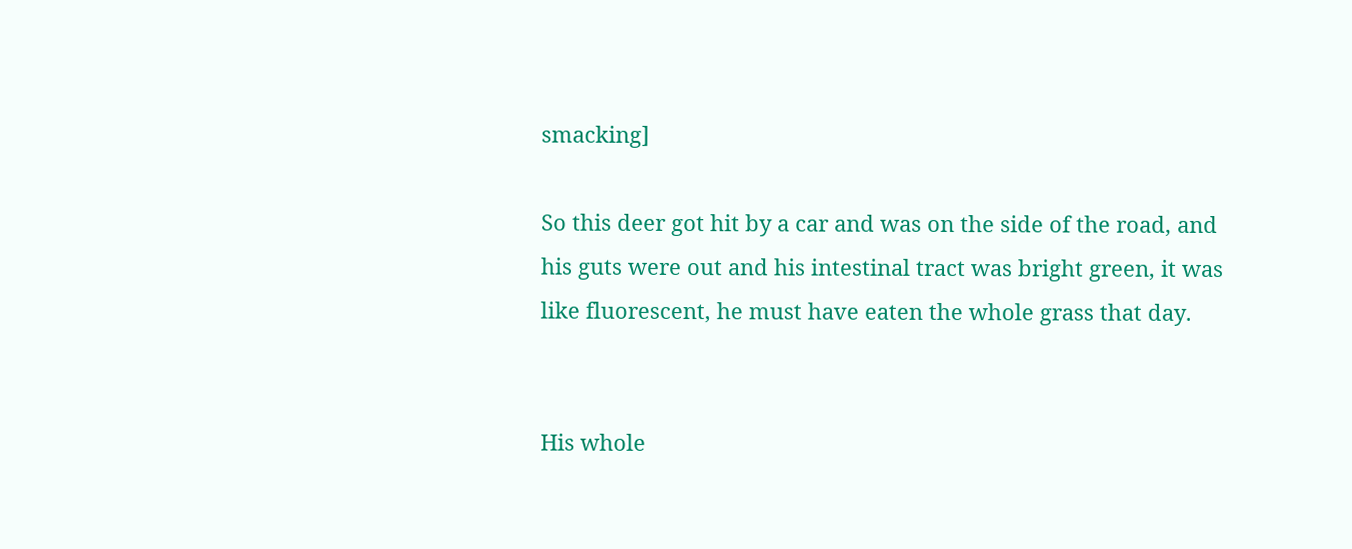smacking]

So this deer got hit by a car and was on the side of the road, and his guts were out and his intestinal tract was bright green, it was like fluorescent, he must have eaten the whole grass that day.


His whole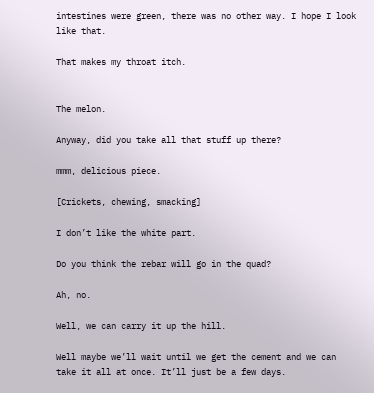intestines were green, there was no other way. I hope I look like that.

That makes my throat itch.


The melon.

Anyway, did you take all that stuff up there?

mmm, delicious piece.

[Crickets, chewing, smacking]

I don’t like the white part.

Do you think the rebar will go in the quad?

Ah, no.

Well, we can carry it up the hill.

Well maybe we’ll wait until we get the cement and we can take it all at once. It’ll just be a few days.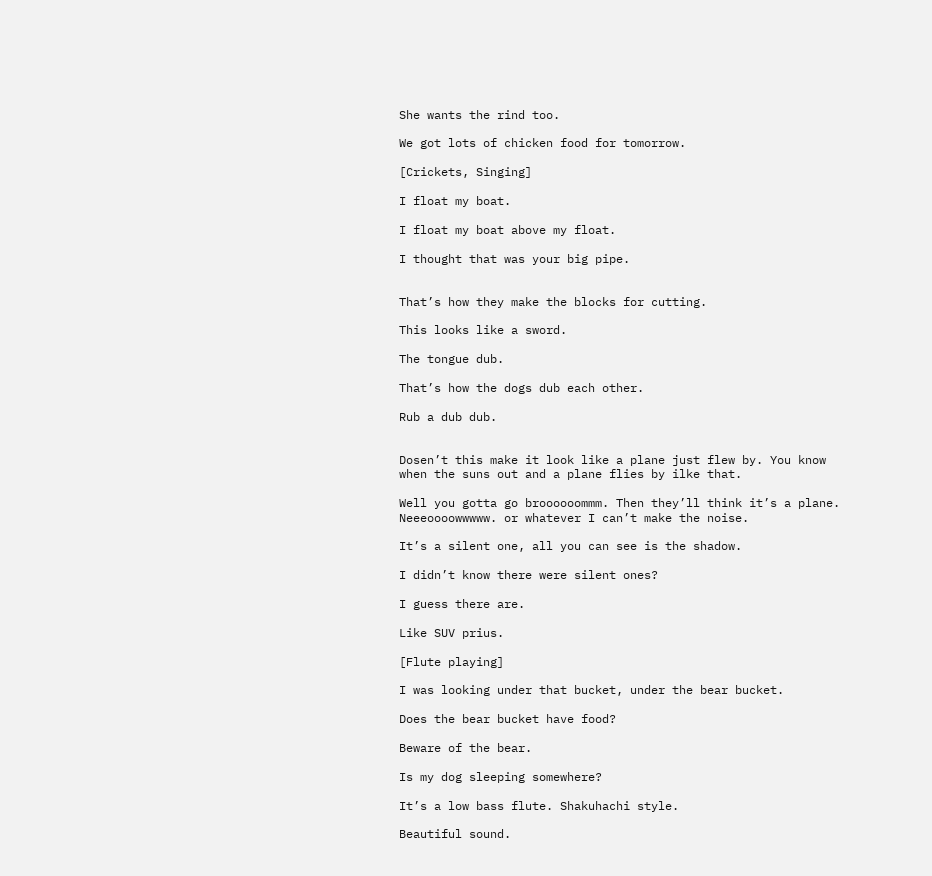She wants the rind too.

We got lots of chicken food for tomorrow.

[Crickets, Singing]

I float my boat.

I float my boat above my float.

I thought that was your big pipe.


That’s how they make the blocks for cutting.

This looks like a sword.

The tongue dub.

That’s how the dogs dub each other.

Rub a dub dub.


Dosen’t this make it look like a plane just flew by. You know when the suns out and a plane flies by ilke that.

Well you gotta go broooooommm. Then they’ll think it’s a plane. Neeeoooowwwww. or whatever I can’t make the noise.

It’s a silent one, all you can see is the shadow.

I didn’t know there were silent ones?

I guess there are.

Like SUV prius.

[Flute playing]

I was looking under that bucket, under the bear bucket.

Does the bear bucket have food?

Beware of the bear.

Is my dog sleeping somewhere?

It’s a low bass flute. Shakuhachi style.

Beautiful sound.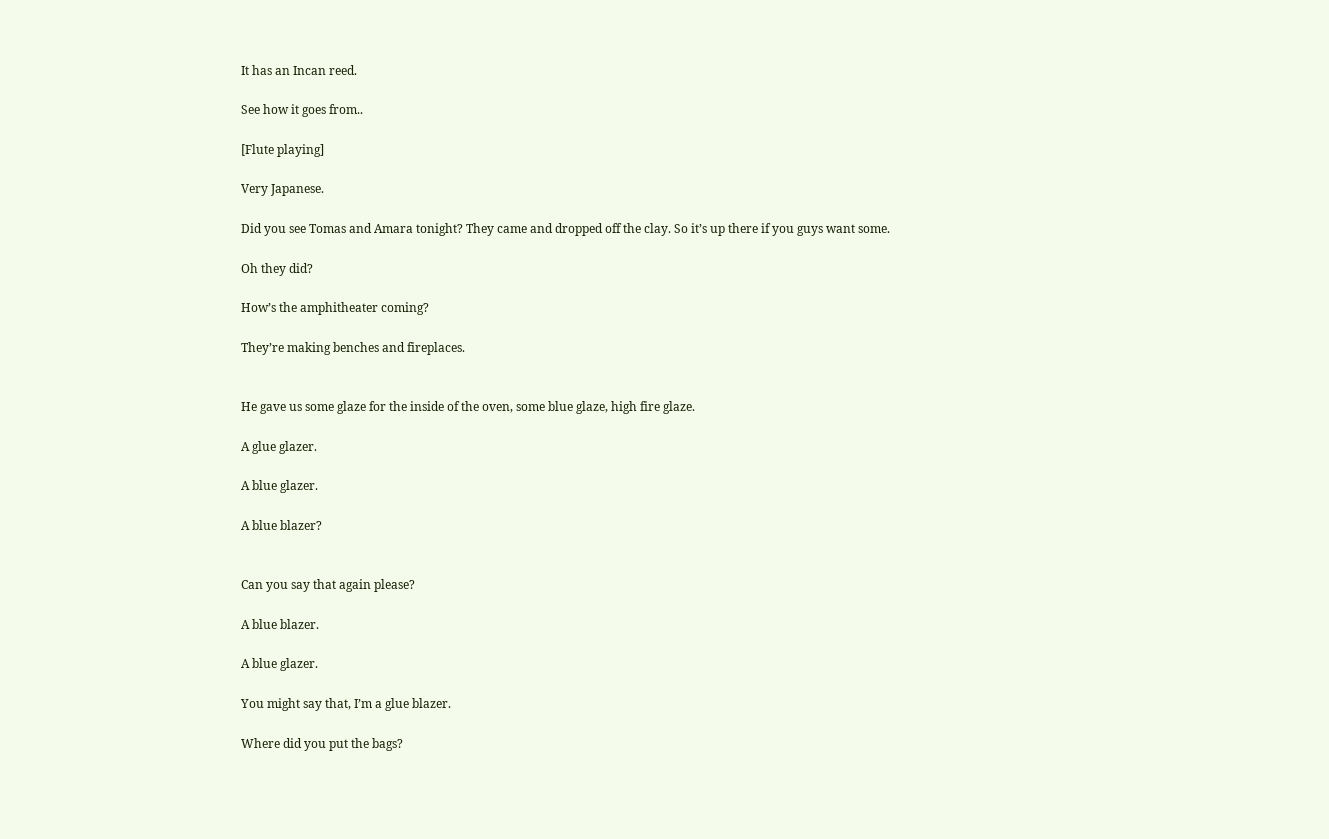It has an Incan reed.

See how it goes from..

[Flute playing]

Very Japanese.

Did you see Tomas and Amara tonight? They came and dropped off the clay. So it’s up there if you guys want some.

Oh they did?

How’s the amphitheater coming?

They’re making benches and fireplaces.


He gave us some glaze for the inside of the oven, some blue glaze, high fire glaze.

A glue glazer.

A blue glazer.

A blue blazer?


Can you say that again please?

A blue blazer.

A blue glazer.

You might say that, I’m a glue blazer.

Where did you put the bags?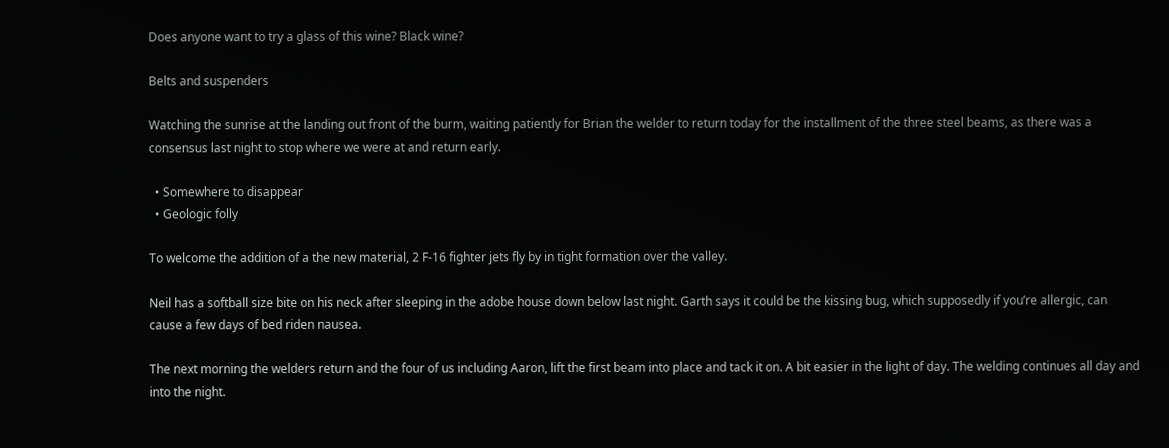Does anyone want to try a glass of this wine? Black wine?

Belts and suspenders

Watching the sunrise at the landing out front of the burm, waiting patiently for Brian the welder to return today for the installment of the three steel beams, as there was a consensus last night to stop where we were at and return early.

  • Somewhere to disappear
  • Geologic folly

To welcome the addition of a the new material, 2 F-16 fighter jets fly by in tight formation over the valley.

Neil has a softball size bite on his neck after sleeping in the adobe house down below last night. Garth says it could be the kissing bug, which supposedly if you’re allergic, can cause a few days of bed riden nausea.

The next morning the welders return and the four of us including Aaron, lift the first beam into place and tack it on. A bit easier in the light of day. The welding continues all day and into the night.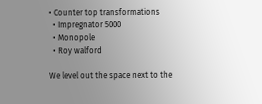• Counter top transformations
  • Impregnator 5000
  • Monopole
  • Roy walford

We level out the space next to the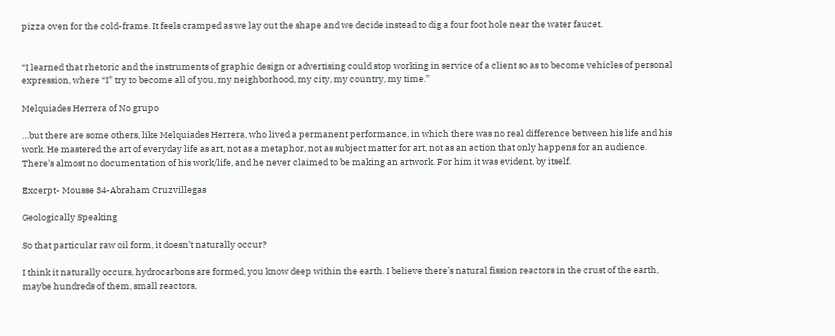pizza oven for the cold-frame. It feels cramped as we lay out the shape and we decide instead to dig a four foot hole near the water faucet.


“I learned that rhetoric and the instruments of graphic design or advertising could stop working in service of a client so as to become vehicles of personal expression, where “I” try to become all of you, my neighborhood, my city, my country, my time.”

Melquiades Herrera of No grupo

…but there are some others, like Melquiades Herrera, who lived a permanent performance, in which there was no real difference between his life and his work. He mastered the art of everyday life as art, not as a metaphor, not as subject matter for art, not as an action that only happens for an audience. There’s almost no documentation of his work/life, and he never claimed to be making an artwork. For him it was evident, by itself.

Excerpt- Mousse 34-Abraham Cruzvillegas

Geologically Speaking

So that particular raw oil form, it doesn’t naturally occur?

I think it naturally occurs, hydrocarbons are formed, you know deep within the earth. I believe there’s natural fission reactors in the crust of the earth, maybe hundreds of them, small reactors,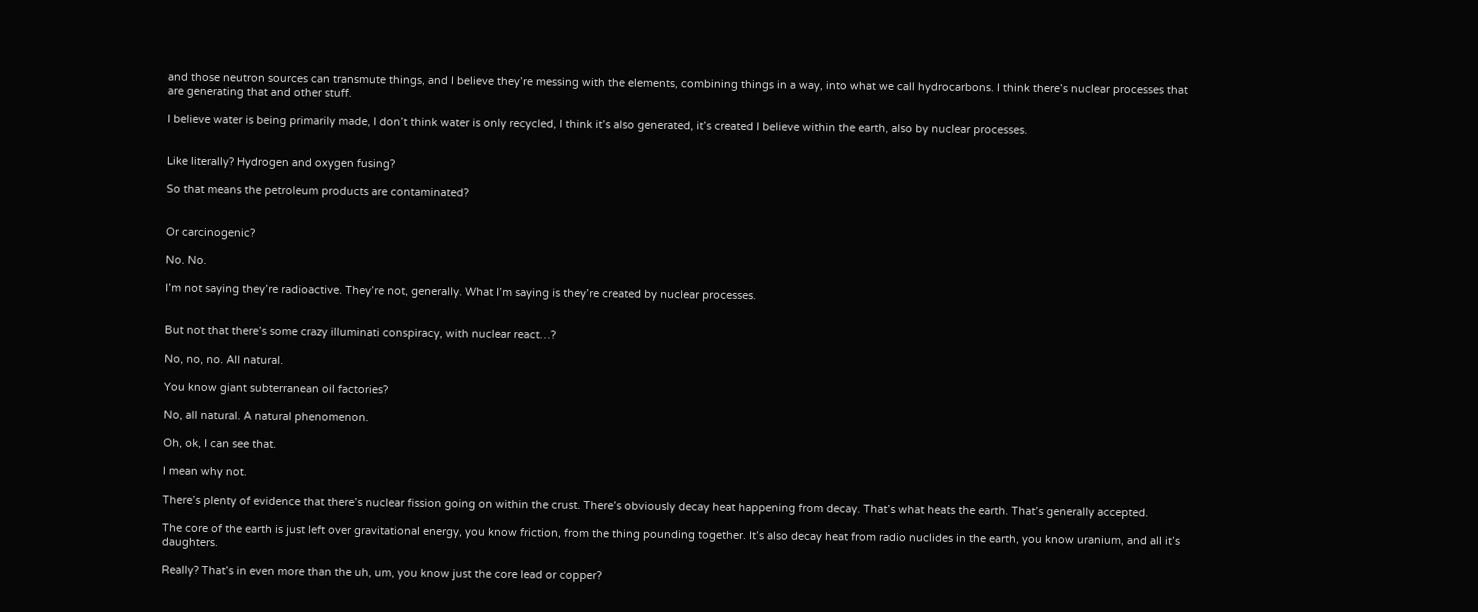and those neutron sources can transmute things, and I believe they’re messing with the elements, combining things in a way, into what we call hydrocarbons. I think there’s nuclear processes that are generating that and other stuff.

I believe water is being primarily made, I don’t think water is only recycled, I think it’s also generated, it’s created I believe within the earth, also by nuclear processes.


Like literally? Hydrogen and oxygen fusing?

So that means the petroleum products are contaminated?


Or carcinogenic?

No. No.

I’m not saying they’re radioactive. They’re not, generally. What I’m saying is they’re created by nuclear processes.


But not that there’s some crazy illuminati conspiracy, with nuclear react…?

No, no, no. All natural.

You know giant subterranean oil factories?

No, all natural. A natural phenomenon.

Oh, ok, I can see that.

I mean why not.

There’s plenty of evidence that there’s nuclear fission going on within the crust. There’s obviously decay heat happening from decay. That’s what heats the earth. That’s generally accepted.

The core of the earth is just left over gravitational energy, you know friction, from the thing pounding together. It’s also decay heat from radio nuclides in the earth, you know uranium, and all it’s daughters.

Really? That’s in even more than the uh, um, you know just the core lead or copper?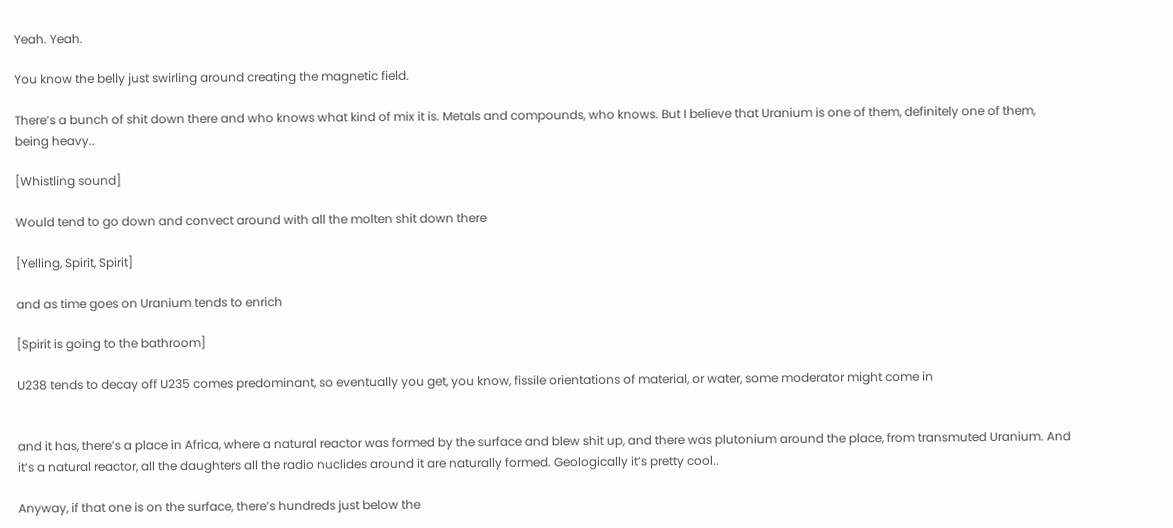Yeah. Yeah.

You know the belly just swirling around creating the magnetic field.

There’s a bunch of shit down there and who knows what kind of mix it is. Metals and compounds, who knows. But I believe that Uranium is one of them, definitely one of them, being heavy..

[Whistling sound]

Would tend to go down and convect around with all the molten shit down there

[Yelling, Spirit, Spirit]

and as time goes on Uranium tends to enrich

[Spirit is going to the bathroom]

U238 tends to decay off U235 comes predominant, so eventually you get, you know, fissile orientations of material, or water, some moderator might come in


and it has, there’s a place in Africa, where a natural reactor was formed by the surface and blew shit up, and there was plutonium around the place, from transmuted Uranium. And it’s a natural reactor, all the daughters all the radio nuclides around it are naturally formed. Geologically it’s pretty cool..

Anyway, if that one is on the surface, there’s hundreds just below the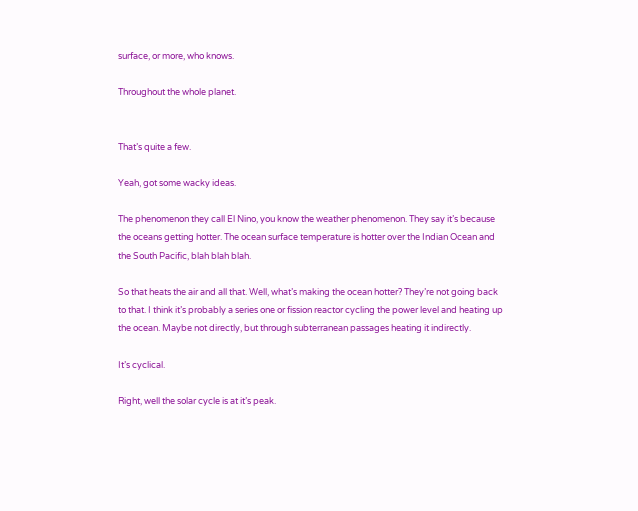surface, or more, who knows.

Throughout the whole planet.


That’s quite a few.

Yeah, got some wacky ideas.

The phenomenon they call El Nino, you know the weather phenomenon. They say it’s because the oceans getting hotter. The ocean surface temperature is hotter over the Indian Ocean and the South Pacific, blah blah blah.

So that heats the air and all that. Well, what’s making the ocean hotter? They’re not going back to that. I think it’s probably a series one or fission reactor cycling the power level and heating up the ocean. Maybe not directly, but through subterranean passages heating it indirectly.

It’s cyclical.

Right, well the solar cycle is at it’s peak.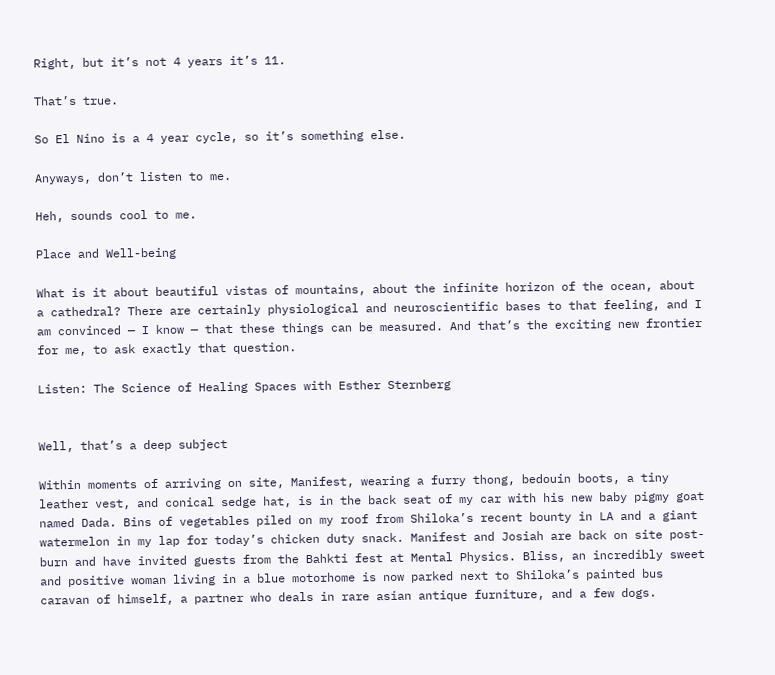Right, but it’s not 4 years it’s 11.

That’s true.

So El Nino is a 4 year cycle, so it’s something else.

Anyways, don’t listen to me.

Heh, sounds cool to me.

Place and Well-being

What is it about beautiful vistas of mountains, about the infinite horizon of the ocean, about a cathedral? There are certainly physiological and neuroscientific bases to that feeling, and I am convinced — I know — that these things can be measured. And that’s the exciting new frontier for me, to ask exactly that question.

Listen: The Science of Healing Spaces with Esther Sternberg


Well, that’s a deep subject

Within moments of arriving on site, Manifest, wearing a furry thong, bedouin boots, a tiny leather vest, and conical sedge hat, is in the back seat of my car with his new baby pigmy goat named Dada. Bins of vegetables piled on my roof from Shiloka’s recent bounty in LA and a giant watermelon in my lap for today’s chicken duty snack. Manifest and Josiah are back on site post-burn and have invited guests from the Bahkti fest at Mental Physics. Bliss, an incredibly sweet and positive woman living in a blue motorhome is now parked next to Shiloka’s painted bus caravan of himself, a partner who deals in rare asian antique furniture, and a few dogs.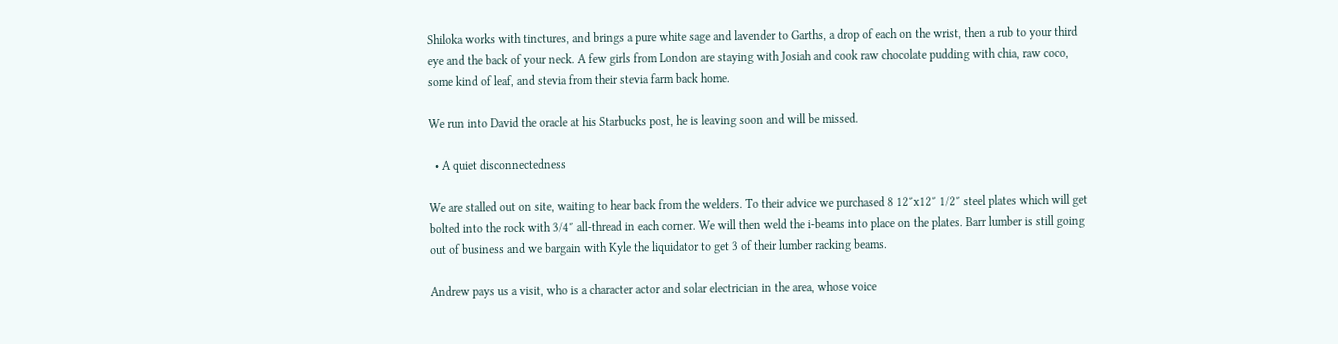Shiloka works with tinctures, and brings a pure white sage and lavender to Garths, a drop of each on the wrist, then a rub to your third eye and the back of your neck. A few girls from London are staying with Josiah and cook raw chocolate pudding with chia, raw coco, some kind of leaf, and stevia from their stevia farm back home.

We run into David the oracle at his Starbucks post, he is leaving soon and will be missed.

  • A quiet disconnectedness

We are stalled out on site, waiting to hear back from the welders. To their advice we purchased 8 12″x12″ 1/2″ steel plates which will get bolted into the rock with 3/4″ all-thread in each corner. We will then weld the i-beams into place on the plates. Barr lumber is still going out of business and we bargain with Kyle the liquidator to get 3 of their lumber racking beams.

Andrew pays us a visit, who is a character actor and solar electrician in the area, whose voice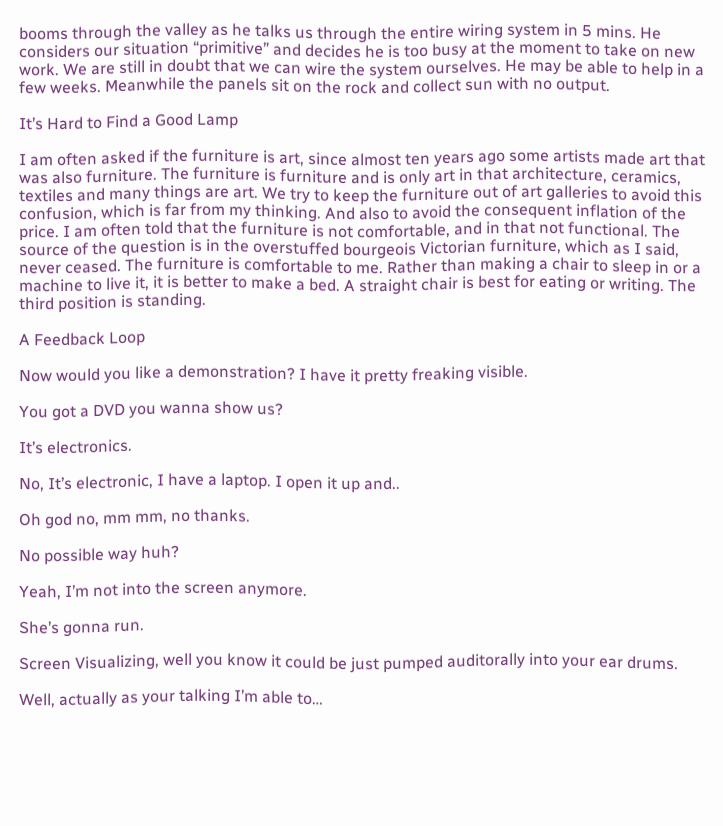booms through the valley as he talks us through the entire wiring system in 5 mins. He considers our situation “primitive” and decides he is too busy at the moment to take on new work. We are still in doubt that we can wire the system ourselves. He may be able to help in a few weeks. Meanwhile the panels sit on the rock and collect sun with no output.

It’s Hard to Find a Good Lamp

I am often asked if the furniture is art, since almost ten years ago some artists made art that was also furniture. The furniture is furniture and is only art in that architecture, ceramics, textiles and many things are art. We try to keep the furniture out of art galleries to avoid this confusion, which is far from my thinking. And also to avoid the consequent inflation of the price. I am often told that the furniture is not comfortable, and in that not functional. The source of the question is in the overstuffed bourgeois Victorian furniture, which as I said, never ceased. The furniture is comfortable to me. Rather than making a chair to sleep in or a machine to live it, it is better to make a bed. A straight chair is best for eating or writing. The third position is standing.

A Feedback Loop

Now would you like a demonstration? I have it pretty freaking visible.

You got a DVD you wanna show us?

It’s electronics.

No, It’s electronic, I have a laptop. I open it up and..

Oh god no, mm mm, no thanks.

No possible way huh?

Yeah, I’m not into the screen anymore.

She’s gonna run.

Screen Visualizing, well you know it could be just pumped auditorally into your ear drums.

Well, actually as your talking I’m able to…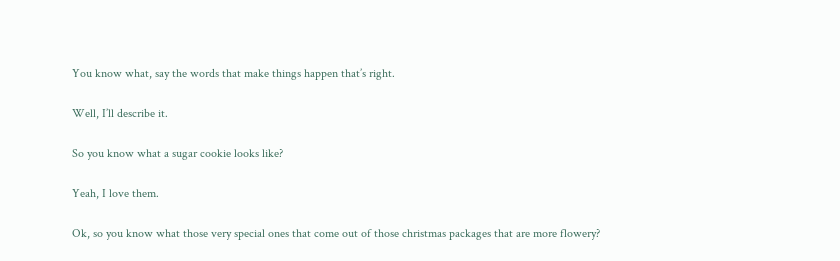You know what, say the words that make things happen that’s right.

Well, I’ll describe it.

So you know what a sugar cookie looks like?

Yeah, I love them.

Ok, so you know what those very special ones that come out of those christmas packages that are more flowery?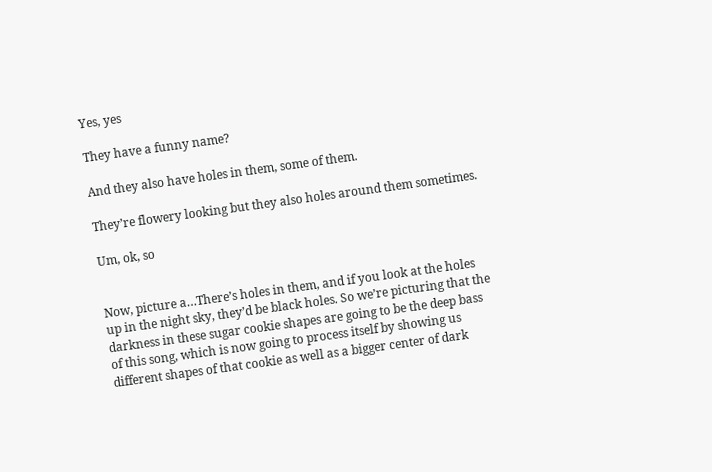Yes, yes

They have a funny name?

And they also have holes in them, some of them.

They’re flowery looking but they also holes around them sometimes.

Um, ok, so


Now, picture a…There’s holes in them, and if you look at the holes up in the night sky, they’d be black holes. So we’re picturing that the darkness in these sugar cookie shapes are going to be the deep bass of this song, which is now going to process itself by showing us different shapes of that cookie as well as a bigger center of dark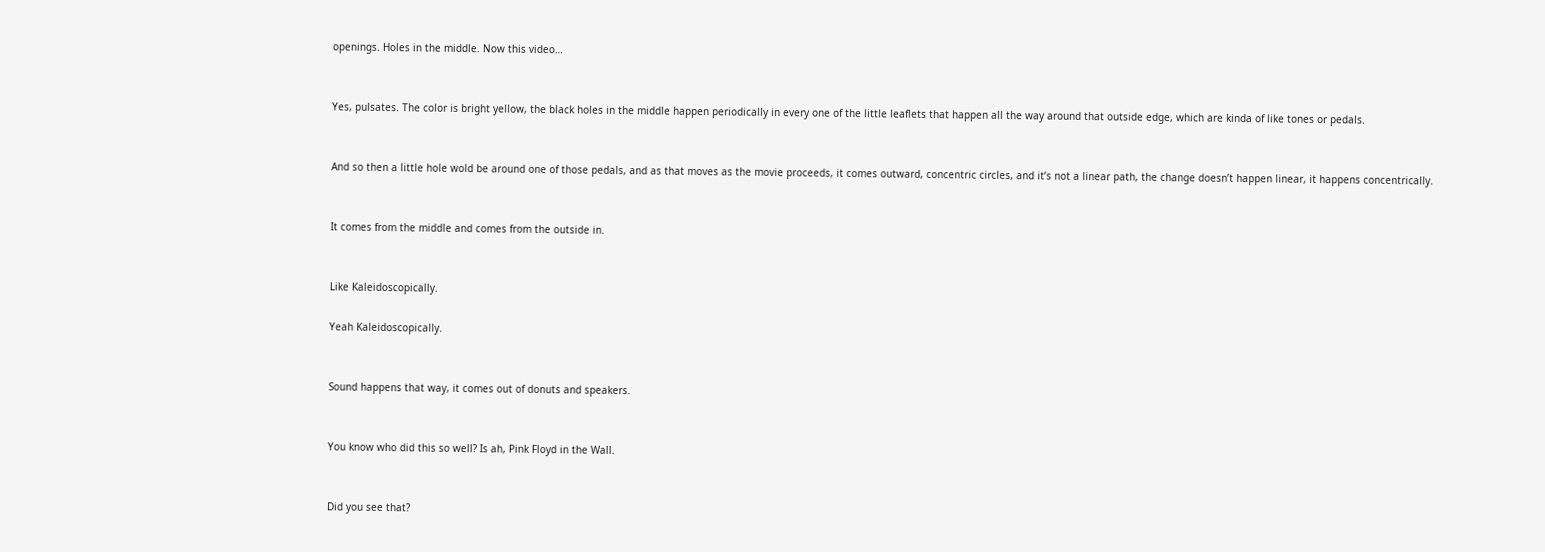openings. Holes in the middle. Now this video…


Yes, pulsates. The color is bright yellow, the black holes in the middle happen periodically in every one of the little leaflets that happen all the way around that outside edge, which are kinda of like tones or pedals.


And so then a little hole wold be around one of those pedals, and as that moves as the movie proceeds, it comes outward, concentric circles, and it’s not a linear path, the change doesn’t happen linear, it happens concentrically.


It comes from the middle and comes from the outside in.


Like Kaleidoscopically.

Yeah Kaleidoscopically.


Sound happens that way, it comes out of donuts and speakers.


You know who did this so well? Is ah, Pink Floyd in the Wall.


Did you see that?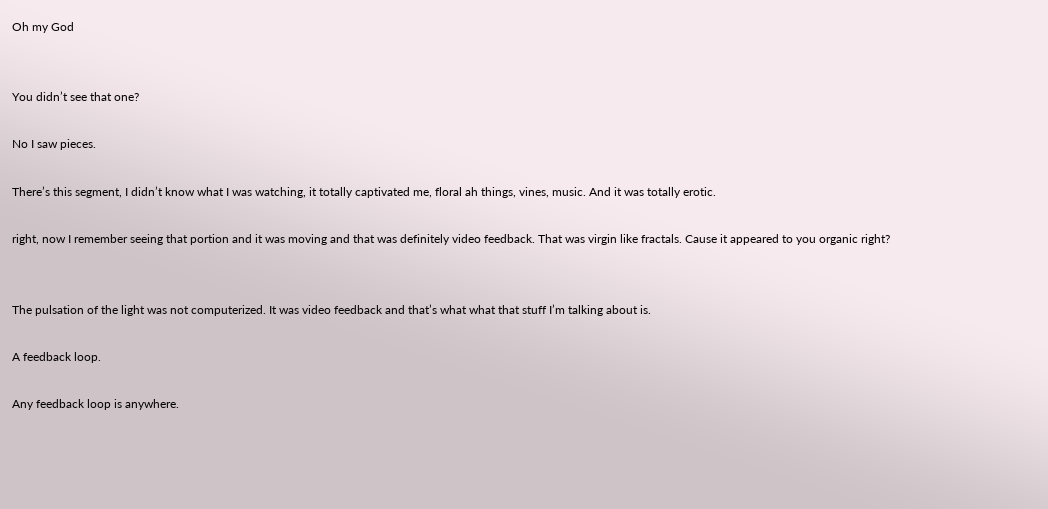Oh my God


You didn’t see that one?

No I saw pieces.

There’s this segment, I didn’t know what I was watching, it totally captivated me, floral ah things, vines, music. And it was totally erotic.

right, now I remember seeing that portion and it was moving and that was definitely video feedback. That was virgin like fractals. Cause it appeared to you organic right?


The pulsation of the light was not computerized. It was video feedback and that’s what what that stuff I’m talking about is.

A feedback loop.

Any feedback loop is anywhere.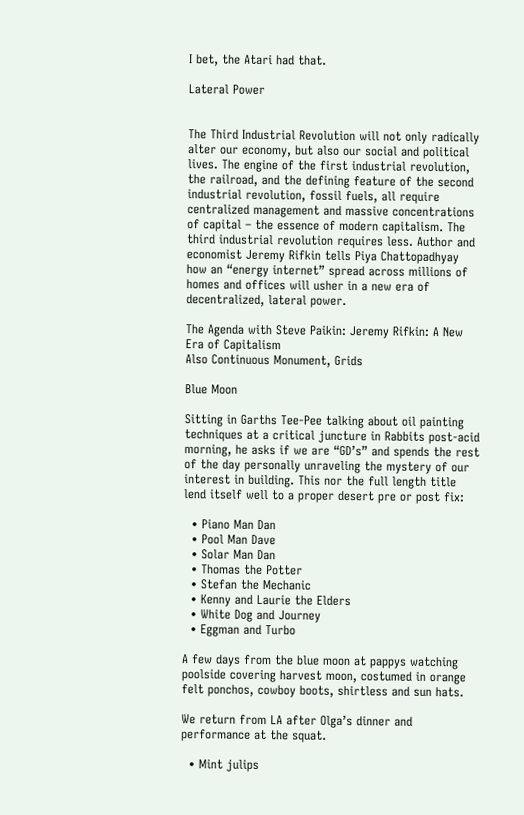I bet, the Atari had that.

Lateral Power


The Third Industrial Revolution will not only radically alter our economy, but also our social and political lives. The engine of the first industrial revolution, the railroad, and the defining feature of the second industrial revolution, fossil fuels, all require centralized management and massive concentrations of capital – the essence of modern capitalism. The third industrial revolution requires less. Author and economist Jeremy Rifkin tells Piya Chattopadhyay how an “energy internet” spread across millions of homes and offices will usher in a new era of decentralized, lateral power.

The Agenda with Steve Paikin: Jeremy Rifkin: A New Era of Capitalism
Also Continuous Monument, Grids

Blue Moon

Sitting in Garths Tee-Pee talking about oil painting techniques at a critical juncture in Rabbits post-acid morning, he asks if we are “GD’s” and spends the rest of the day personally unraveling the mystery of our interest in building. This nor the full length title lend itself well to a proper desert pre or post fix:

  • Piano Man Dan
  • Pool Man Dave
  • Solar Man Dan
  • Thomas the Potter
  • Stefan the Mechanic
  • Kenny and Laurie the Elders
  • White Dog and Journey
  • Eggman and Turbo

A few days from the blue moon at pappys watching poolside covering harvest moon, costumed in orange felt ponchos, cowboy boots, shirtless and sun hats.

We return from LA after Olga’s dinner and performance at the squat.

  • Mint julips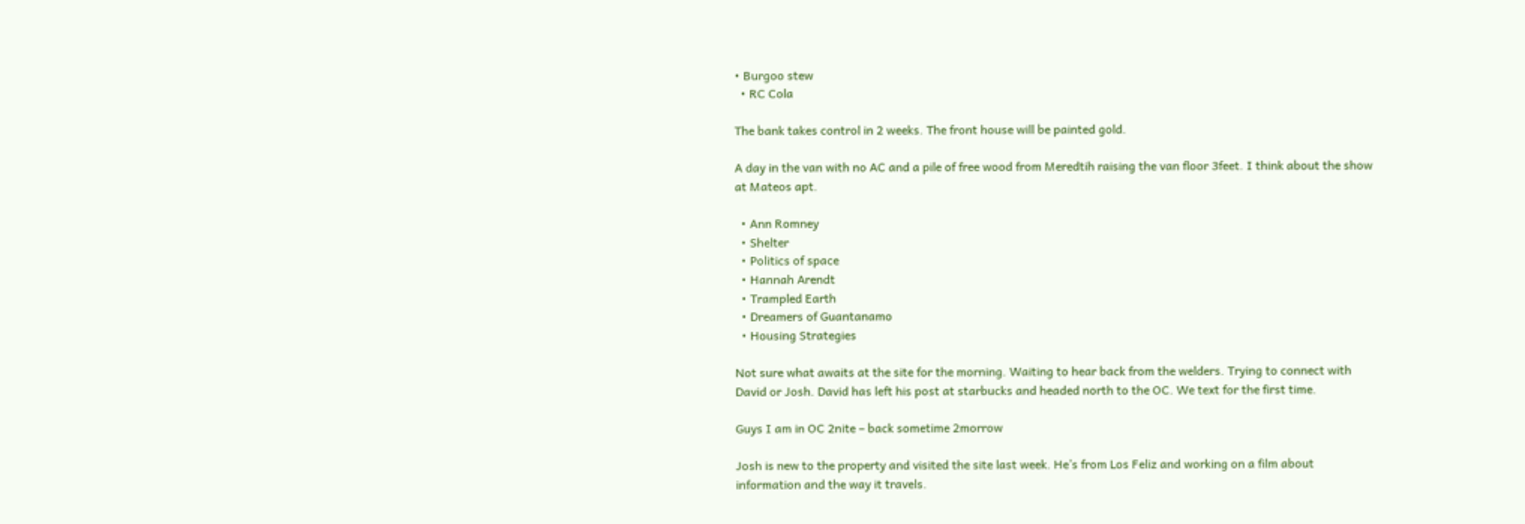• Burgoo stew
  • RC Cola

The bank takes control in 2 weeks. The front house will be painted gold.

A day in the van with no AC and a pile of free wood from Meredtih raising the van floor 3feet. I think about the show at Mateos apt.

  • Ann Romney
  • Shelter
  • Politics of space
  • Hannah Arendt
  • Trampled Earth
  • Dreamers of Guantanamo
  • Housing Strategies

Not sure what awaits at the site for the morning. Waiting to hear back from the welders. Trying to connect with David or Josh. David has left his post at starbucks and headed north to the OC. We text for the first time.

Guys I am in OC 2nite – back sometime 2morrow

Josh is new to the property and visited the site last week. He’s from Los Feliz and working on a film about information and the way it travels.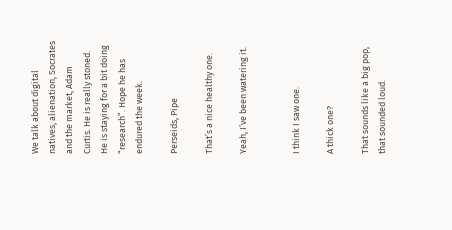We talk about digital natives, alienation, Socrates and the market, Adam Curtis. He is really stoned. He is staying for a bit doing “research”. Hope he has endured the week.

Perseids, Pipe

That’s a nice healthy one.

Yeah, I’ve been watering it.


I think I saw one.

A thick one?

That sounds like a big pop, that sounded loud.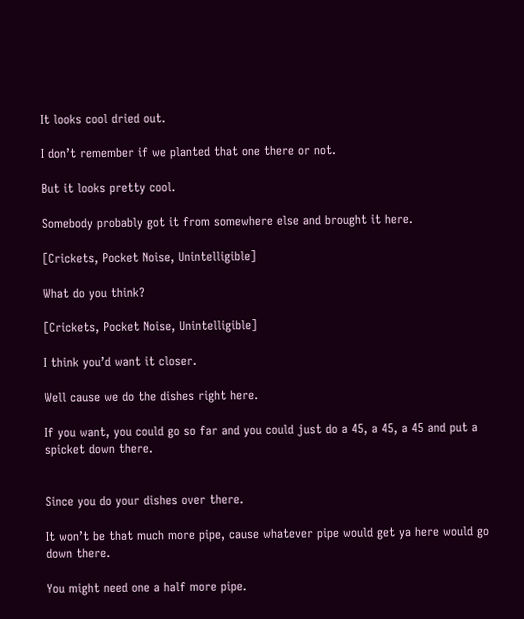It looks cool dried out.

I don’t remember if we planted that one there or not.

But it looks pretty cool.

Somebody probably got it from somewhere else and brought it here.

[Crickets, Pocket Noise, Unintelligible]

What do you think?

[Crickets, Pocket Noise, Unintelligible]

I think you’d want it closer.

Well cause we do the dishes right here.

If you want, you could go so far and you could just do a 45, a 45, a 45 and put a spicket down there.


Since you do your dishes over there.

It won’t be that much more pipe, cause whatever pipe would get ya here would go down there.

You might need one a half more pipe.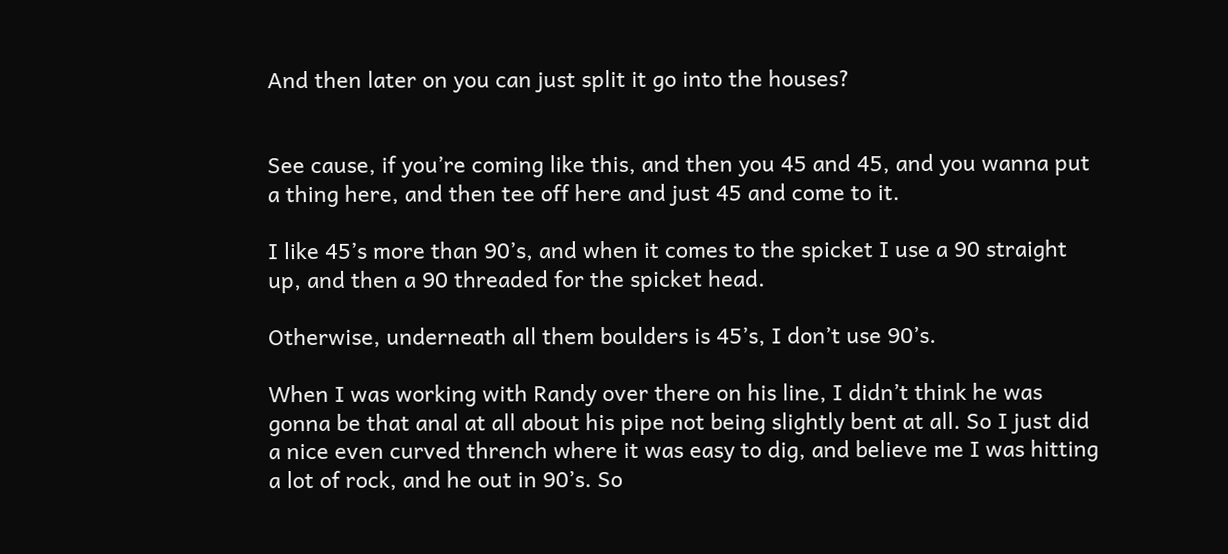And then later on you can just split it go into the houses?


See cause, if you’re coming like this, and then you 45 and 45, and you wanna put a thing here, and then tee off here and just 45 and come to it.

I like 45’s more than 90’s, and when it comes to the spicket I use a 90 straight up, and then a 90 threaded for the spicket head.

Otherwise, underneath all them boulders is 45’s, I don’t use 90’s.

When I was working with Randy over there on his line, I didn’t think he was gonna be that anal at all about his pipe not being slightly bent at all. So I just did a nice even curved thrench where it was easy to dig, and believe me I was hitting a lot of rock, and he out in 90’s. So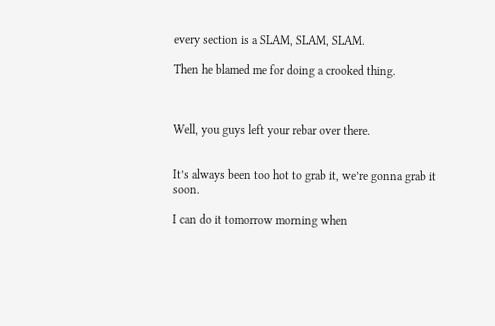every section is a SLAM, SLAM, SLAM.

Then he blamed me for doing a crooked thing.



Well, you guys left your rebar over there.


It’s always been too hot to grab it, we’re gonna grab it soon.

I can do it tomorrow morning when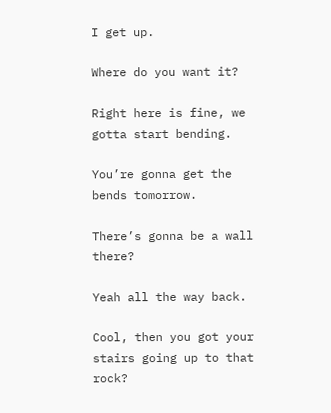I get up.

Where do you want it?

Right here is fine, we gotta start bending.

You’re gonna get the bends tomorrow.

There’s gonna be a wall there?

Yeah all the way back.

Cool, then you got your stairs going up to that rock?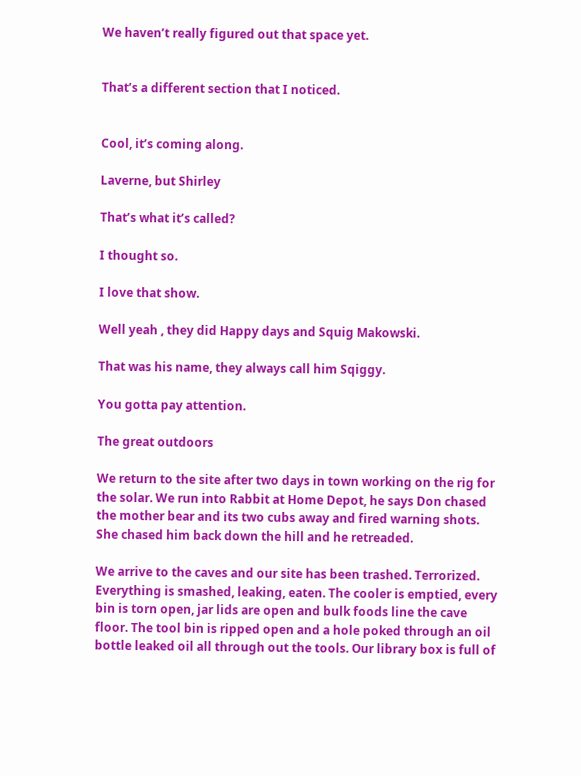We haven’t really figured out that space yet.


That’s a different section that I noticed.


Cool, it’s coming along.

Laverne, but Shirley

That’s what it’s called?

I thought so.

I love that show.

Well yeah , they did Happy days and Squig Makowski.

That was his name, they always call him Sqiggy.

You gotta pay attention.

The great outdoors

We return to the site after two days in town working on the rig for the solar. We run into Rabbit at Home Depot, he says Don chased the mother bear and its two cubs away and fired warning shots. She chased him back down the hill and he retreaded.

We arrive to the caves and our site has been trashed. Terrorized. Everything is smashed, leaking, eaten. The cooler is emptied, every bin is torn open, jar lids are open and bulk foods line the cave floor. The tool bin is ripped open and a hole poked through an oil bottle leaked oil all through out the tools. Our library box is full of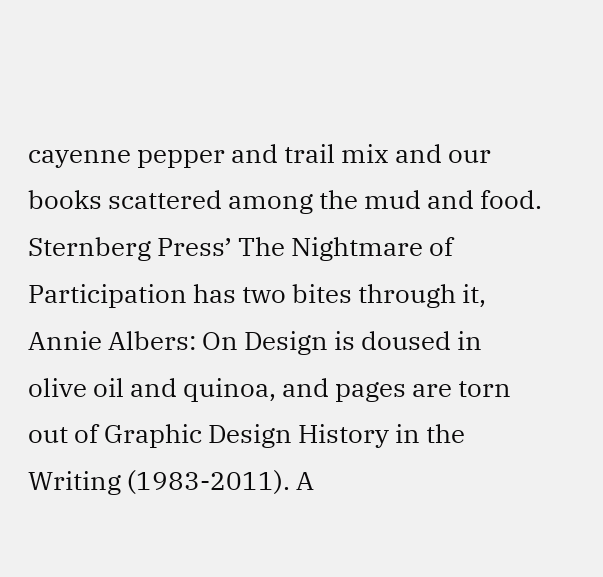cayenne pepper and trail mix and our books scattered among the mud and food. Sternberg Press’ The Nightmare of Participation has two bites through it, Annie Albers: On Design is doused in olive oil and quinoa, and pages are torn out of Graphic Design History in the Writing (1983-2011). A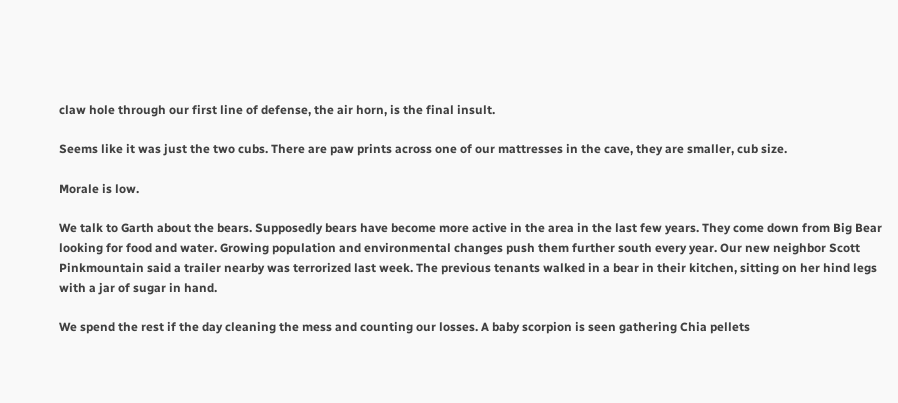claw hole through our first line of defense, the air horn, is the final insult.

Seems like it was just the two cubs. There are paw prints across one of our mattresses in the cave, they are smaller, cub size.

Morale is low.

We talk to Garth about the bears. Supposedly bears have become more active in the area in the last few years. They come down from Big Bear looking for food and water. Growing population and environmental changes push them further south every year. Our new neighbor Scott Pinkmountain said a trailer nearby was terrorized last week. The previous tenants walked in a bear in their kitchen, sitting on her hind legs with a jar of sugar in hand.

We spend the rest if the day cleaning the mess and counting our losses. A baby scorpion is seen gathering Chia pellets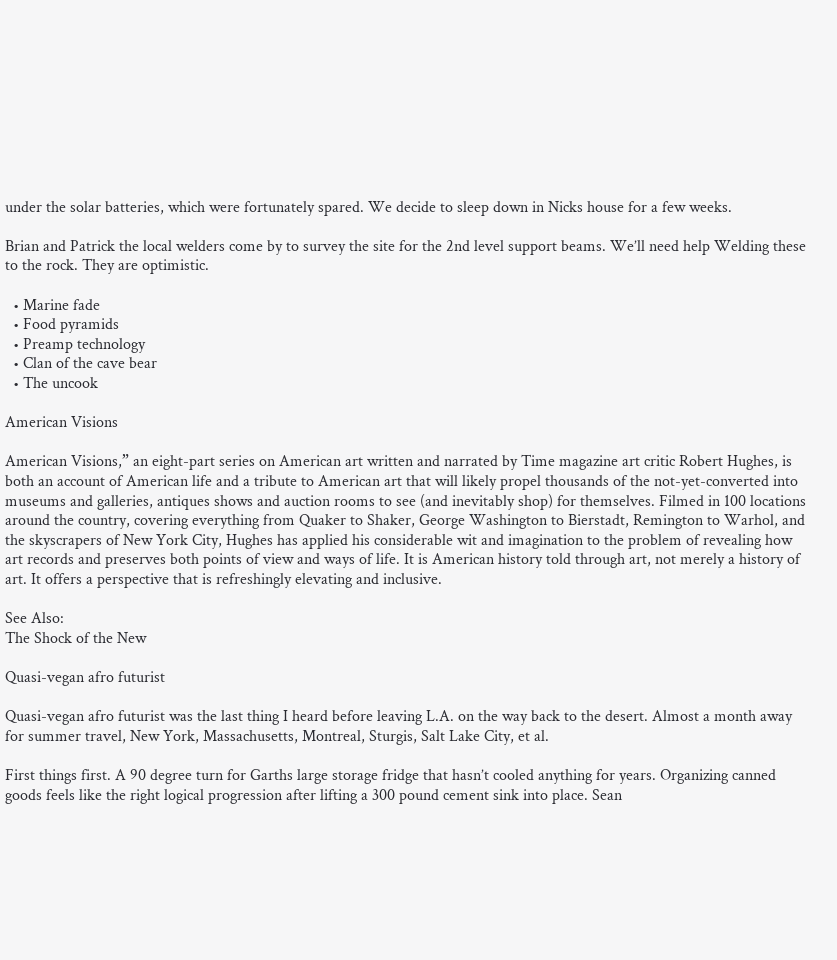under the solar batteries, which were fortunately spared. We decide to sleep down in Nicks house for a few weeks.

Brian and Patrick the local welders come by to survey the site for the 2nd level support beams. We’ll need help Welding these to the rock. They are optimistic.

  • Marine fade
  • Food pyramids
  • Preamp technology
  • Clan of the cave bear
  • The uncook

American Visions

American Visions,” an eight-part series on American art written and narrated by Time magazine art critic Robert Hughes, is both an account of American life and a tribute to American art that will likely propel thousands of the not-yet-converted into museums and galleries, antiques shows and auction rooms to see (and inevitably shop) for themselves. Filmed in 100 locations around the country, covering everything from Quaker to Shaker, George Washington to Bierstadt, Remington to Warhol, and the skyscrapers of New York City, Hughes has applied his considerable wit and imagination to the problem of revealing how art records and preserves both points of view and ways of life. It is American history told through art, not merely a history of art. It offers a perspective that is refreshingly elevating and inclusive.

See Also:
The Shock of the New

Quasi-vegan afro futurist

Quasi-vegan afro futurist was the last thing I heard before leaving L.A. on the way back to the desert. Almost a month away for summer travel, New York, Massachusetts, Montreal, Sturgis, Salt Lake City, et al.

First things first. A 90 degree turn for Garths large storage fridge that hasn’t cooled anything for years. Organizing canned goods feels like the right logical progression after lifting a 300 pound cement sink into place. Sean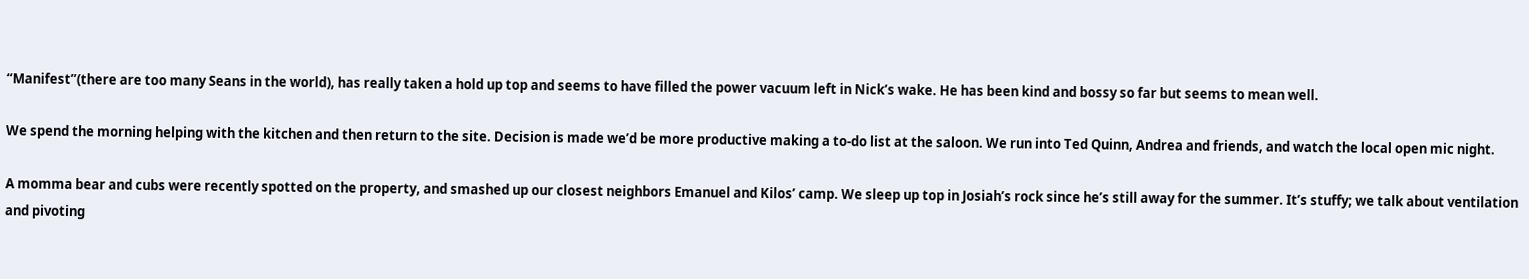“Manifest”(there are too many Seans in the world), has really taken a hold up top and seems to have filled the power vacuum left in Nick’s wake. He has been kind and bossy so far but seems to mean well.

We spend the morning helping with the kitchen and then return to the site. Decision is made we’d be more productive making a to-do list at the saloon. We run into Ted Quinn, Andrea and friends, and watch the local open mic night.

A momma bear and cubs were recently spotted on the property, and smashed up our closest neighbors Emanuel and Kilos’ camp. We sleep up top in Josiah’s rock since he’s still away for the summer. It’s stuffy; we talk about ventilation and pivoting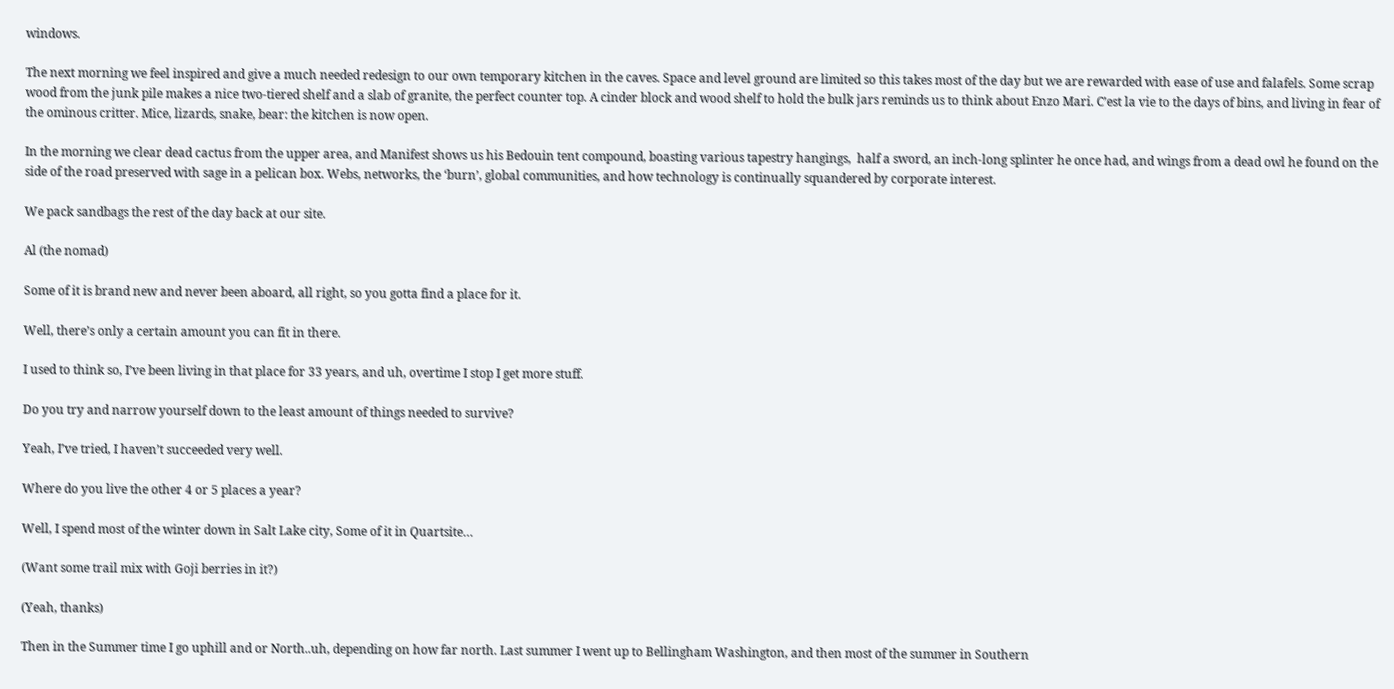windows.

The next morning we feel inspired and give a much needed redesign to our own temporary kitchen in the caves. Space and level ground are limited so this takes most of the day but we are rewarded with ease of use and falafels. Some scrap wood from the junk pile makes a nice two-tiered shelf and a slab of granite, the perfect counter top. A cinder block and wood shelf to hold the bulk jars reminds us to think about Enzo Mari. C’est la vie to the days of bins, and living in fear of the ominous critter. Mice, lizards, snake, bear: the kitchen is now open.

In the morning we clear dead cactus from the upper area, and Manifest shows us his Bedouin tent compound, boasting various tapestry hangings,  half a sword, an inch-long splinter he once had, and wings from a dead owl he found on the side of the road preserved with sage in a pelican box. Webs, networks, the ‘burn’, global communities, and how technology is continually squandered by corporate interest.

We pack sandbags the rest of the day back at our site.

Al (the nomad)

Some of it is brand new and never been aboard, all right, so you gotta find a place for it.

Well, there’s only a certain amount you can fit in there.

I used to think so, I’ve been living in that place for 33 years, and uh, overtime I stop I get more stuff.

Do you try and narrow yourself down to the least amount of things needed to survive?

Yeah, I’ve tried, I haven’t succeeded very well.

Where do you live the other 4 or 5 places a year?

Well, I spend most of the winter down in Salt Lake city, Some of it in Quartsite…

(Want some trail mix with Goji berries in it?)

(Yeah, thanks)

Then in the Summer time I go uphill and or North..uh, depending on how far north. Last summer I went up to Bellingham Washington, and then most of the summer in Southern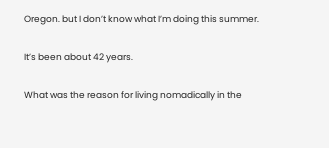Oregon. but I don’t know what I’m doing this summer.

It’s been about 42 years.

What was the reason for living nomadically in the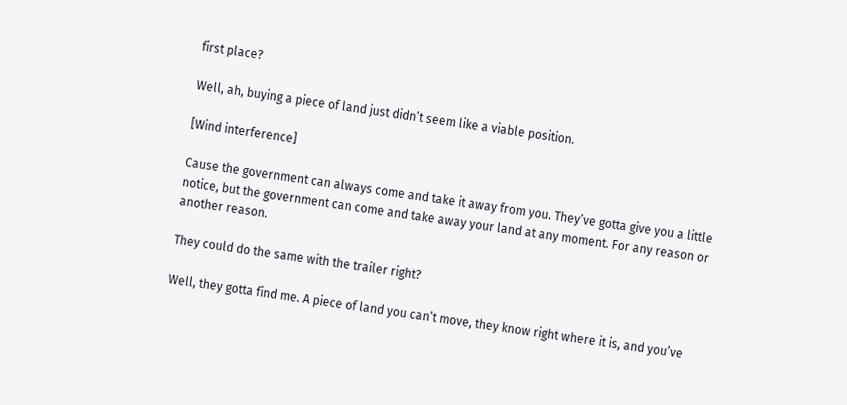first place?

Well, ah, buying a piece of land just didn’t seem like a viable position.

[Wind interference]

Cause the government can always come and take it away from you. They’ve gotta give you a little notice, but the government can come and take away your land at any moment. For any reason or another reason.

They could do the same with the trailer right?

Well, they gotta find me. A piece of land you can’t move, they know right where it is, and you’ve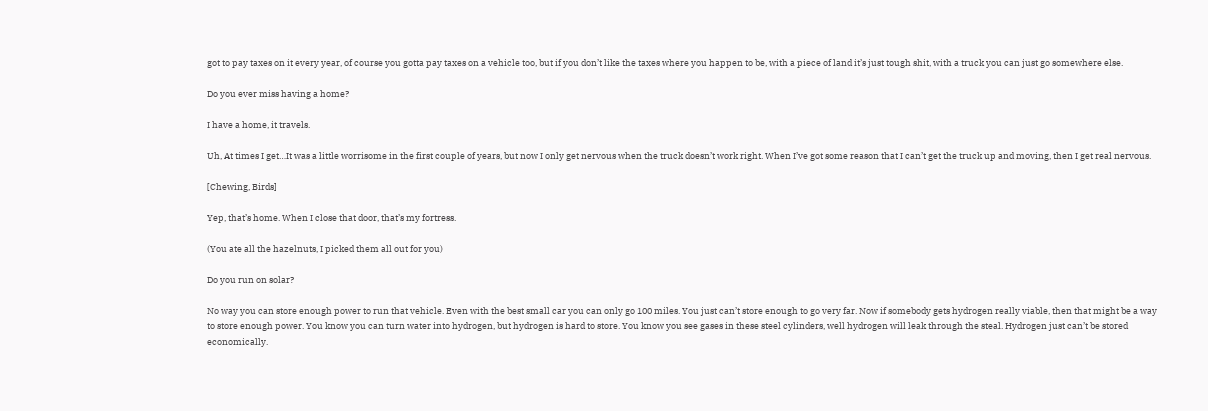got to pay taxes on it every year, of course you gotta pay taxes on a vehicle too, but if you don’t like the taxes where you happen to be, with a piece of land it’s just tough shit, with a truck you can just go somewhere else.

Do you ever miss having a home?

I have a home, it travels.

Uh, At times I get…It was a little worrisome in the first couple of years, but now I only get nervous when the truck doesn’t work right. When I’ve got some reason that I can’t get the truck up and moving, then I get real nervous.

[Chewing, Birds]

Yep, that’s home. When I close that door, that’s my fortress.

(You ate all the hazelnuts, I picked them all out for you)

Do you run on solar?

No way you can store enough power to run that vehicle. Even with the best small car you can only go 100 miles. You just can’t store enough to go very far. Now if somebody gets hydrogen really viable, then that might be a way to store enough power. You know you can turn water into hydrogen, but hydrogen is hard to store. You know you see gases in these steel cylinders, well hydrogen will leak through the steal. Hydrogen just can’t be stored economically.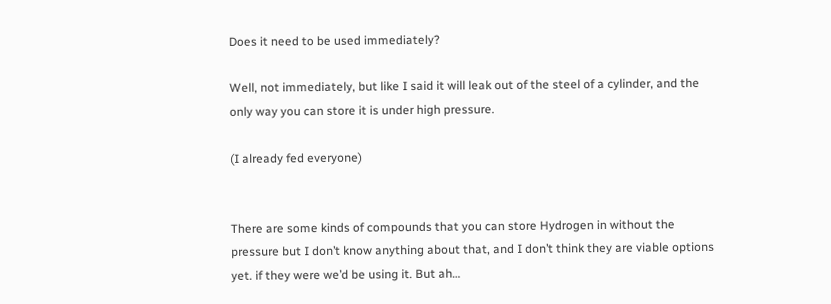Does it need to be used immediately?

Well, not immediately, but like I said it will leak out of the steel of a cylinder, and the only way you can store it is under high pressure.

(I already fed everyone)


There are some kinds of compounds that you can store Hydrogen in without the pressure but I don’t know anything about that, and I don’t think they are viable options yet. if they were we’d be using it. But ah…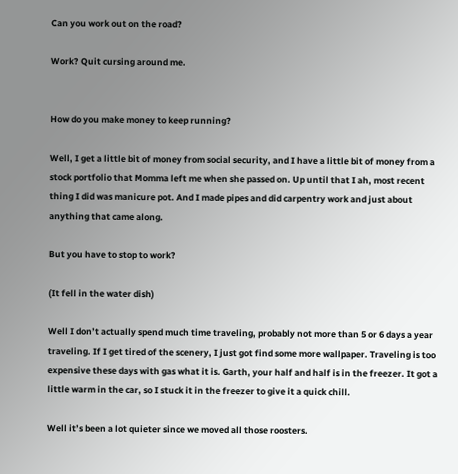Can you work out on the road?

Work? Quit cursing around me.


How do you make money to keep running?

Well, I get a little bit of money from social security, and I have a little bit of money from a stock portfolio that Momma left me when she passed on. Up until that I ah, most recent thing I did was manicure pot. And I made pipes and did carpentry work and just about anything that came along.

But you have to stop to work?

(It fell in the water dish)

Well I don’t actually spend much time traveling, probably not more than 5 or 6 days a year traveling. If I get tired of the scenery, I just got find some more wallpaper. Traveling is too expensive these days with gas what it is. Garth, your half and half is in the freezer. It got a little warm in the car, so I stuck it in the freezer to give it a quick chill.

Well it’s been a lot quieter since we moved all those roosters.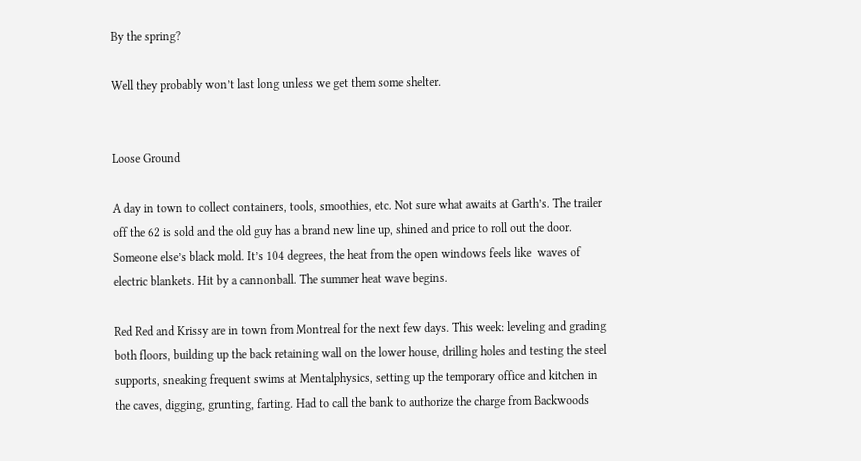By the spring?

Well they probably won’t last long unless we get them some shelter.


Loose Ground

A day in town to collect containers, tools, smoothies, etc. Not sure what awaits at Garth’s. The trailer off the 62 is sold and the old guy has a brand new line up, shined and price to roll out the door. Someone else’s black mold. It’s 104 degrees, the heat from the open windows feels like  waves of electric blankets. Hit by a cannonball. The summer heat wave begins.

Red Red and Krissy are in town from Montreal for the next few days. This week: leveling and grading both floors, building up the back retaining wall on the lower house, drilling holes and testing the steel supports, sneaking frequent swims at Mentalphysics, setting up the temporary office and kitchen in the caves, digging, grunting, farting. Had to call the bank to authorize the charge from Backwoods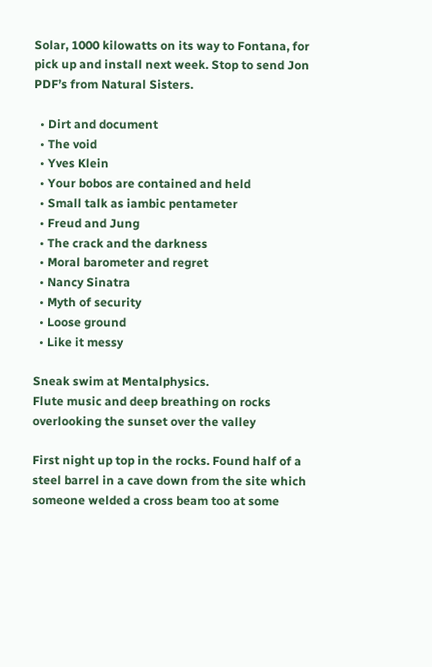Solar, 1000 kilowatts on its way to Fontana, for pick up and install next week. Stop to send Jon PDF’s from Natural Sisters.

  • Dirt and document
  • The void
  • Yves Klein
  • Your bobos are contained and held
  • Small talk as iambic pentameter
  • Freud and Jung
  • The crack and the darkness
  • Moral barometer and regret
  • Nancy Sinatra
  • Myth of security
  • Loose ground
  • Like it messy

Sneak swim at Mentalphysics.
Flute music and deep breathing on rocks overlooking the sunset over the valley

First night up top in the rocks. Found half of a steel barrel in a cave down from the site which someone welded a cross beam too at some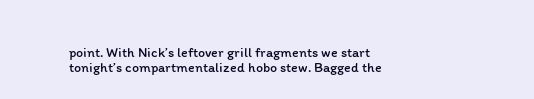point. With Nick’s leftover grill fragments we start tonight’s compartmentalized hobo stew. Bagged the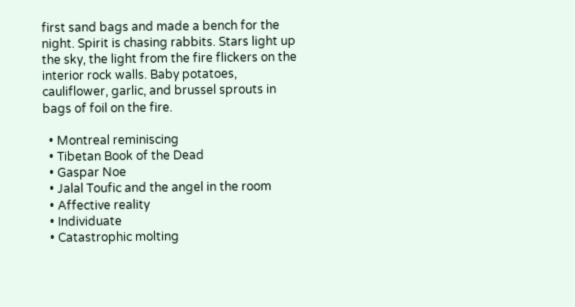first sand bags and made a bench for the night. Spirit is chasing rabbits. Stars light up the sky, the light from the fire flickers on the interior rock walls. Baby potatoes, cauliflower, garlic, and brussel sprouts in bags of foil on the fire.

  • Montreal reminiscing
  • Tibetan Book of the Dead
  • Gaspar Noe
  • Jalal Toufic and the angel in the room
  • Affective reality
  • Individuate
  • Catastrophic molting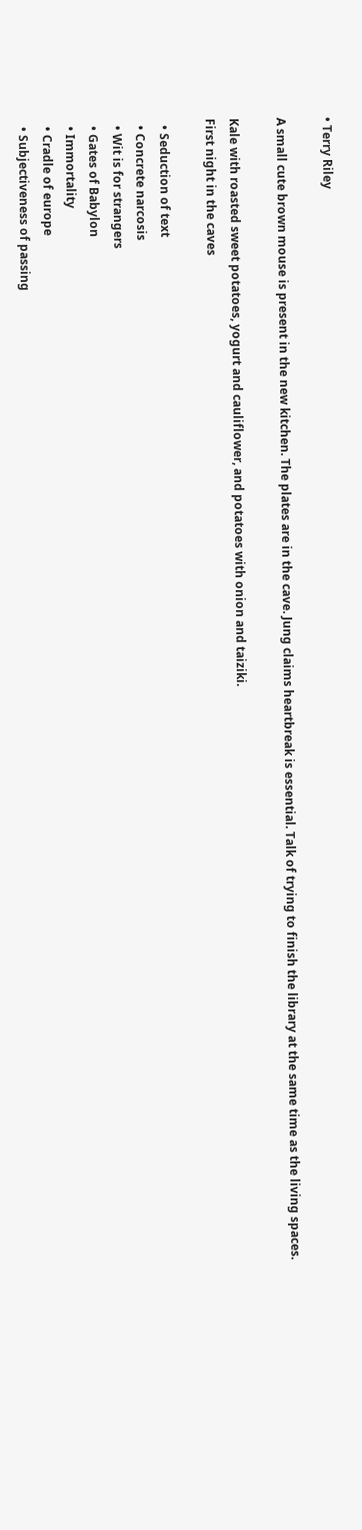• Terry Riley

A small cute brown mouse is present in the new kitchen. The plates are in the cave. Jung claims heartbreak is essential. Talk of trying to finish the library at the same time as the living spaces.

Kale with roasted sweet potatoes, yogurt and cauliflower, and potatoes with onion and taiziki.
First night in the caves

  • Seduction of text
  • Concrete narcosis
  • Wit is for strangers
  • Gates of Babylon
  • Immortality
  • Cradle of europe
  • Subjectiveness of passing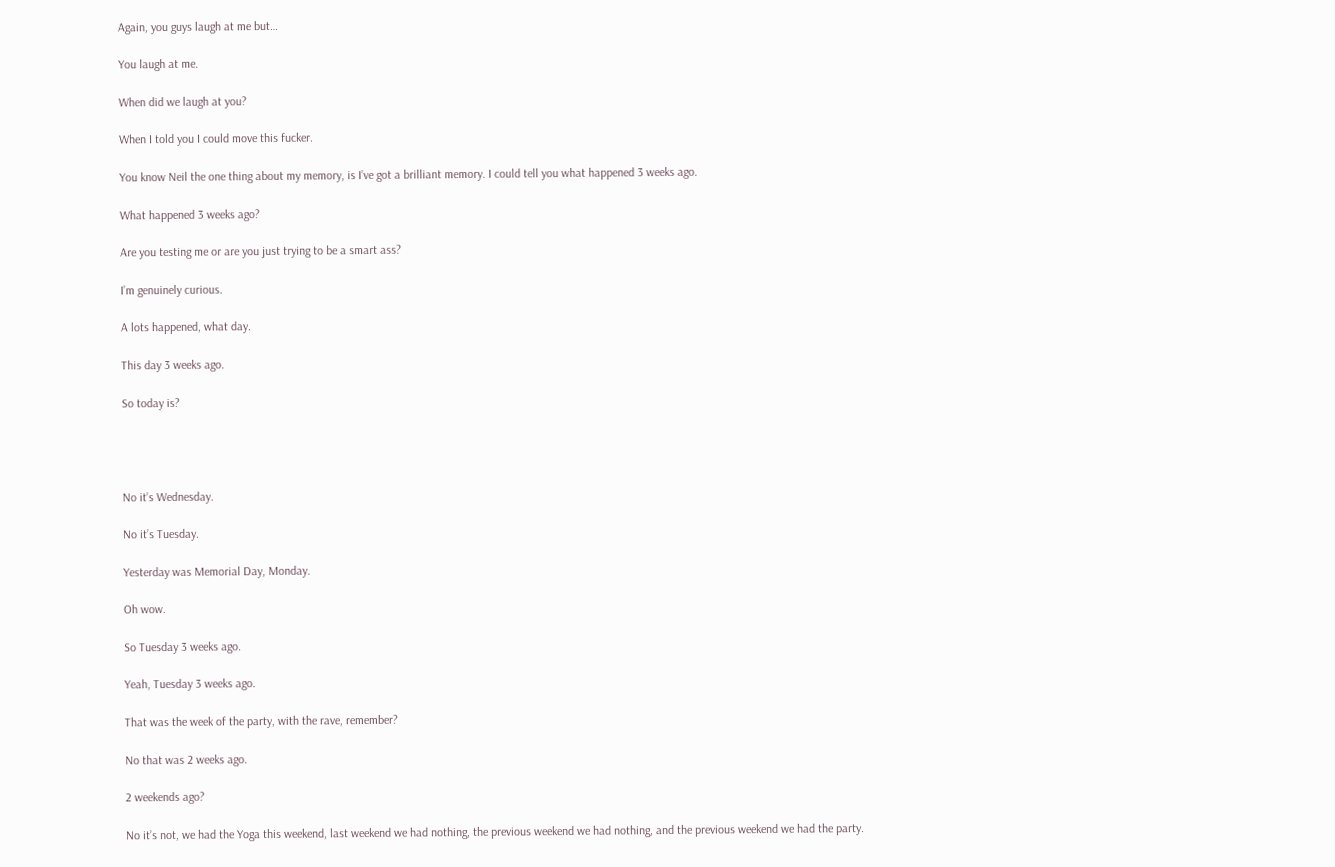Again, you guys laugh at me but…

You laugh at me.

When did we laugh at you?

When I told you I could move this fucker.

You know Neil the one thing about my memory, is I’ve got a brilliant memory. I could tell you what happened 3 weeks ago.

What happened 3 weeks ago?

Are you testing me or are you just trying to be a smart ass?

I’m genuinely curious.

A lots happened, what day.

This day 3 weeks ago.

So today is?




No it’s Wednesday.

No it’s Tuesday.

Yesterday was Memorial Day, Monday.

Oh wow.

So Tuesday 3 weeks ago.

Yeah, Tuesday 3 weeks ago.

That was the week of the party, with the rave, remember?

No that was 2 weeks ago.

2 weekends ago?

No it’s not, we had the Yoga this weekend, last weekend we had nothing, the previous weekend we had nothing, and the previous weekend we had the party.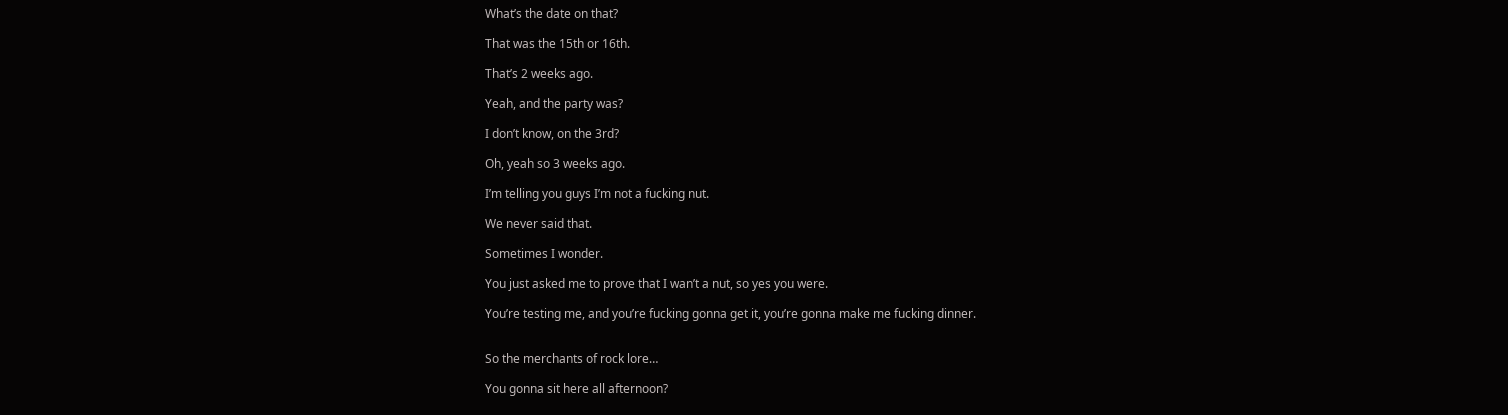What’s the date on that?

That was the 15th or 16th.

That’s 2 weeks ago.

Yeah, and the party was?

I don’t know, on the 3rd?

Oh, yeah so 3 weeks ago.

I’m telling you guys I’m not a fucking nut.

We never said that.

Sometimes I wonder.

You just asked me to prove that I wan’t a nut, so yes you were.

You’re testing me, and you’re fucking gonna get it, you’re gonna make me fucking dinner.


So the merchants of rock lore…

You gonna sit here all afternoon?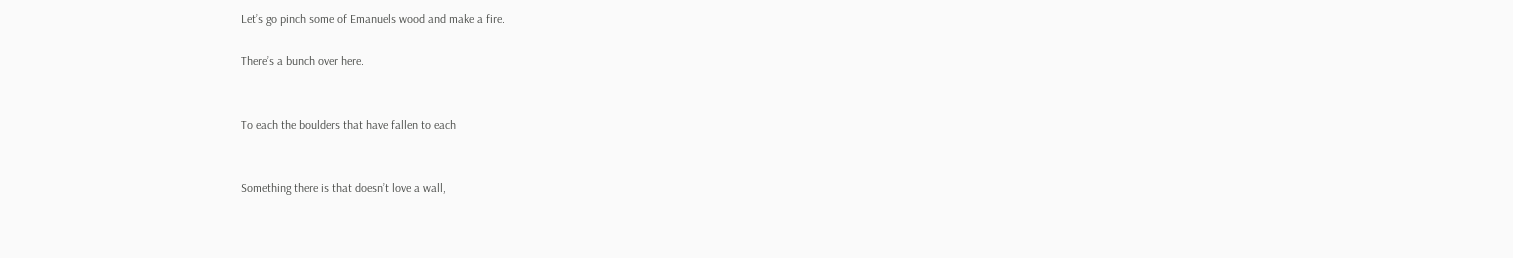Let’s go pinch some of Emanuels wood and make a fire.

There’s a bunch over here.


To each the boulders that have fallen to each


Something there is that doesn’t love a wall,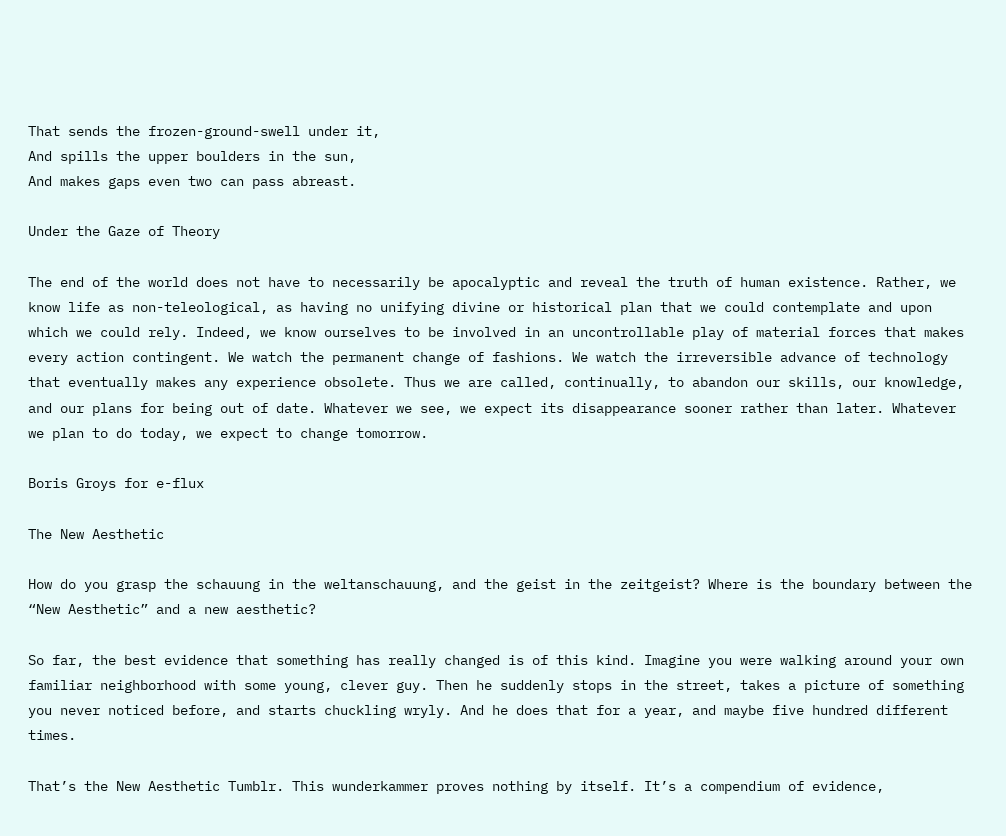That sends the frozen-ground-swell under it,
And spills the upper boulders in the sun,
And makes gaps even two can pass abreast.

Under the Gaze of Theory

The end of the world does not have to necessarily be apocalyptic and reveal the truth of human existence. Rather, we know life as non-teleological, as having no unifying divine or historical plan that we could contemplate and upon which we could rely. Indeed, we know ourselves to be involved in an uncontrollable play of material forces that makes every action contingent. We watch the permanent change of fashions. We watch the irreversible advance of technology that eventually makes any experience obsolete. Thus we are called, continually, to abandon our skills, our knowledge, and our plans for being out of date. Whatever we see, we expect its disappearance sooner rather than later. Whatever we plan to do today, we expect to change tomorrow.

Boris Groys for e-flux

The New Aesthetic

How do you grasp the schauung in the weltanschauung, and the geist in the zeitgeist? Where is the boundary between the “New Aesthetic” and a new aesthetic?

So far, the best evidence that something has really changed is of this kind. Imagine you were walking around your own familiar neighborhood with some young, clever guy. Then he suddenly stops in the street, takes a picture of something you never noticed before, and starts chuckling wryly. And he does that for a year, and maybe five hundred different times.

That’s the New Aesthetic Tumblr. This wunderkammer proves nothing by itself. It’s a compendium of evidence,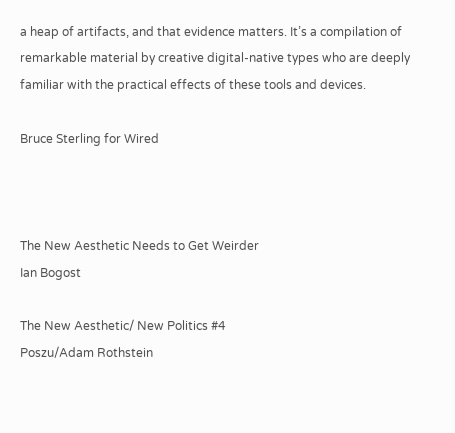a heap of artifacts, and that evidence matters. It’s a compilation of remarkable material by creative digital-native types who are deeply familiar with the practical effects of these tools and devices.

Bruce Sterling for Wired



The New Aesthetic Needs to Get Weirder
Ian Bogost

The New Aesthetic/ New Politics #4
Poszu/Adam Rothstein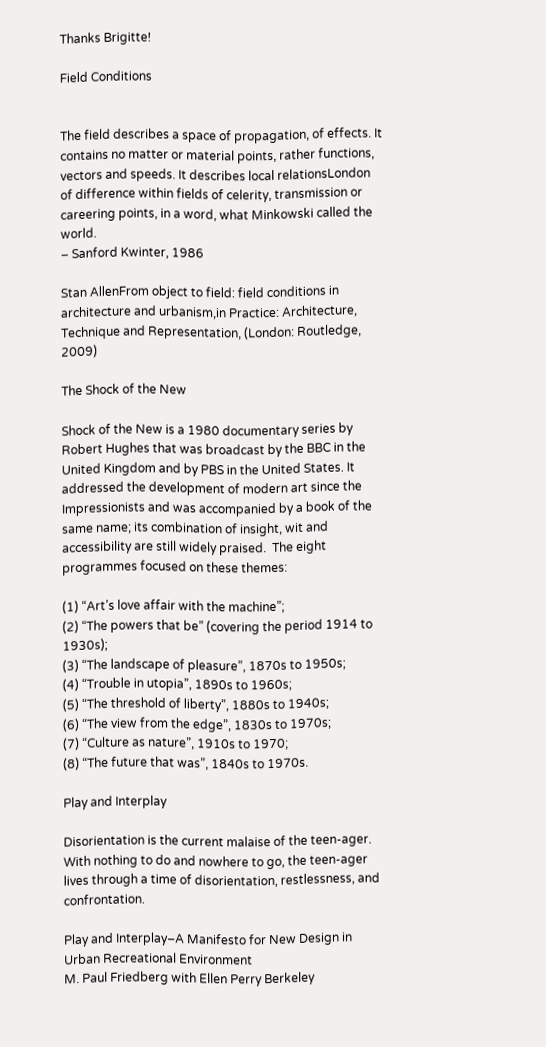Thanks Brigitte!

Field Conditions


The field describes a space of propagation, of effects. It contains no matter or material points, rather functions, vectors and speeds. It describes local relationsLondon of difference within fields of celerity, transmission or careering points, in a word, what Minkowski called the world.
– Sanford Kwinter, 1986

Stan AllenFrom object to field: field conditions in architecture and urbanism,in Practice: Architecture, Technique and Representation, (London: Routledge, 2009)

The Shock of the New

Shock of the New is a 1980 documentary series by Robert Hughes that was broadcast by the BBC in the United Kingdom and by PBS in the United States. It addressed the development of modern art since the Impressionists and was accompanied by a book of the same name; its combination of insight, wit and accessibility are still widely praised.  The eight programmes focused on these themes:

(1) “Art’s love affair with the machine”;
(2) “The powers that be” (covering the period 1914 to 1930s);
(3) “The landscape of pleasure”, 1870s to 1950s;
(4) “Trouble in utopia”, 1890s to 1960s;
(5) “The threshold of liberty”, 1880s to 1940s;
(6) “The view from the edge”, 1830s to 1970s;
(7) “Culture as nature”, 1910s to 1970;
(8) “The future that was”, 1840s to 1970s.

Play and Interplay

Disorientation is the current malaise of the teen-ager. With nothing to do and nowhere to go, the teen-ager lives through a time of disorientation, restlessness, and confrontation.

Play and Interplay–A Manifesto for New Design in Urban Recreational Environment
M. Paul Friedberg with Ellen Perry Berkeley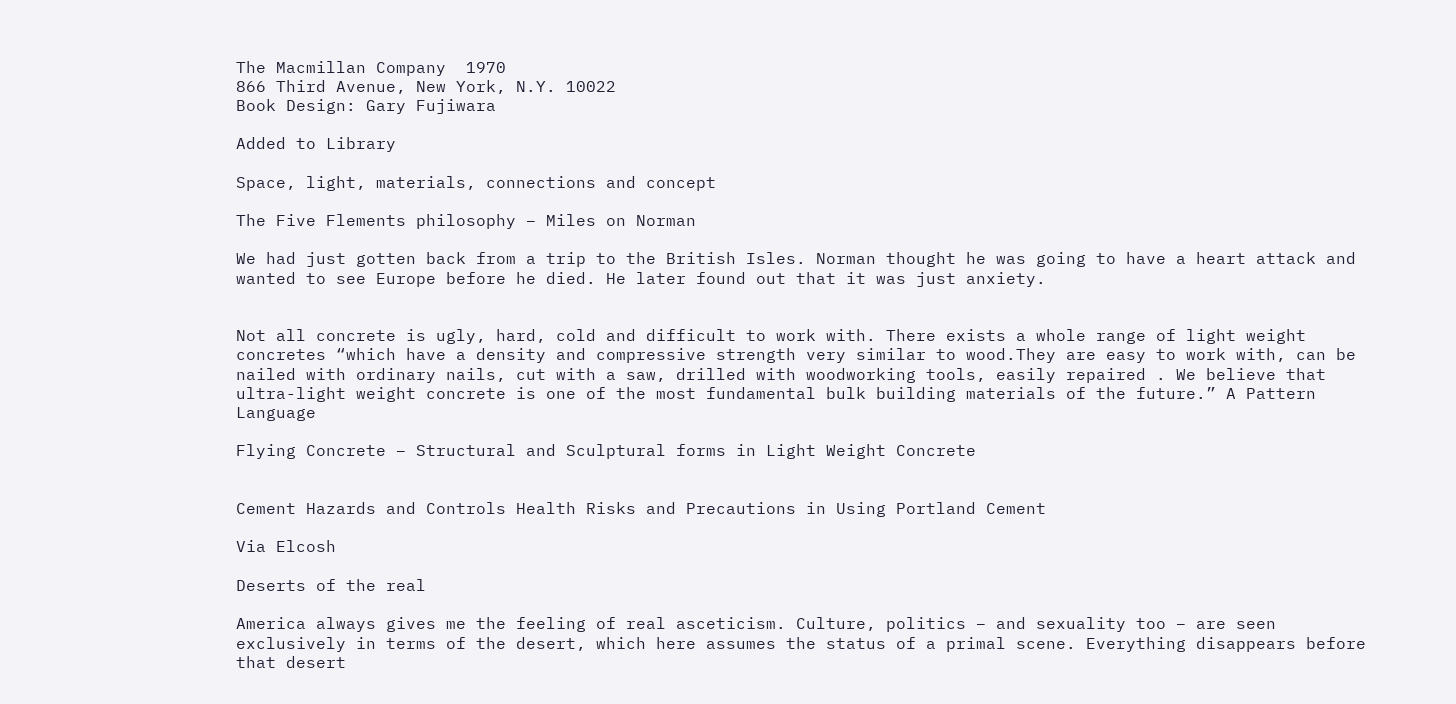The Macmillan Company  1970
866 Third Avenue, New York, N.Y. 10022
Book Design: Gary Fujiwara

Added to Library

Space, light, materials, connections and concept

The Five Flements philosophy – Miles on Norman

We had just gotten back from a trip to the British Isles. Norman thought he was going to have a heart attack and wanted to see Europe before he died. He later found out that it was just anxiety.


Not all concrete is ugly, hard, cold and difficult to work with. There exists a whole range of light weight concretes “which have a density and compressive strength very similar to wood.They are easy to work with, can be nailed with ordinary nails, cut with a saw, drilled with woodworking tools, easily repaired . We believe that ultra-light weight concrete is one of the most fundamental bulk building materials of the future.” A Pattern Language

Flying Concrete – Structural and Sculptural forms in Light Weight Concrete


Cement Hazards and Controls Health Risks and Precautions in Using Portland Cement

Via Elcosh

Deserts of the real

America always gives me the feeling of real asceticism. Culture, politics – and sexuality too – are seen  exclusively in terms of the desert, which here assumes the status of a primal scene. Everything disappears before that desert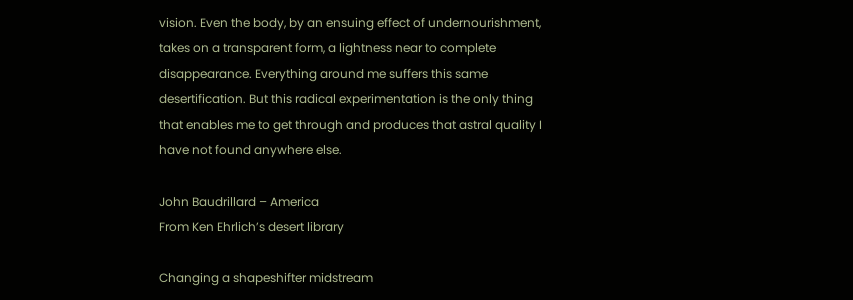vision. Even the body, by an ensuing effect of undernourishment, takes on a transparent form, a lightness near to complete disappearance. Everything around me suffers this same desertification. But this radical experimentation is the only thing that enables me to get through and produces that astral quality I have not found anywhere else.

John Baudrillard – America
From Ken Ehrlich’s desert library

Changing a shapeshifter midstream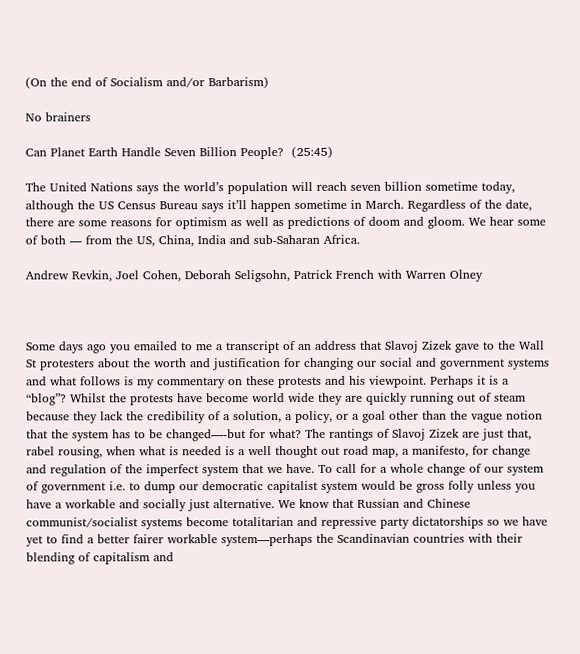(On the end of Socialism and/or Barbarism)

No brainers

Can Planet Earth Handle Seven Billion People?  (25:45)

The United Nations says the world’s population will reach seven billion sometime today, although the US Census Bureau says it’ll happen sometime in March. Regardless of the date, there are some reasons for optimism as well as predictions of doom and gloom. We hear some of both — from the US, China, India and sub-Saharan Africa.

Andrew Revkin, Joel Cohen, Deborah Seligsohn, Patrick French with Warren Olney



Some days ago you emailed to me a transcript of an address that Slavoj Zizek gave to the Wall St protesters about the worth and justification for changing our social and government systems and what follows is my commentary on these protests and his viewpoint. Perhaps it is a “blog”? Whilst the protests have become world wide they are quickly running out of steam because they lack the credibility of a solution, a policy, or a goal other than the vague notion that the system has to be changed—-but for what? The rantings of Slavoj Zizek are just that, rabel rousing, when what is needed is a well thought out road map, a manifesto, for change and regulation of the imperfect system that we have. To call for a whole change of our system of government i.e. to dump our democratic capitalist system would be gross folly unless you have a workable and socially just alternative. We know that Russian and Chinese communist/socialist systems become totalitarian and repressive party dictatorships so we have yet to find a better fairer workable system—perhaps the Scandinavian countries with their blending of capitalism and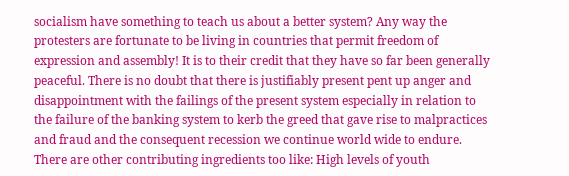socialism have something to teach us about a better system? Any way the protesters are fortunate to be living in countries that permit freedom of expression and assembly! It is to their credit that they have so far been generally peaceful. There is no doubt that there is justifiably present pent up anger and disappointment with the failings of the present system especially in relation to the failure of the banking system to kerb the greed that gave rise to malpractices and fraud and the consequent recession we continue world wide to endure. There are other contributing ingredients too like: High levels of youth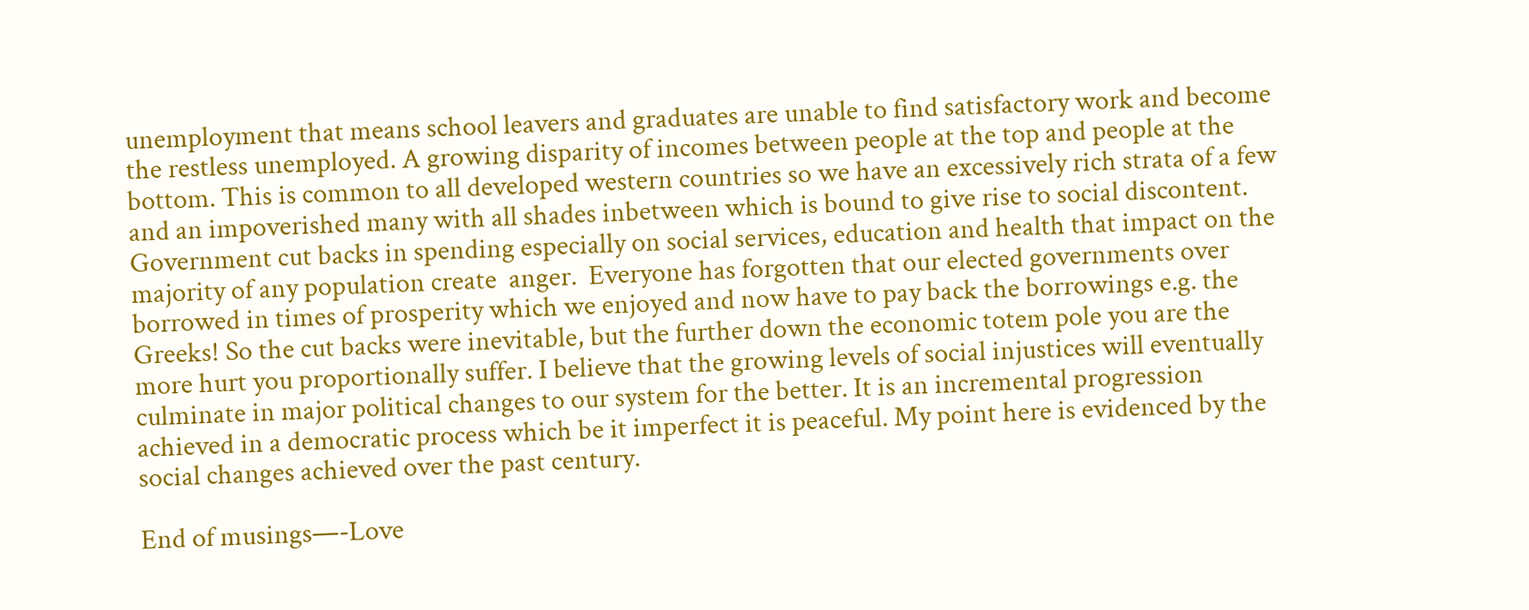unemployment that means school leavers and graduates are unable to find satisfactory work and become the restless unemployed. A growing disparity of incomes between people at the top and people at the bottom. This is common to all developed western countries so we have an excessively rich strata of a few and an impoverished many with all shades inbetween which is bound to give rise to social discontent. Government cut backs in spending especially on social services, education and health that impact on the majority of any population create  anger.  Everyone has forgotten that our elected governments over borrowed in times of prosperity which we enjoyed and now have to pay back the borrowings e.g. the Greeks! So the cut backs were inevitable, but the further down the economic totem pole you are the more hurt you proportionally suffer. I believe that the growing levels of social injustices will eventually culminate in major political changes to our system for the better. It is an incremental progression achieved in a democratic process which be it imperfect it is peaceful. My point here is evidenced by the social changes achieved over the past century.

End of musings—-Love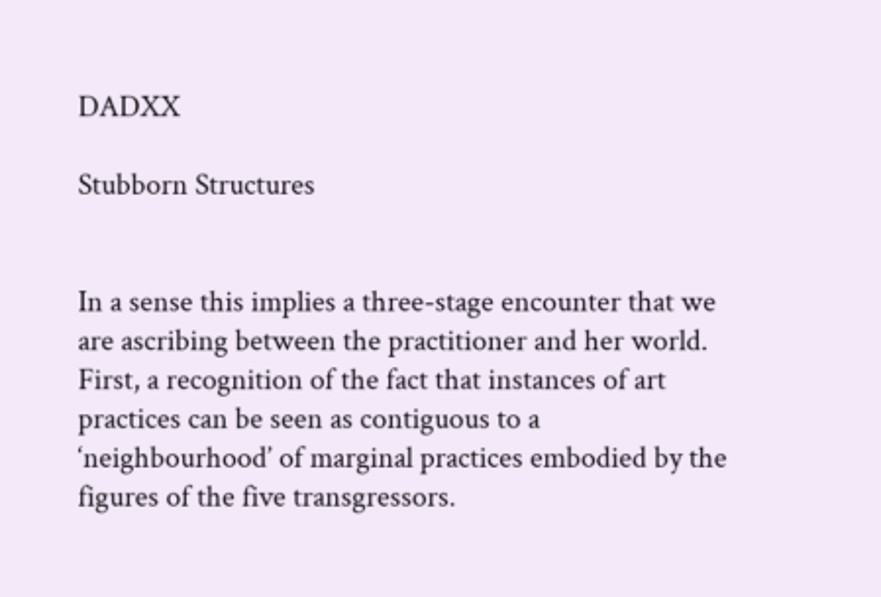DADXX

Stubborn Structures


In a sense this implies a three-stage encounter that we are ascribing between the practitioner and her world. First, a recognition of the fact that instances of art practices can be seen as contiguous to a ‘neighbourhood’ of marginal practices embodied by the figures of the five transgressors.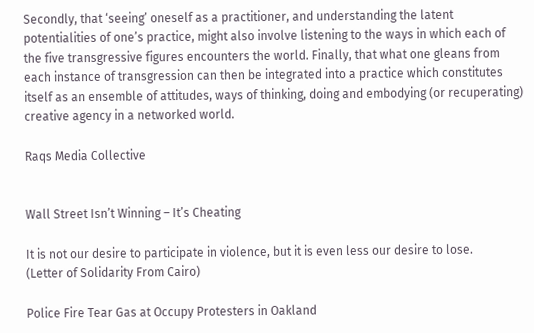Secondly, that ‘seeing’ oneself as a practitioner, and understanding the latent potentialities of one’s practice, might also involve listening to the ways in which each of the five transgressive figures encounters the world. Finally, that what one gleans from each instance of transgression can then be integrated into a practice which constitutes itself as an ensemble of attitudes, ways of thinking, doing and embodying (or recuperating) creative agency in a networked world.

Raqs Media Collective


Wall Street Isn’t Winning – It’s Cheating

It is not our desire to participate in violence, but it is even less our desire to lose.
(Letter of Solidarity From Cairo)

Police Fire Tear Gas at Occupy Protesters in Oakland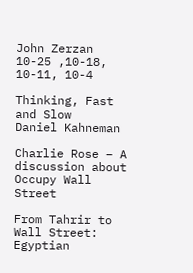John Zerzan 10-25 ,10-18, 10-11, 10-4

Thinking, Fast and Slow
Daniel Kahneman

Charlie Rose – A discussion about Occupy Wall Street

From Tahrir to Wall Street: Egyptian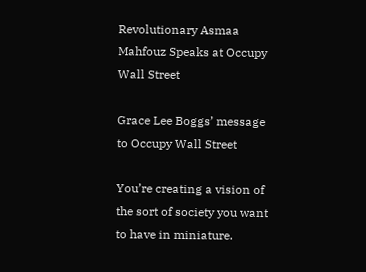Revolutionary Asmaa Mahfouz Speaks at Occupy Wall Street

Grace Lee Boggs’ message to Occupy Wall Street

You’re creating a vision of the sort of society you want to have in miniature.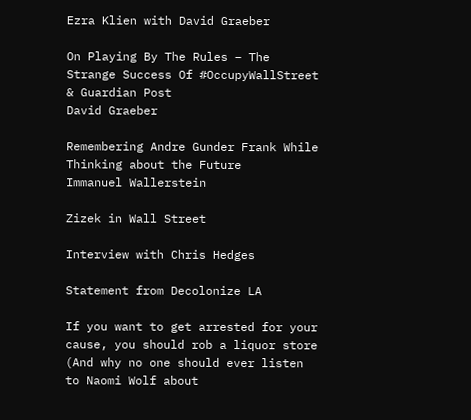Ezra Klien with David Graeber

On Playing By The Rules – The Strange Success Of #OccupyWallStreet & Guardian Post
David Graeber

Remembering Andre Gunder Frank While Thinking about the Future
Immanuel Wallerstein

Zizek in Wall Street

Interview with Chris Hedges

Statement from Decolonize LA

If you want to get arrested for your cause, you should rob a liquor store (And why no one should ever listen to Naomi Wolf about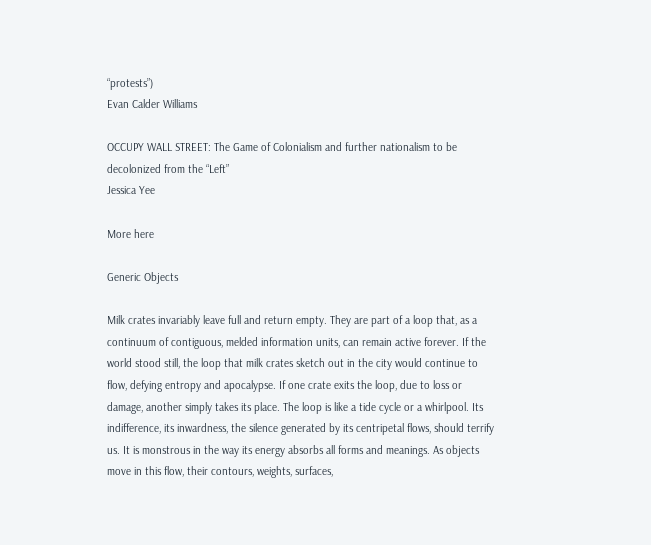“protests”)
Evan Calder Williams

OCCUPY WALL STREET: The Game of Colonialism and further nationalism to be decolonized from the “Left”
Jessica Yee

More here

Generic Objects

Milk crates invariably leave full and return empty. They are part of a loop that, as a continuum of contiguous, melded information units, can remain active forever. If the world stood still, the loop that milk crates sketch out in the city would continue to flow, defying entropy and apocalypse. If one crate exits the loop, due to loss or damage, another simply takes its place. The loop is like a tide cycle or a whirlpool. Its indifference, its inwardness, the silence generated by its centripetal flows, should terrify us. It is monstrous in the way its energy absorbs all forms and meanings. As objects move in this flow, their contours, weights, surfaces,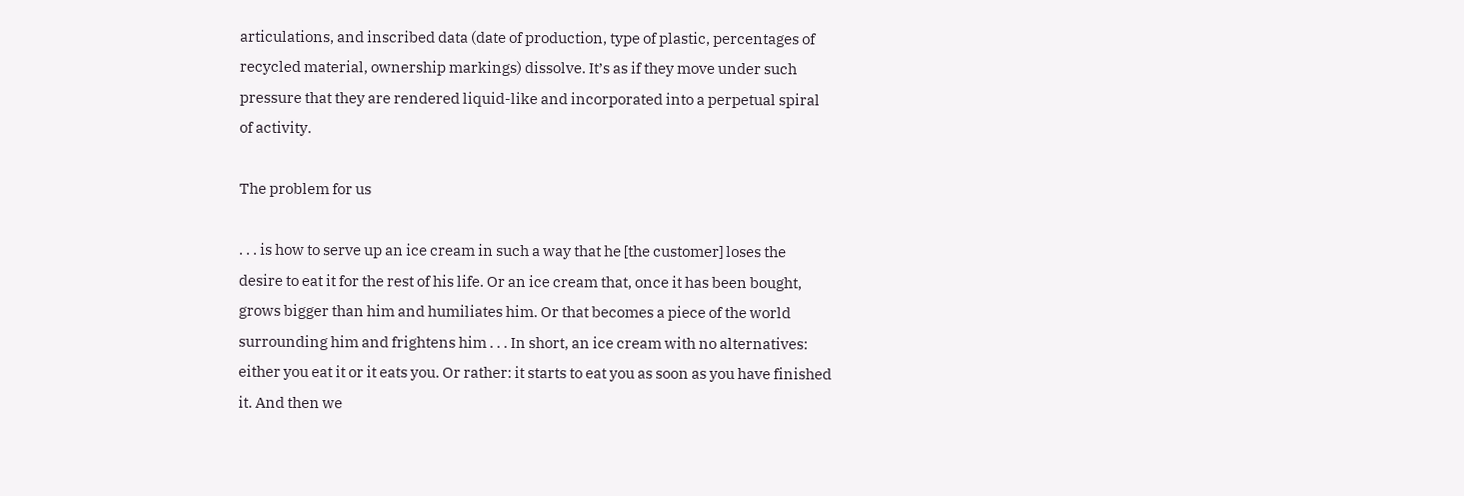articulations, and inscribed data (date of production, type of plastic, percentages of recycled material, ownership markings) dissolve. It’s as if they move under such pressure that they are rendered liquid-like and incorporated into a perpetual spiral of activity.

The problem for us

. . . is how to serve up an ice cream in such a way that he [the customer] loses the desire to eat it for the rest of his life. Or an ice cream that, once it has been bought, grows bigger than him and humiliates him. Or that becomes a piece of the world surrounding him and frightens him . . . In short, an ice cream with no alternatives: either you eat it or it eats you. Or rather: it starts to eat you as soon as you have finished it. And then we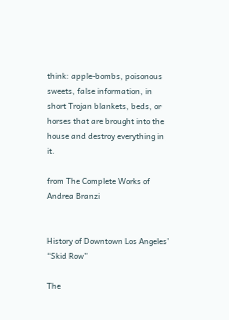think: apple-bombs, poisonous sweets, false information, in short Trojan blankets, beds, or horses that are brought into the house and destroy everything in it.

from The Complete Works of Andrea Branzi


History of Downtown Los Angeles’ “Skid Row”

The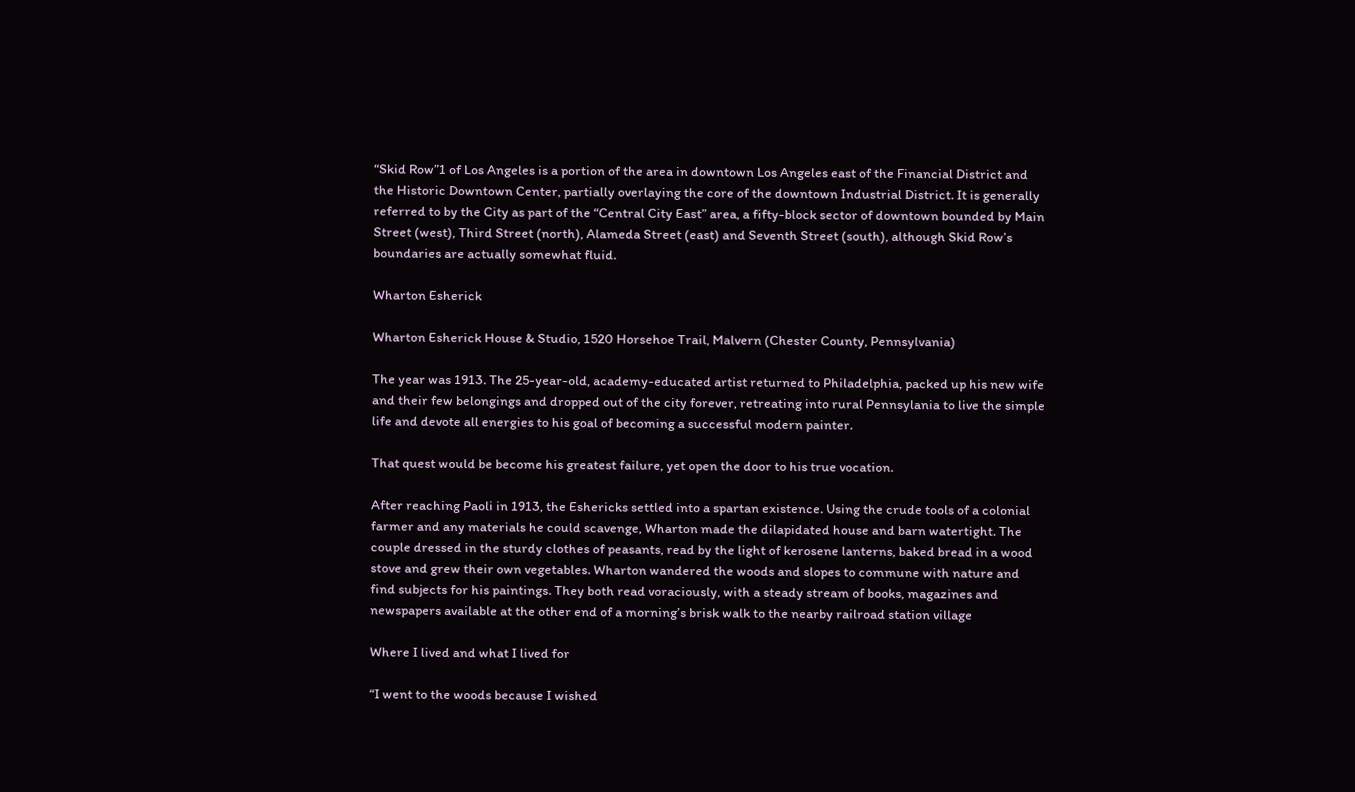“Skid Row”1 of Los Angeles is a portion of the area in downtown Los Angeles east of the Financial District and the Historic Downtown Center, partially overlaying the core of the downtown Industrial District. It is generally referred to by the City as part of the “Central City East” area, a fifty-block sector of downtown bounded by Main Street (west), Third Street (north), Alameda Street (east) and Seventh Street (south), although Skid Row’s boundaries are actually somewhat fluid.

Wharton Esherick

Wharton Esherick House & Studio, 1520 Horsehoe Trail, Malvern (Chester County, Pennsylvania)

The year was 1913. The 25-year-old, academy-educated artist returned to Philadelphia, packed up his new wife and their few belongings and dropped out of the city forever, retreating into rural Pennsylania to live the simple life and devote all energies to his goal of becoming a successful modern painter.

That quest would be become his greatest failure, yet open the door to his true vocation.

After reaching Paoli in 1913, the Eshericks settled into a spartan existence. Using the crude tools of a colonial farmer and any materials he could scavenge, Wharton made the dilapidated house and barn watertight. The couple dressed in the sturdy clothes of peasants, read by the light of kerosene lanterns, baked bread in a wood stove and grew their own vegetables. Wharton wandered the woods and slopes to commune with nature and find subjects for his paintings. They both read voraciously, with a steady stream of books, magazines and newspapers available at the other end of a morning’s brisk walk to the nearby railroad station village

Where I lived and what I lived for

“I went to the woods because I wished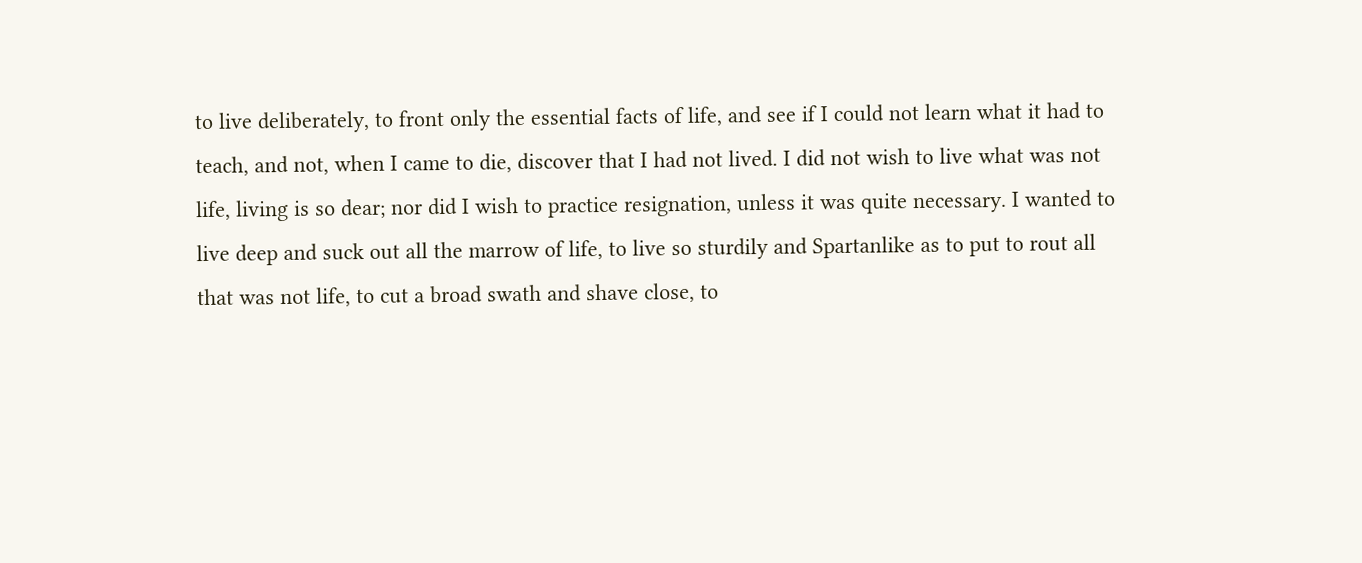to live deliberately, to front only the essential facts of life, and see if I could not learn what it had to teach, and not, when I came to die, discover that I had not lived. I did not wish to live what was not life, living is so dear; nor did I wish to practice resignation, unless it was quite necessary. I wanted to live deep and suck out all the marrow of life, to live so sturdily and Spartanlike as to put to rout all that was not life, to cut a broad swath and shave close, to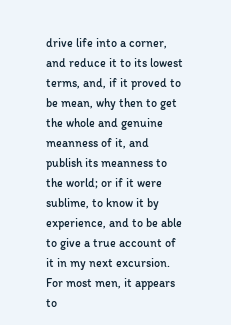drive life into a corner, and reduce it to its lowest terms, and, if it proved to be mean, why then to get the whole and genuine meanness of it, and publish its meanness to the world; or if it were sublime, to know it by experience, and to be able to give a true account of it in my next excursion. For most men, it appears to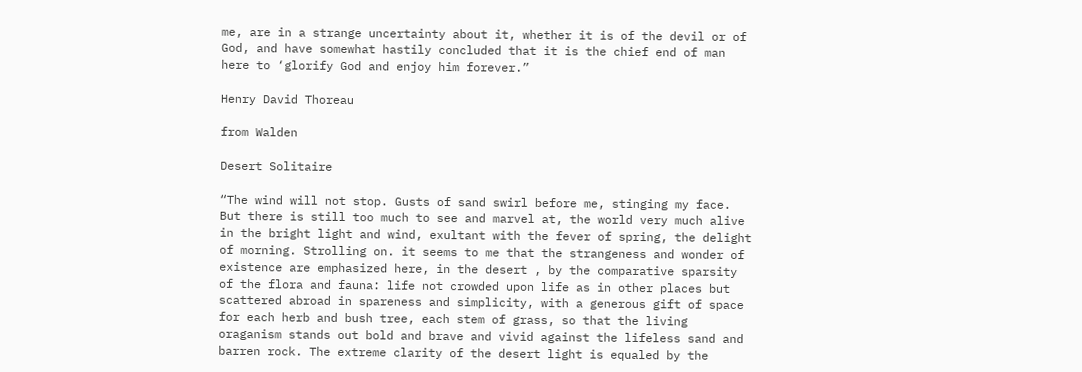me, are in a strange uncertainty about it, whether it is of the devil or of God, and have somewhat hastily concluded that it is the chief end of man here to ‘glorify God and enjoy him forever.”

Henry David Thoreau

from Walden

Desert Solitaire

“The wind will not stop. Gusts of sand swirl before me, stinging my face. But there is still too much to see and marvel at, the world very much alive in the bright light and wind, exultant with the fever of spring, the delight of morning. Strolling on. it seems to me that the strangeness and wonder of existence are emphasized here, in the desert , by the comparative sparsity of the flora and fauna: life not crowded upon life as in other places but scattered abroad in spareness and simplicity, with a generous gift of space for each herb and bush tree, each stem of grass, so that the living oraganism stands out bold and brave and vivid against the lifeless sand and barren rock. The extreme clarity of the desert light is equaled by the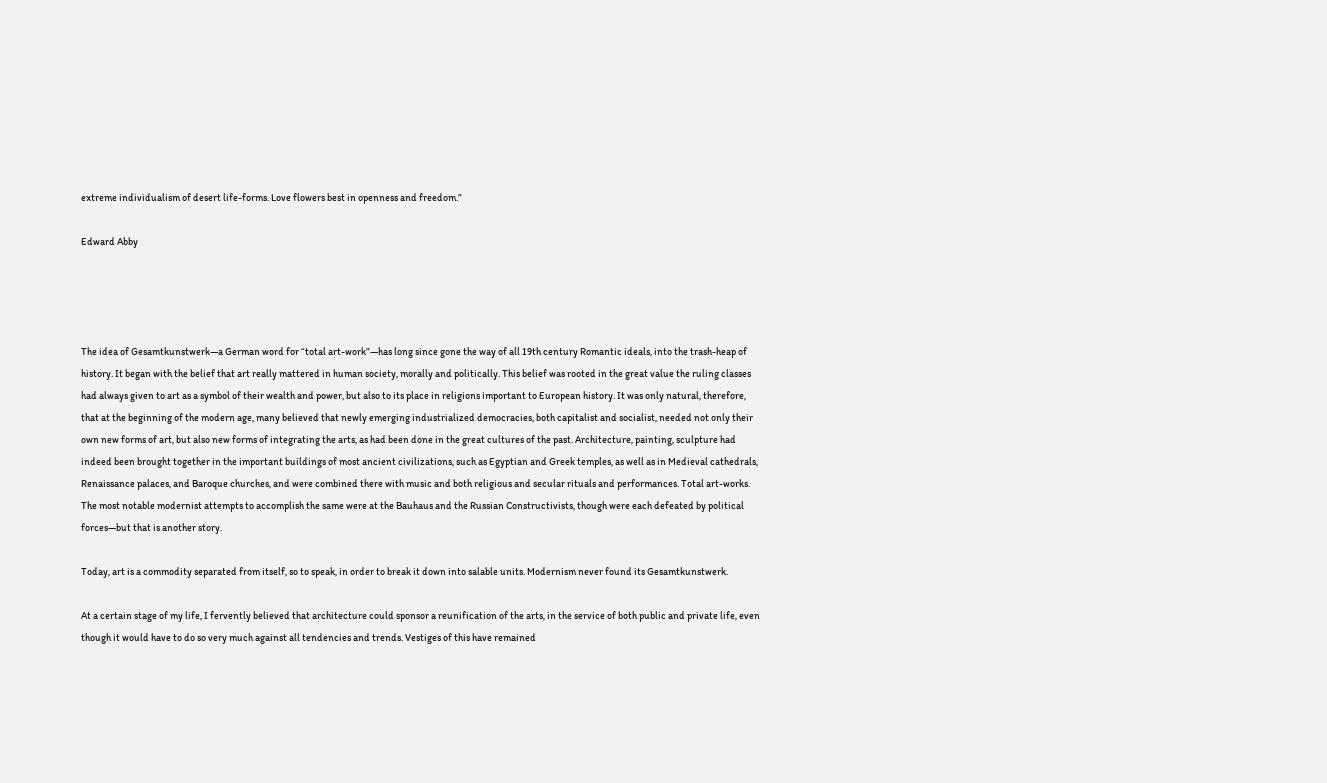extreme individualism of desert life-forms. Love flowers best in openness and freedom.”

Edward Abby




The idea of Gesamtkunstwerk—a German word for “total art-work”—has long since gone the way of all 19th century Romantic ideals, into the trash-heap of history. It began with the belief that art really mattered in human society, morally and politically. This belief was rooted in the great value the ruling classes had always given to art as a symbol of their wealth and power, but also to its place in religions important to European history. It was only natural, therefore, that at the beginning of the modern age, many believed that newly emerging industrialized democracies, both capitalist and socialist, needed not only their own new forms of art, but also new forms of integrating the arts, as had been done in the great cultures of the past. Architecture, painting, sculpture had indeed been brought together in the important buildings of most ancient civilizations, such as Egyptian and Greek temples, as well as in Medieval cathedrals, Renaissance palaces, and Baroque churches, and were combined there with music and both religious and secular rituals and performances. Total art-works. The most notable modernist attempts to accomplish the same were at the Bauhaus and the Russian Constructivists, though were each defeated by political forces—but that is another story.

Today, art is a commodity separated from itself, so to speak, in order to break it down into salable units. Modernism never found its Gesamtkunstwerk.

At a certain stage of my life, I fervently believed that architecture could sponsor a reunification of the arts, in the service of both public and private life, even though it would have to do so very much against all tendencies and trends. Vestiges of this have remained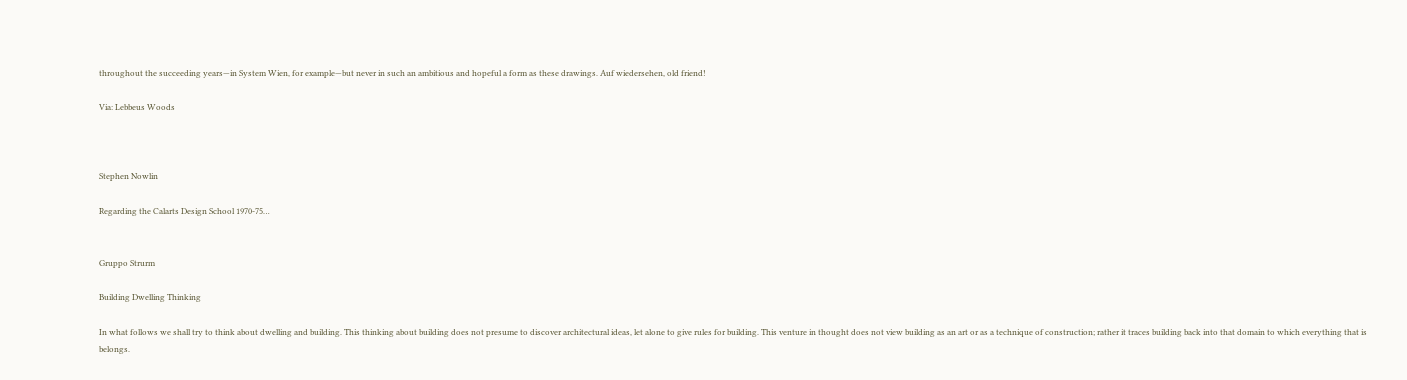throughout the succeeding years—in System Wien, for example—but never in such an ambitious and hopeful a form as these drawings. Auf wiedersehen, old friend!

Via: Lebbeus Woods



Stephen Nowlin

Regarding the Calarts Design School 1970-75…


Gruppo Strurm

Building Dwelling Thinking

In what follows we shall try to think about dwelling and building. This thinking about building does not presume to discover architectural ideas, let alone to give rules for building. This venture in thought does not view building as an art or as a technique of construction; rather it traces building back into that domain to which everything that is belongs.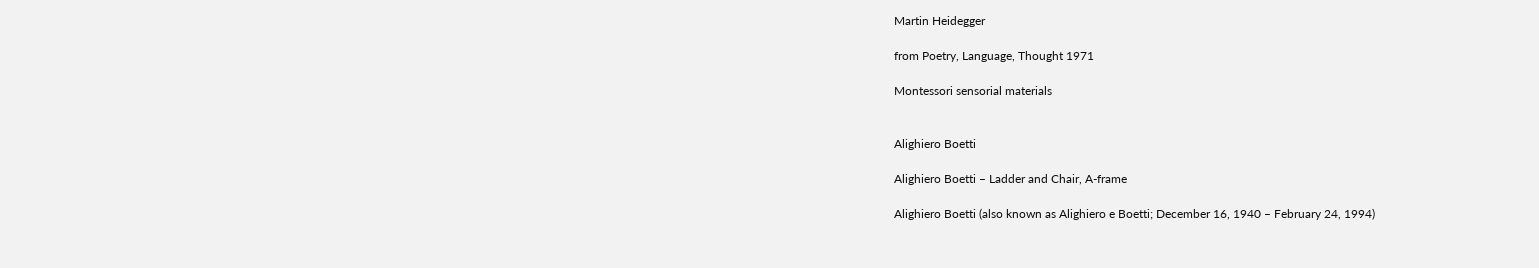Martin Heidegger

from Poetry, Language, Thought 1971

Montessori sensorial materials


Alighiero Boetti

Alighiero Boetti – Ladder and Chair, A-frame

Alighiero Boetti (also known as Alighiero e Boetti; December 16, 1940 – February 24, 1994)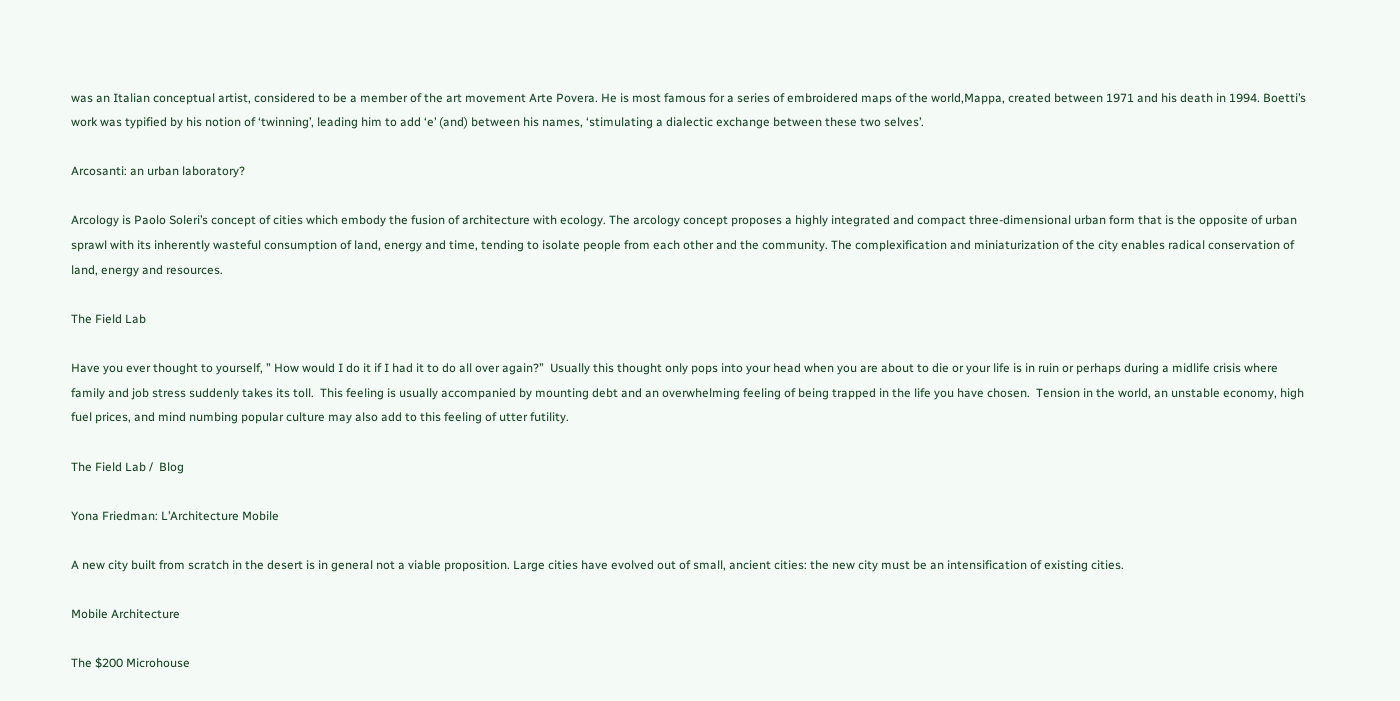was an Italian conceptual artist, considered to be a member of the art movement Arte Povera. He is most famous for a series of embroidered maps of the world,Mappa, created between 1971 and his death in 1994. Boetti’s work was typified by his notion of ‘twinning’, leading him to add ‘e’ (and) between his names, ‘stimulating a dialectic exchange between these two selves’.

Arcosanti: an urban laboratory?

Arcology is Paolo Soleri’s concept of cities which embody the fusion of architecture with ecology. The arcology concept proposes a highly integrated and compact three-dimensional urban form that is the opposite of urban sprawl with its inherently wasteful consumption of land, energy and time, tending to isolate people from each other and the community. The complexification and miniaturization of the city enables radical conservation of land, energy and resources.

The Field Lab

Have you ever thought to yourself, ” How would I do it if I had it to do all over again?”  Usually this thought only pops into your head when you are about to die or your life is in ruin or perhaps during a midlife crisis where family and job stress suddenly takes its toll.  This feeling is usually accompanied by mounting debt and an overwhelming feeling of being trapped in the life you have chosen.  Tension in the world, an unstable economy, high fuel prices, and mind numbing popular culture may also add to this feeling of utter futility.

The Field Lab /  Blog

Yona Friedman: L’Architecture Mobile

A new city built from scratch in the desert is in general not a viable proposition. Large cities have evolved out of small, ancient cities: the new city must be an intensification of existing cities.

Mobile Architecture

The $200 Microhouse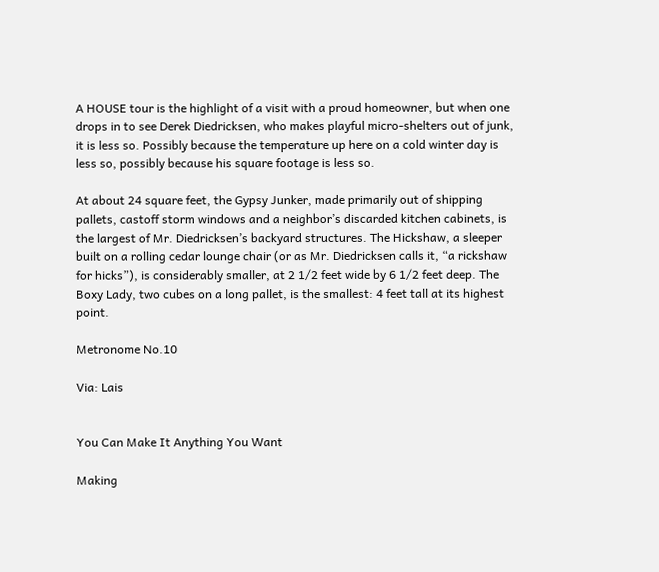A HOUSE tour is the highlight of a visit with a proud homeowner, but when one drops in to see Derek Diedricksen, who makes playful micro-shelters out of junk, it is less so. Possibly because the temperature up here on a cold winter day is less so, possibly because his square footage is less so.

At about 24 square feet, the Gypsy Junker, made primarily out of shipping pallets, castoff storm windows and a neighbor’s discarded kitchen cabinets, is the largest of Mr. Diedricksen’s backyard structures. The Hickshaw, a sleeper built on a rolling cedar lounge chair (or as Mr. Diedricksen calls it, “a rickshaw for hicks”), is considerably smaller, at 2 1/2 feet wide by 6 1/2 feet deep. The Boxy Lady, two cubes on a long pallet, is the smallest: 4 feet tall at its highest point.

Metronome No.10

Via: Lais


You Can Make It Anything You Want

Making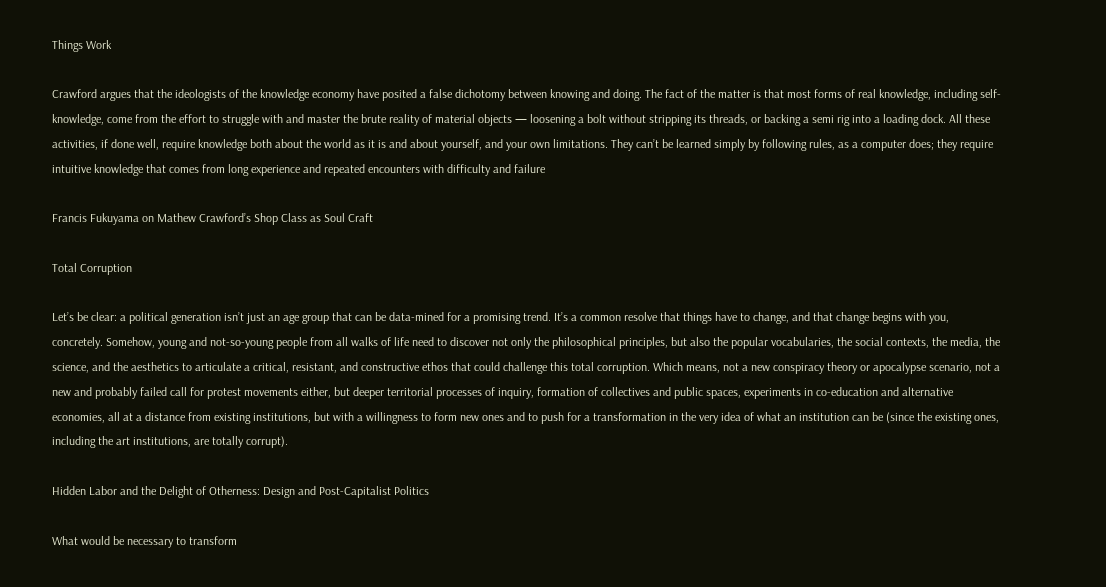Things Work

Crawford argues that the ideologists of the knowledge economy have posited a false dichotomy between knowing and doing. The fact of the matter is that most forms of real knowledge, including self-knowledge, come from the effort to struggle with and master the brute reality of material objects — loosening a bolt without stripping its threads, or backing a semi rig into a loading dock. All these activities, if done well, require knowledge both about the world as it is and about yourself, and your own limitations. They can’t be learned simply by following rules, as a computer does; they require intuitive knowledge that comes from long experience and repeated encounters with difficulty and failure

Francis Fukuyama on Mathew Crawford’s Shop Class as Soul Craft

Total Corruption

Let’s be clear: a political generation isn’t just an age group that can be data-mined for a promising trend. It’s a common resolve that things have to change, and that change begins with you, concretely. Somehow, young and not-so-young people from all walks of life need to discover not only the philosophical principles, but also the popular vocabularies, the social contexts, the media, the science, and the aesthetics to articulate a critical, resistant, and constructive ethos that could challenge this total corruption. Which means, not a new conspiracy theory or apocalypse scenario, not a new and probably failed call for protest movements either, but deeper territorial processes of inquiry, formation of collectives and public spaces, experiments in co-education and alternative economies, all at a distance from existing institutions, but with a willingness to form new ones and to push for a transformation in the very idea of what an institution can be (since the existing ones, including the art institutions, are totally corrupt).

Hidden Labor and the Delight of Otherness: Design and Post-Capitalist Politics

What would be necessary to transform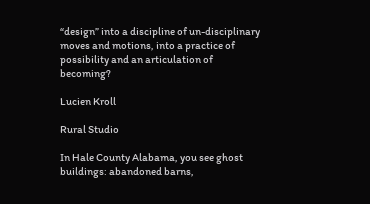“design” into a discipline of un-disciplinary moves and motions, into a practice of possibility and an articulation of becoming?

Lucien Kroll

Rural Studio

In Hale County Alabama, you see ghost buildings: abandoned barns,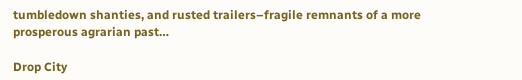tumbledown shanties, and rusted trailers–fragile remnants of a more prosperous agrarian past…

Drop City